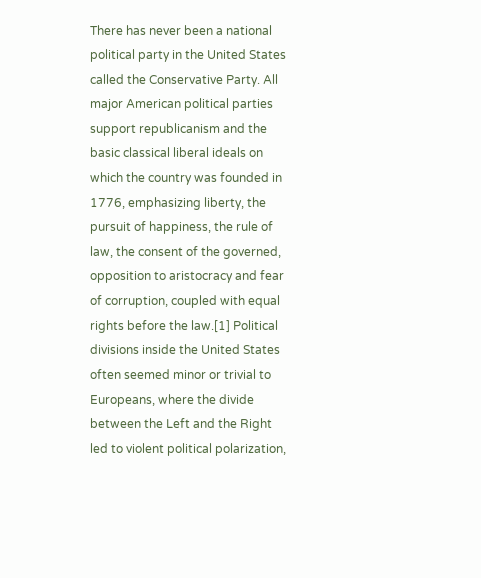There has never been a national political party in the United States called the Conservative Party. All major American political parties support republicanism and the basic classical liberal ideals on which the country was founded in 1776, emphasizing liberty, the pursuit of happiness, the rule of law, the consent of the governed, opposition to aristocracy and fear of corruption, coupled with equal rights before the law.[1] Political divisions inside the United States often seemed minor or trivial to Europeans, where the divide between the Left and the Right led to violent political polarization,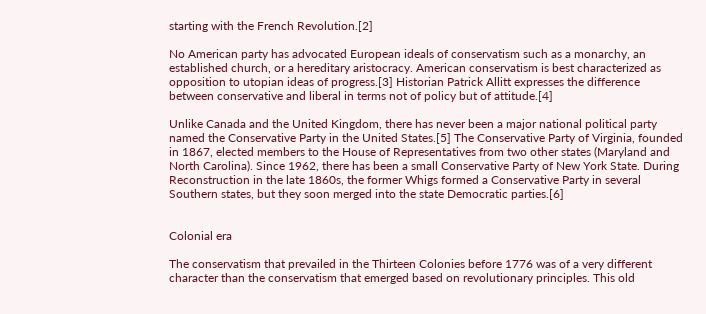starting with the French Revolution.[2]

No American party has advocated European ideals of conservatism such as a monarchy, an established church, or a hereditary aristocracy. American conservatism is best characterized as opposition to utopian ideas of progress.[3] Historian Patrick Allitt expresses the difference between conservative and liberal in terms not of policy but of attitude.[4]

Unlike Canada and the United Kingdom, there has never been a major national political party named the Conservative Party in the United States.[5] The Conservative Party of Virginia, founded in 1867, elected members to the House of Representatives from two other states (Maryland and North Carolina). Since 1962, there has been a small Conservative Party of New York State. During Reconstruction in the late 1860s, the former Whigs formed a Conservative Party in several Southern states, but they soon merged into the state Democratic parties.[6]


Colonial era

The conservatism that prevailed in the Thirteen Colonies before 1776 was of a very different character than the conservatism that emerged based on revolutionary principles. This old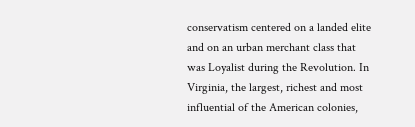conservatism centered on a landed elite and on an urban merchant class that was Loyalist during the Revolution. In Virginia, the largest, richest and most influential of the American colonies,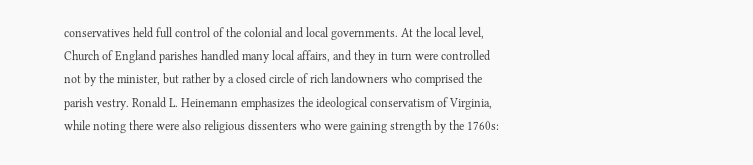conservatives held full control of the colonial and local governments. At the local level, Church of England parishes handled many local affairs, and they in turn were controlled not by the minister, but rather by a closed circle of rich landowners who comprised the parish vestry. Ronald L. Heinemann emphasizes the ideological conservatism of Virginia, while noting there were also religious dissenters who were gaining strength by the 1760s: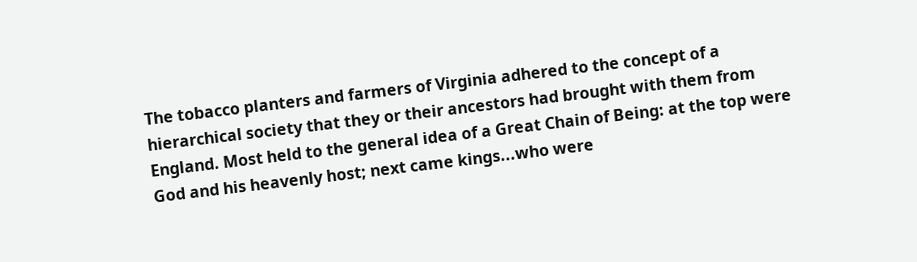The tobacco planters and farmers of Virginia adhered to the concept of a hierarchical society that they or their ancestors had brought with them from England. Most held to the general idea of a Great Chain of Being: at the top were God and his heavenly host; next came kings...who were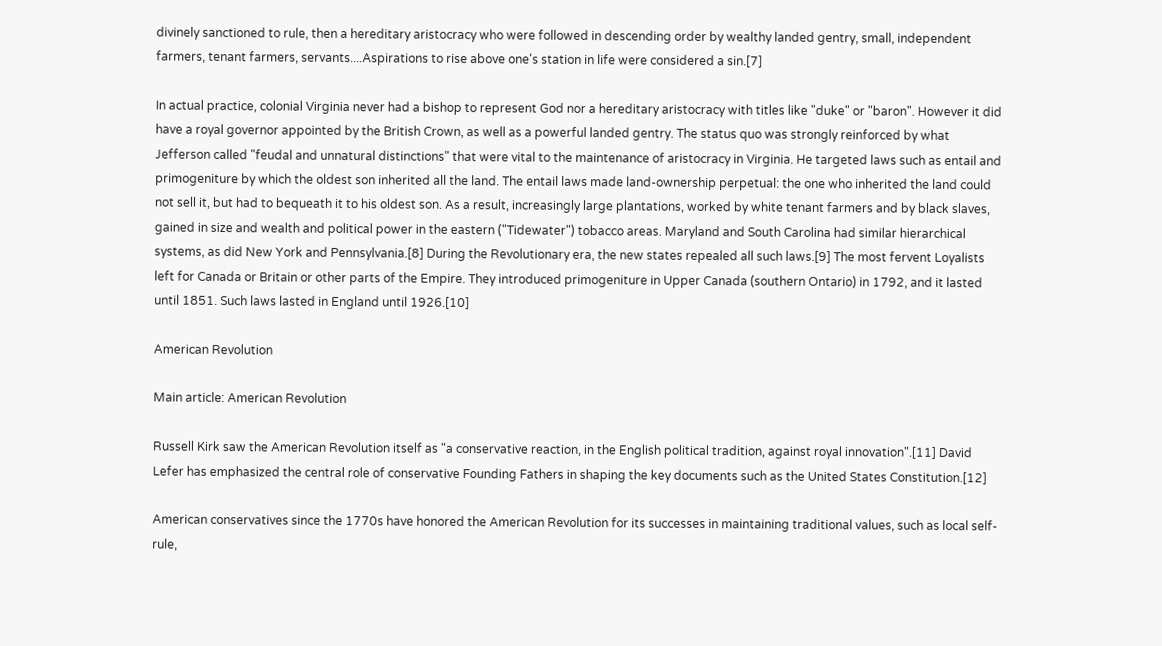divinely sanctioned to rule, then a hereditary aristocracy who were followed in descending order by wealthy landed gentry, small, independent farmers, tenant farmers, servants....Aspirations to rise above one's station in life were considered a sin.[7]

In actual practice, colonial Virginia never had a bishop to represent God nor a hereditary aristocracy with titles like "duke" or "baron". However it did have a royal governor appointed by the British Crown, as well as a powerful landed gentry. The status quo was strongly reinforced by what Jefferson called "feudal and unnatural distinctions" that were vital to the maintenance of aristocracy in Virginia. He targeted laws such as entail and primogeniture by which the oldest son inherited all the land. The entail laws made land-ownership perpetual: the one who inherited the land could not sell it, but had to bequeath it to his oldest son. As a result, increasingly large plantations, worked by white tenant farmers and by black slaves, gained in size and wealth and political power in the eastern ("Tidewater") tobacco areas. Maryland and South Carolina had similar hierarchical systems, as did New York and Pennsylvania.[8] During the Revolutionary era, the new states repealed all such laws.[9] The most fervent Loyalists left for Canada or Britain or other parts of the Empire. They introduced primogeniture in Upper Canada (southern Ontario) in 1792, and it lasted until 1851. Such laws lasted in England until 1926.[10]

American Revolution

Main article: American Revolution

Russell Kirk saw the American Revolution itself as "a conservative reaction, in the English political tradition, against royal innovation".[11] David Lefer has emphasized the central role of conservative Founding Fathers in shaping the key documents such as the United States Constitution.[12]

American conservatives since the 1770s have honored the American Revolution for its successes in maintaining traditional values, such as local self-rule,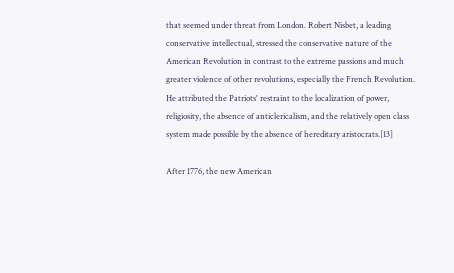that seemed under threat from London. Robert Nisbet, a leading conservative intellectual, stressed the conservative nature of the American Revolution in contrast to the extreme passions and much greater violence of other revolutions, especially the French Revolution. He attributed the Patriots' restraint to the localization of power, religiosity, the absence of anticlericalism, and the relatively open class system made possible by the absence of hereditary aristocrats.[13]

After 1776, the new American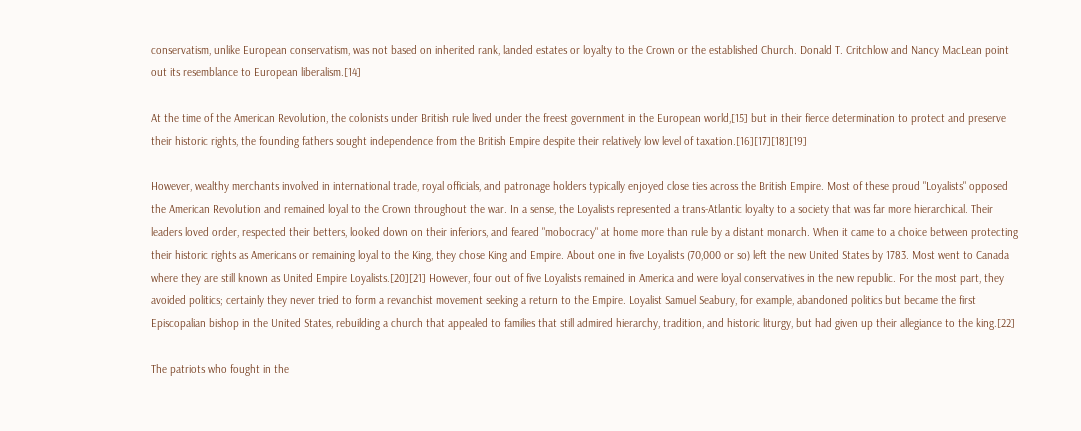conservatism, unlike European conservatism, was not based on inherited rank, landed estates or loyalty to the Crown or the established Church. Donald T. Critchlow and Nancy MacLean point out its resemblance to European liberalism.[14]

At the time of the American Revolution, the colonists under British rule lived under the freest government in the European world,[15] but in their fierce determination to protect and preserve their historic rights, the founding fathers sought independence from the British Empire despite their relatively low level of taxation.[16][17][18][19]

However, wealthy merchants involved in international trade, royal officials, and patronage holders typically enjoyed close ties across the British Empire. Most of these proud "Loyalists" opposed the American Revolution and remained loyal to the Crown throughout the war. In a sense, the Loyalists represented a trans-Atlantic loyalty to a society that was far more hierarchical. Their leaders loved order, respected their betters, looked down on their inferiors, and feared "mobocracy" at home more than rule by a distant monarch. When it came to a choice between protecting their historic rights as Americans or remaining loyal to the King, they chose King and Empire. About one in five Loyalists (70,000 or so) left the new United States by 1783. Most went to Canada where they are still known as United Empire Loyalists.[20][21] However, four out of five Loyalists remained in America and were loyal conservatives in the new republic. For the most part, they avoided politics; certainly they never tried to form a revanchist movement seeking a return to the Empire. Loyalist Samuel Seabury, for example, abandoned politics but became the first Episcopalian bishop in the United States, rebuilding a church that appealed to families that still admired hierarchy, tradition, and historic liturgy, but had given up their allegiance to the king.[22]

The patriots who fought in the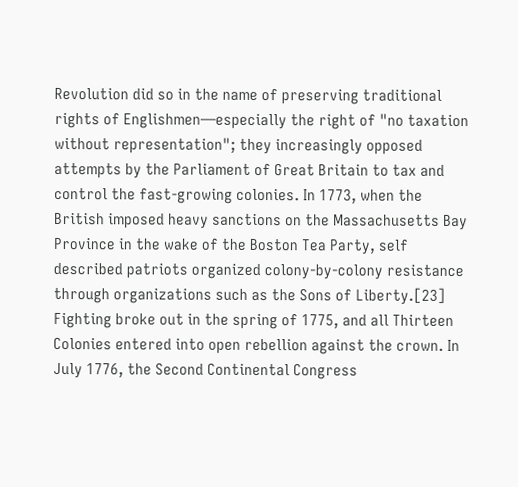Revolution did so in the name of preserving traditional rights of Englishmen—especially the right of "no taxation without representation"; they increasingly opposed attempts by the Parliament of Great Britain to tax and control the fast-growing colonies. In 1773, when the British imposed heavy sanctions on the Massachusetts Bay Province in the wake of the Boston Tea Party, self described patriots organized colony-by-colony resistance through organizations such as the Sons of Liberty.[23] Fighting broke out in the spring of 1775, and all Thirteen Colonies entered into open rebellion against the crown. In July 1776, the Second Continental Congress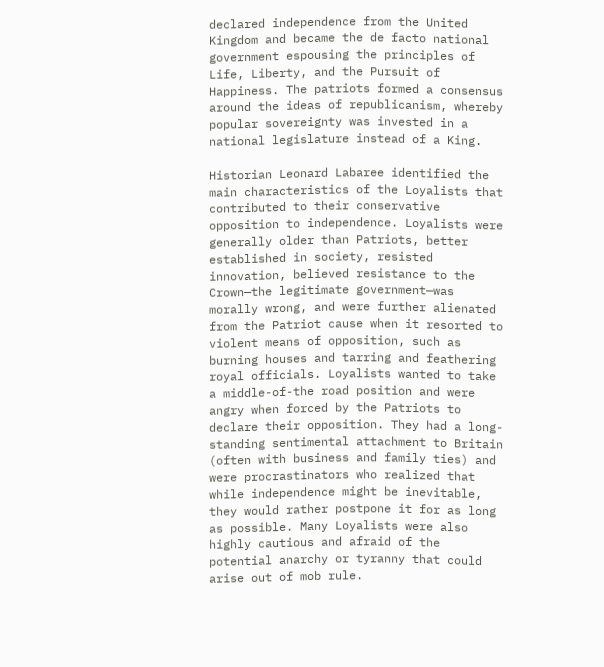declared independence from the United Kingdom and became the de facto national government espousing the principles of Life, Liberty, and the Pursuit of Happiness. The patriots formed a consensus around the ideas of republicanism, whereby popular sovereignty was invested in a national legislature instead of a King.

Historian Leonard Labaree identified the main characteristics of the Loyalists that contributed to their conservative opposition to independence. Loyalists were generally older than Patriots, better established in society, resisted innovation, believed resistance to the Crown—the legitimate government—was morally wrong, and were further alienated from the Patriot cause when it resorted to violent means of opposition, such as burning houses and tarring and feathering royal officials. Loyalists wanted to take a middle-of-the road position and were angry when forced by the Patriots to declare their opposition. They had a long-standing sentimental attachment to Britain (often with business and family ties) and were procrastinators who realized that while independence might be inevitable, they would rather postpone it for as long as possible. Many Loyalists were also highly cautious and afraid of the potential anarchy or tyranny that could arise out of mob rule.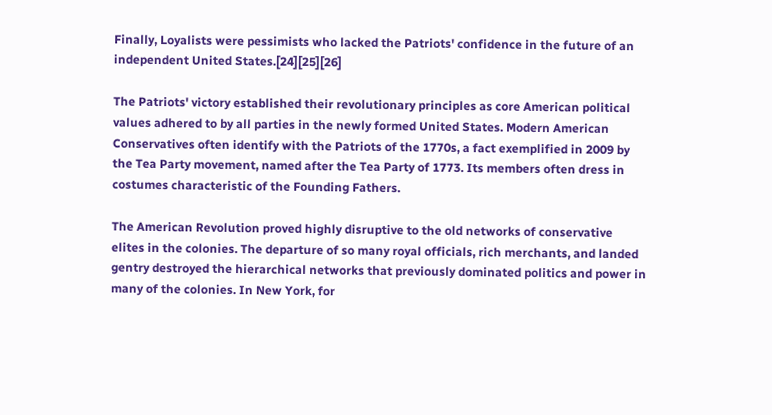Finally, Loyalists were pessimists who lacked the Patriots' confidence in the future of an independent United States.[24][25][26]

The Patriots' victory established their revolutionary principles as core American political values adhered to by all parties in the newly formed United States. Modern American Conservatives often identify with the Patriots of the 1770s, a fact exemplified in 2009 by the Tea Party movement, named after the Tea Party of 1773. Its members often dress in costumes characteristic of the Founding Fathers.

The American Revolution proved highly disruptive to the old networks of conservative elites in the colonies. The departure of so many royal officials, rich merchants, and landed gentry destroyed the hierarchical networks that previously dominated politics and power in many of the colonies. In New York, for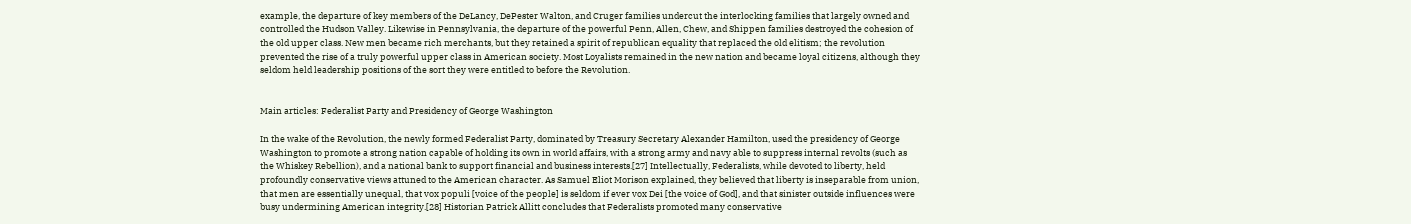example, the departure of key members of the DeLancy, DePester Walton, and Cruger families undercut the interlocking families that largely owned and controlled the Hudson Valley. Likewise in Pennsylvania, the departure of the powerful Penn, Allen, Chew, and Shippen families destroyed the cohesion of the old upper class. New men became rich merchants, but they retained a spirit of republican equality that replaced the old elitism; the revolution prevented the rise of a truly powerful upper class in American society. Most Loyalists remained in the new nation and became loyal citizens, although they seldom held leadership positions of the sort they were entitled to before the Revolution.


Main articles: Federalist Party and Presidency of George Washington

In the wake of the Revolution, the newly formed Federalist Party, dominated by Treasury Secretary Alexander Hamilton, used the presidency of George Washington to promote a strong nation capable of holding its own in world affairs, with a strong army and navy able to suppress internal revolts (such as the Whiskey Rebellion), and a national bank to support financial and business interests.[27] Intellectually, Federalists, while devoted to liberty, held profoundly conservative views attuned to the American character. As Samuel Eliot Morison explained, they believed that liberty is inseparable from union, that men are essentially unequal, that vox populi [voice of the people] is seldom if ever vox Dei [the voice of God], and that sinister outside influences were busy undermining American integrity.[28] Historian Patrick Allitt concludes that Federalists promoted many conservative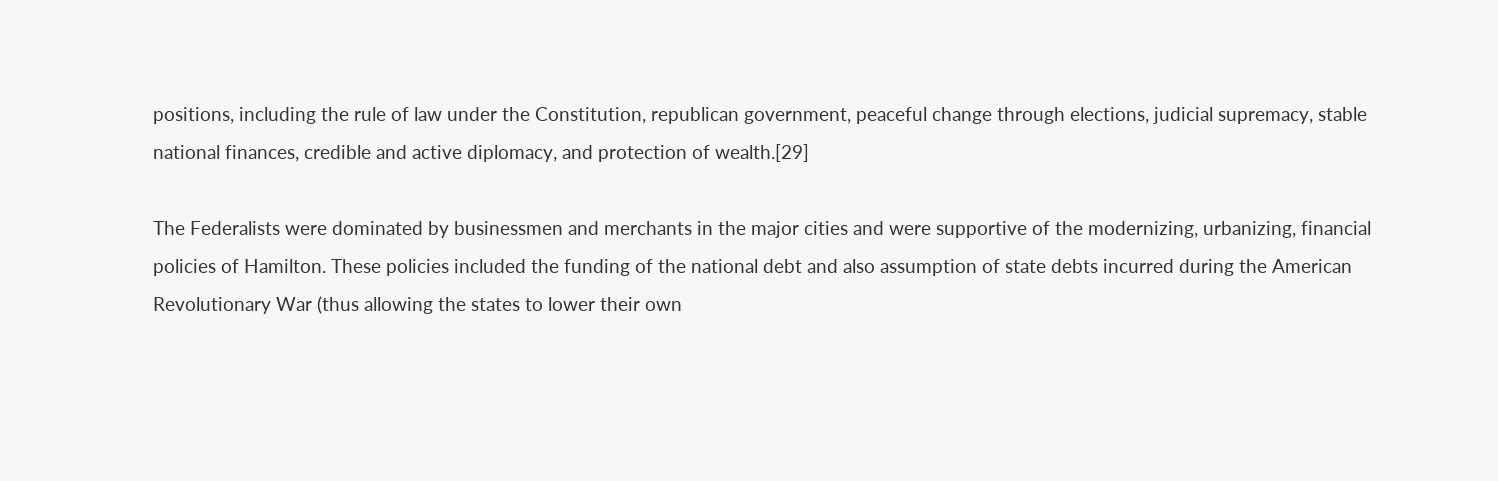positions, including the rule of law under the Constitution, republican government, peaceful change through elections, judicial supremacy, stable national finances, credible and active diplomacy, and protection of wealth.[29]

The Federalists were dominated by businessmen and merchants in the major cities and were supportive of the modernizing, urbanizing, financial policies of Hamilton. These policies included the funding of the national debt and also assumption of state debts incurred during the American Revolutionary War (thus allowing the states to lower their own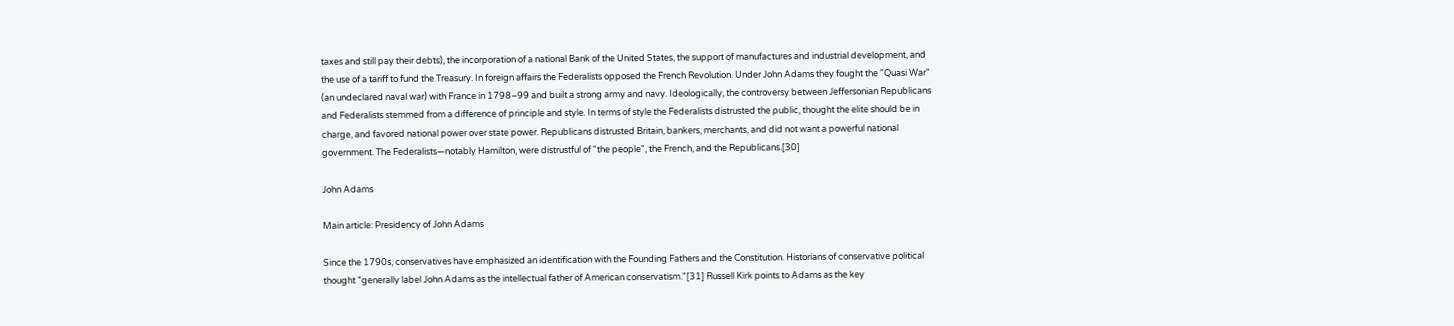taxes and still pay their debts), the incorporation of a national Bank of the United States, the support of manufactures and industrial development, and the use of a tariff to fund the Treasury. In foreign affairs the Federalists opposed the French Revolution. Under John Adams they fought the "Quasi War" (an undeclared naval war) with France in 1798–99 and built a strong army and navy. Ideologically, the controversy between Jeffersonian Republicans and Federalists stemmed from a difference of principle and style. In terms of style the Federalists distrusted the public, thought the elite should be in charge, and favored national power over state power. Republicans distrusted Britain, bankers, merchants, and did not want a powerful national government. The Federalists—notably Hamilton, were distrustful of "the people", the French, and the Republicans.[30]

John Adams

Main article: Presidency of John Adams

Since the 1790s, conservatives have emphasized an identification with the Founding Fathers and the Constitution. Historians of conservative political thought "generally label John Adams as the intellectual father of American conservatism."[31] Russell Kirk points to Adams as the key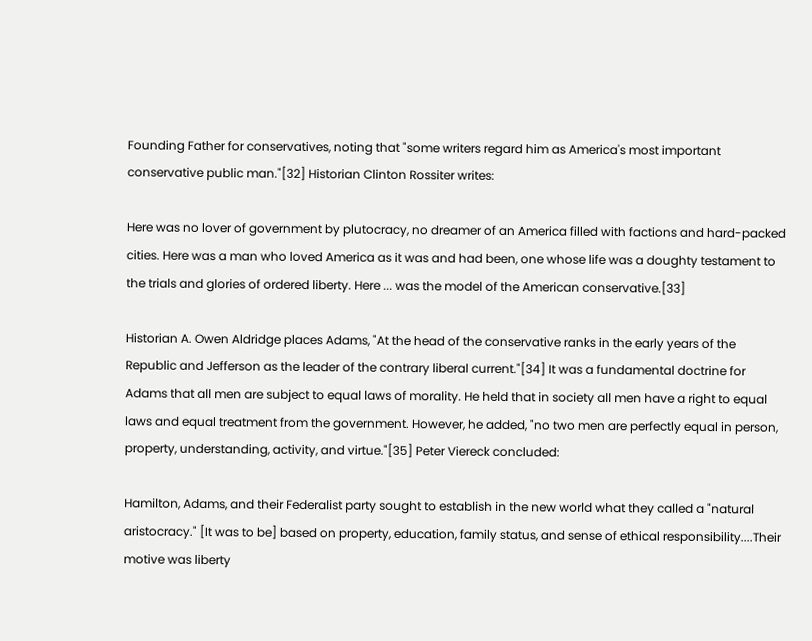Founding Father for conservatives, noting that "some writers regard him as America's most important conservative public man."[32] Historian Clinton Rossiter writes:

Here was no lover of government by plutocracy, no dreamer of an America filled with factions and hard-packed cities. Here was a man who loved America as it was and had been, one whose life was a doughty testament to the trials and glories of ordered liberty. Here ... was the model of the American conservative.[33]

Historian A. Owen Aldridge places Adams, "At the head of the conservative ranks in the early years of the Republic and Jefferson as the leader of the contrary liberal current."[34] It was a fundamental doctrine for Adams that all men are subject to equal laws of morality. He held that in society all men have a right to equal laws and equal treatment from the government. However, he added, "no two men are perfectly equal in person, property, understanding, activity, and virtue."[35] Peter Viereck concluded:

Hamilton, Adams, and their Federalist party sought to establish in the new world what they called a "natural aristocracy." [It was to be] based on property, education, family status, and sense of ethical responsibility....Their motive was liberty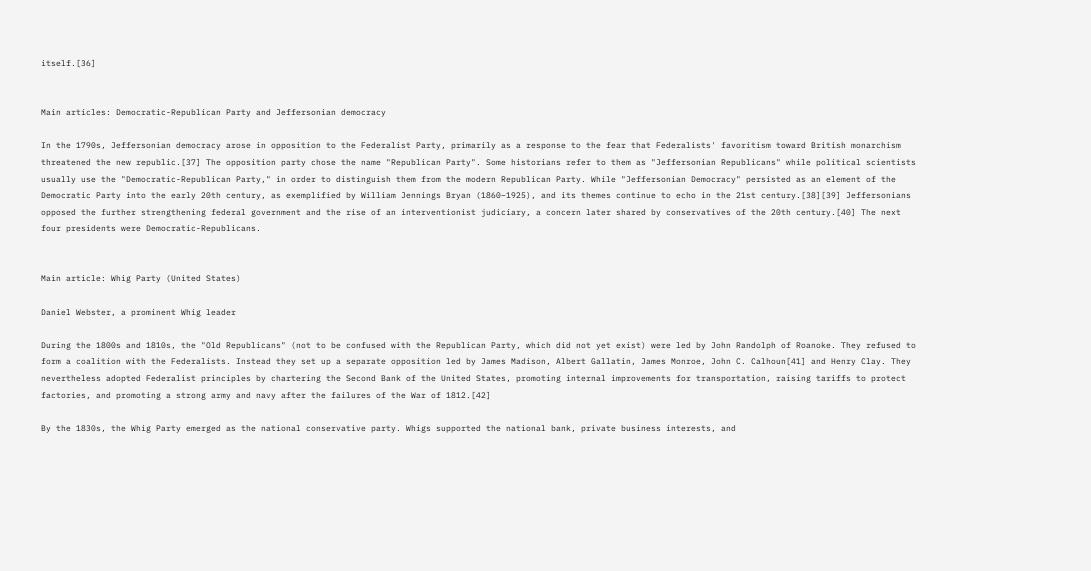itself.[36]


Main articles: Democratic-Republican Party and Jeffersonian democracy

In the 1790s, Jeffersonian democracy arose in opposition to the Federalist Party, primarily as a response to the fear that Federalists' favoritism toward British monarchism threatened the new republic.[37] The opposition party chose the name "Republican Party". Some historians refer to them as "Jeffersonian Republicans" while political scientists usually use the "Democratic-Republican Party," in order to distinguish them from the modern Republican Party. While "Jeffersonian Democracy" persisted as an element of the Democratic Party into the early 20th century, as exemplified by William Jennings Bryan (1860–1925), and its themes continue to echo in the 21st century.[38][39] Jeffersonians opposed the further strengthening federal government and the rise of an interventionist judiciary, a concern later shared by conservatives of the 20th century.[40] The next four presidents were Democratic-Republicans.


Main article: Whig Party (United States)

Daniel Webster, a prominent Whig leader

During the 1800s and 1810s, the "Old Republicans" (not to be confused with the Republican Party, which did not yet exist) were led by John Randolph of Roanoke. They refused to form a coalition with the Federalists. Instead they set up a separate opposition led by James Madison, Albert Gallatin, James Monroe, John C. Calhoun[41] and Henry Clay. They nevertheless adopted Federalist principles by chartering the Second Bank of the United States, promoting internal improvements for transportation, raising tariffs to protect factories, and promoting a strong army and navy after the failures of the War of 1812.[42]

By the 1830s, the Whig Party emerged as the national conservative party. Whigs supported the national bank, private business interests, and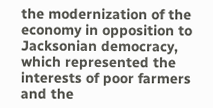the modernization of the economy in opposition to Jacksonian democracy, which represented the interests of poor farmers and the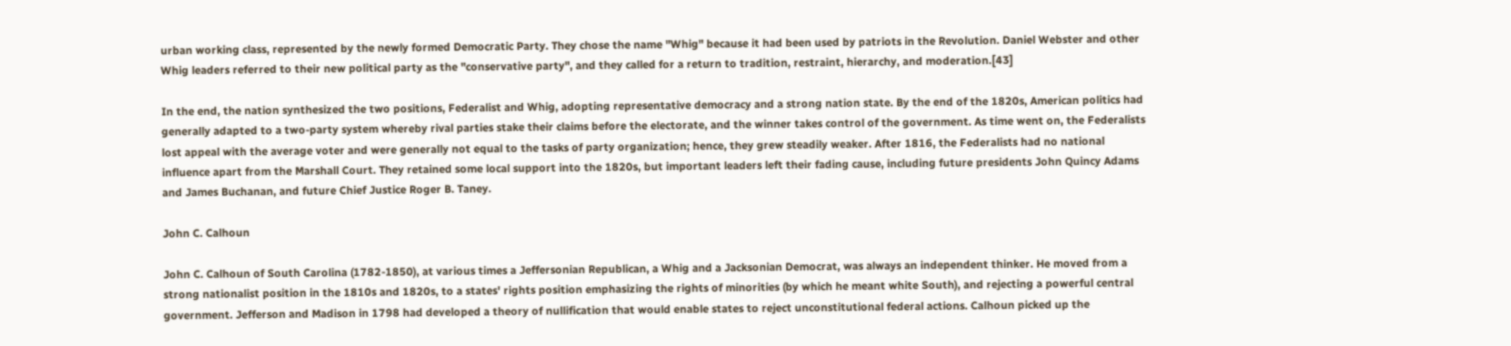urban working class, represented by the newly formed Democratic Party. They chose the name "Whig" because it had been used by patriots in the Revolution. Daniel Webster and other Whig leaders referred to their new political party as the "conservative party", and they called for a return to tradition, restraint, hierarchy, and moderation.[43]

In the end, the nation synthesized the two positions, Federalist and Whig, adopting representative democracy and a strong nation state. By the end of the 1820s, American politics had generally adapted to a two-party system whereby rival parties stake their claims before the electorate, and the winner takes control of the government. As time went on, the Federalists lost appeal with the average voter and were generally not equal to the tasks of party organization; hence, they grew steadily weaker. After 1816, the Federalists had no national influence apart from the Marshall Court. They retained some local support into the 1820s, but important leaders left their fading cause, including future presidents John Quincy Adams and James Buchanan, and future Chief Justice Roger B. Taney.

John C. Calhoun

John C. Calhoun of South Carolina (1782-1850), at various times a Jeffersonian Republican, a Whig and a Jacksonian Democrat, was always an independent thinker. He moved from a strong nationalist position in the 1810s and 1820s, to a states' rights position emphasizing the rights of minorities (by which he meant white South), and rejecting a powerful central government. Jefferson and Madison in 1798 had developed a theory of nullification that would enable states to reject unconstitutional federal actions. Calhoun picked up the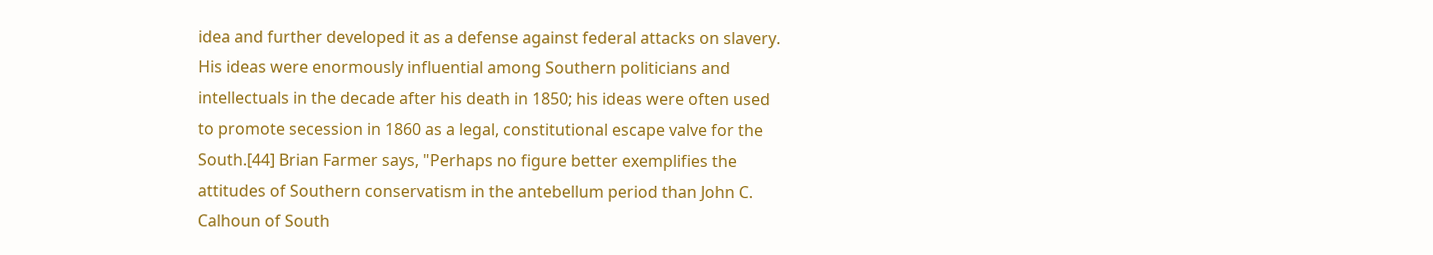idea and further developed it as a defense against federal attacks on slavery. His ideas were enormously influential among Southern politicians and intellectuals in the decade after his death in 1850; his ideas were often used to promote secession in 1860 as a legal, constitutional escape valve for the South.[44] Brian Farmer says, "Perhaps no figure better exemplifies the attitudes of Southern conservatism in the antebellum period than John C. Calhoun of South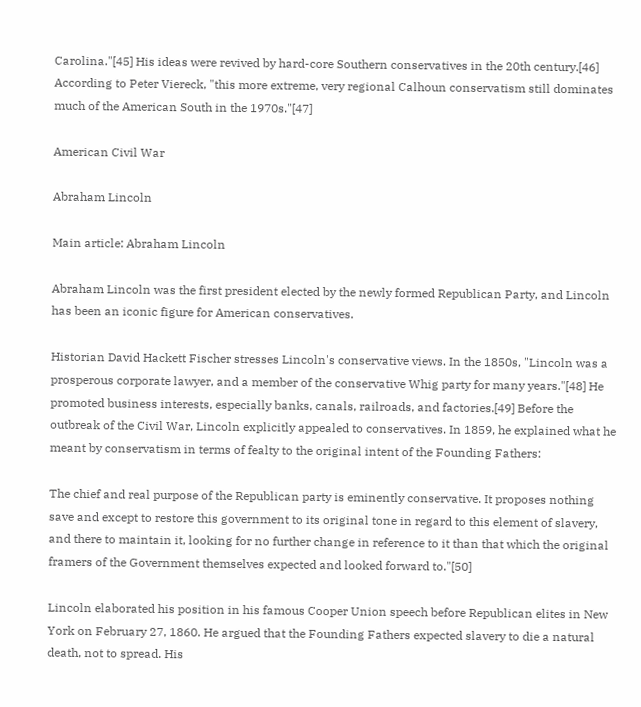Carolina."[45] His ideas were revived by hard-core Southern conservatives in the 20th century.[46] According to Peter Viereck, "this more extreme, very regional Calhoun conservatism still dominates much of the American South in the 1970s."[47]

American Civil War

Abraham Lincoln

Main article: Abraham Lincoln

Abraham Lincoln was the first president elected by the newly formed Republican Party, and Lincoln has been an iconic figure for American conservatives.

Historian David Hackett Fischer stresses Lincoln's conservative views. In the 1850s, "Lincoln was a prosperous corporate lawyer, and a member of the conservative Whig party for many years."[48] He promoted business interests, especially banks, canals, railroads, and factories.[49] Before the outbreak of the Civil War, Lincoln explicitly appealed to conservatives. In 1859, he explained what he meant by conservatism in terms of fealty to the original intent of the Founding Fathers:

The chief and real purpose of the Republican party is eminently conservative. It proposes nothing save and except to restore this government to its original tone in regard to this element of slavery, and there to maintain it, looking for no further change in reference to it than that which the original framers of the Government themselves expected and looked forward to."[50]

Lincoln elaborated his position in his famous Cooper Union speech before Republican elites in New York on February 27, 1860. He argued that the Founding Fathers expected slavery to die a natural death, not to spread. His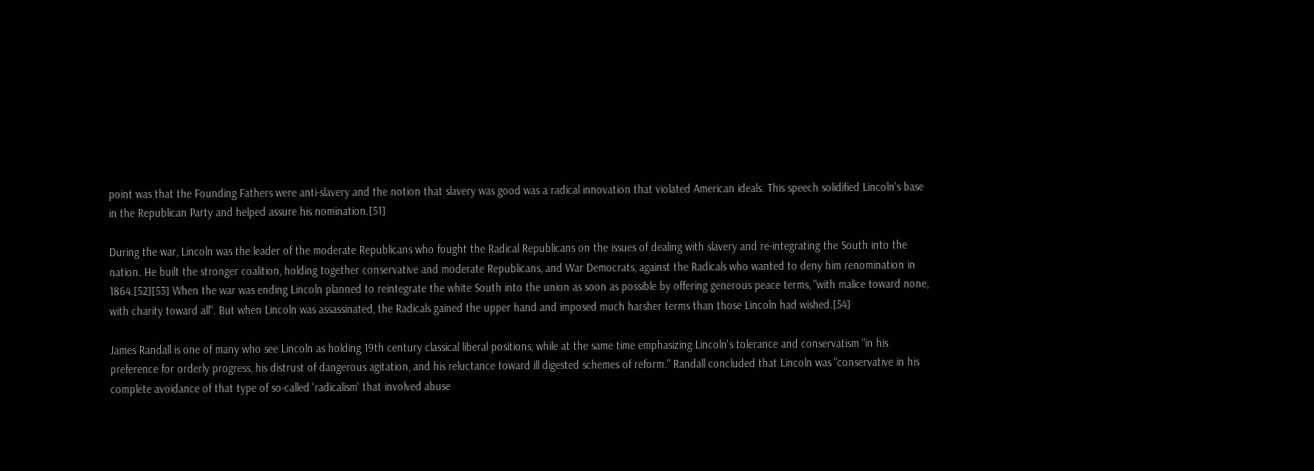point was that the Founding Fathers were anti-slavery and the notion that slavery was good was a radical innovation that violated American ideals. This speech solidified Lincoln's base in the Republican Party and helped assure his nomination.[51]

During the war, Lincoln was the leader of the moderate Republicans who fought the Radical Republicans on the issues of dealing with slavery and re-integrating the South into the nation. He built the stronger coalition, holding together conservative and moderate Republicans, and War Democrats, against the Radicals who wanted to deny him renomination in 1864.[52][53] When the war was ending Lincoln planned to reintegrate the white South into the union as soon as possible by offering generous peace terms, "with malice toward none, with charity toward all". But when Lincoln was assassinated, the Radicals gained the upper hand and imposed much harsher terms than those Lincoln had wished.[54]

James Randall is one of many who see Lincoln as holding 19th century classical liberal positions, while at the same time emphasizing Lincoln's tolerance and conservatism "in his preference for orderly progress, his distrust of dangerous agitation, and his reluctance toward ill digested schemes of reform." Randall concluded that Lincoln was "conservative in his complete avoidance of that type of so-called 'radicalism' that involved abuse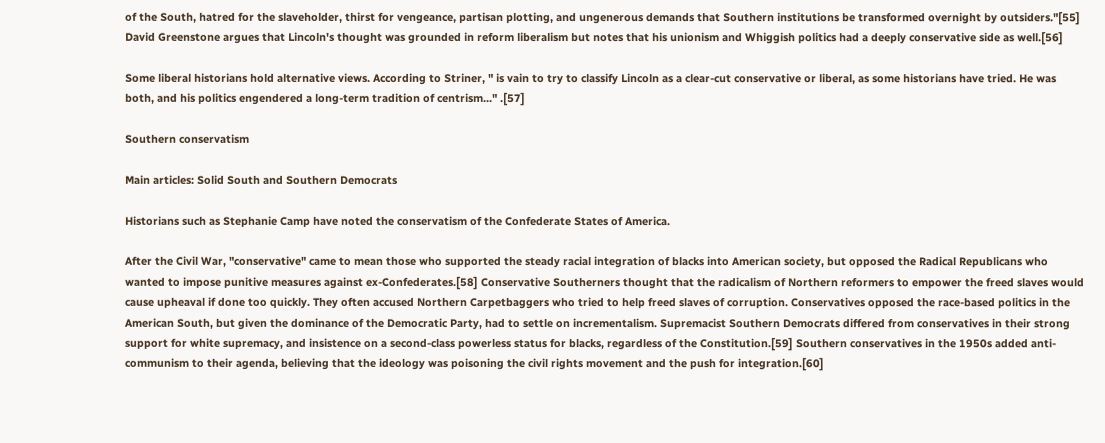of the South, hatred for the slaveholder, thirst for vengeance, partisan plotting, and ungenerous demands that Southern institutions be transformed overnight by outsiders."[55] David Greenstone argues that Lincoln's thought was grounded in reform liberalism but notes that his unionism and Whiggish politics had a deeply conservative side as well.[56]

Some liberal historians hold alternative views. According to Striner, " is vain to try to classify Lincoln as a clear-cut conservative or liberal, as some historians have tried. He was both, and his politics engendered a long-term tradition of centrism..." .[57]

Southern conservatism

Main articles: Solid South and Southern Democrats

Historians such as Stephanie Camp have noted the conservatism of the Confederate States of America.

After the Civil War, "conservative" came to mean those who supported the steady racial integration of blacks into American society, but opposed the Radical Republicans who wanted to impose punitive measures against ex-Confederates.[58] Conservative Southerners thought that the radicalism of Northern reformers to empower the freed slaves would cause upheaval if done too quickly. They often accused Northern Carpetbaggers who tried to help freed slaves of corruption. Conservatives opposed the race-based politics in the American South, but given the dominance of the Democratic Party, had to settle on incrementalism. Supremacist Southern Democrats differed from conservatives in their strong support for white supremacy, and insistence on a second-class powerless status for blacks, regardless of the Constitution.[59] Southern conservatives in the 1950s added anti-communism to their agenda, believing that the ideology was poisoning the civil rights movement and the push for integration.[60]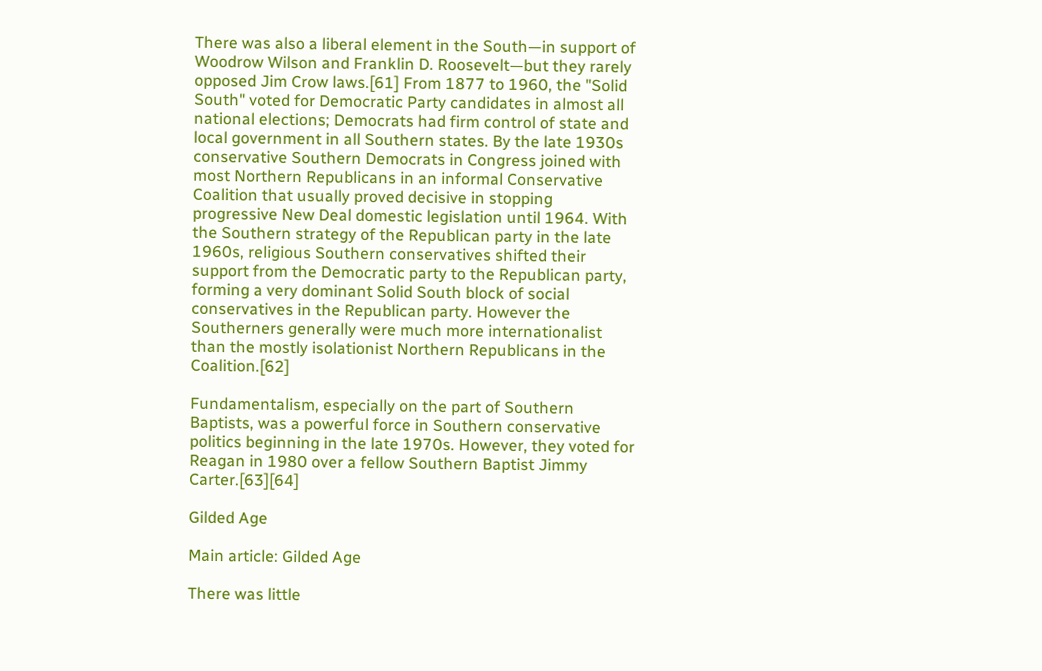There was also a liberal element in the South—in support of Woodrow Wilson and Franklin D. Roosevelt—but they rarely opposed Jim Crow laws.[61] From 1877 to 1960, the "Solid South" voted for Democratic Party candidates in almost all national elections; Democrats had firm control of state and local government in all Southern states. By the late 1930s conservative Southern Democrats in Congress joined with most Northern Republicans in an informal Conservative Coalition that usually proved decisive in stopping progressive New Deal domestic legislation until 1964. With the Southern strategy of the Republican party in the late 1960s, religious Southern conservatives shifted their support from the Democratic party to the Republican party, forming a very dominant Solid South block of social conservatives in the Republican party. However the Southerners generally were much more internationalist than the mostly isolationist Northern Republicans in the Coalition.[62]

Fundamentalism, especially on the part of Southern Baptists, was a powerful force in Southern conservative politics beginning in the late 1970s. However, they voted for Reagan in 1980 over a fellow Southern Baptist Jimmy Carter.[63][64]

Gilded Age

Main article: Gilded Age

There was little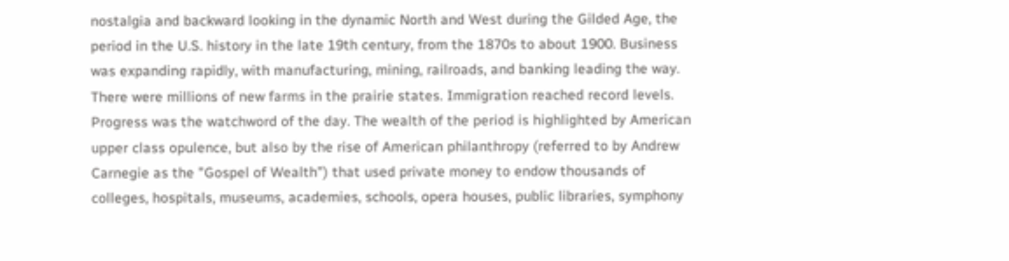nostalgia and backward looking in the dynamic North and West during the Gilded Age, the period in the U.S. history in the late 19th century, from the 1870s to about 1900. Business was expanding rapidly, with manufacturing, mining, railroads, and banking leading the way. There were millions of new farms in the prairie states. Immigration reached record levels. Progress was the watchword of the day. The wealth of the period is highlighted by American upper class opulence, but also by the rise of American philanthropy (referred to by Andrew Carnegie as the "Gospel of Wealth") that used private money to endow thousands of colleges, hospitals, museums, academies, schools, opera houses, public libraries, symphony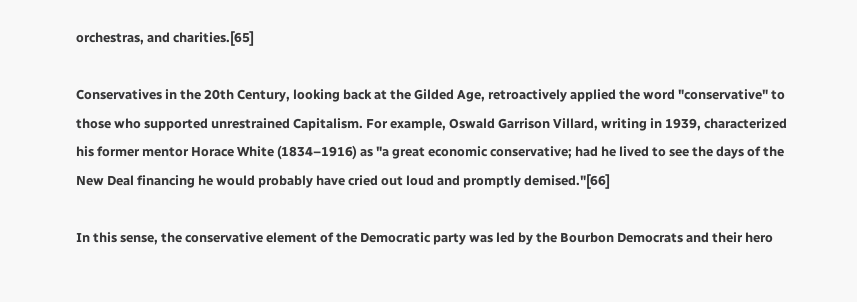orchestras, and charities.[65]

Conservatives in the 20th Century, looking back at the Gilded Age, retroactively applied the word "conservative" to those who supported unrestrained Capitalism. For example, Oswald Garrison Villard, writing in 1939, characterized his former mentor Horace White (1834–1916) as "a great economic conservative; had he lived to see the days of the New Deal financing he would probably have cried out loud and promptly demised."[66]

In this sense, the conservative element of the Democratic party was led by the Bourbon Democrats and their hero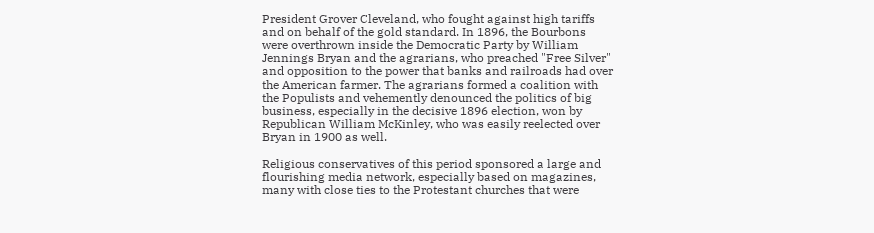President Grover Cleveland, who fought against high tariffs and on behalf of the gold standard. In 1896, the Bourbons were overthrown inside the Democratic Party by William Jennings Bryan and the agrarians, who preached "Free Silver" and opposition to the power that banks and railroads had over the American farmer. The agrarians formed a coalition with the Populists and vehemently denounced the politics of big business, especially in the decisive 1896 election, won by Republican William McKinley, who was easily reelected over Bryan in 1900 as well.

Religious conservatives of this period sponsored a large and flourishing media network, especially based on magazines, many with close ties to the Protestant churches that were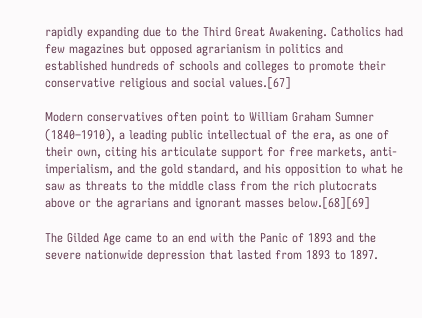rapidly expanding due to the Third Great Awakening. Catholics had few magazines but opposed agrarianism in politics and established hundreds of schools and colleges to promote their conservative religious and social values.[67]

Modern conservatives often point to William Graham Sumner (1840–1910), a leading public intellectual of the era, as one of their own, citing his articulate support for free markets, anti-imperialism, and the gold standard, and his opposition to what he saw as threats to the middle class from the rich plutocrats above or the agrarians and ignorant masses below.[68][69]

The Gilded Age came to an end with the Panic of 1893 and the severe nationwide depression that lasted from 1893 to 1897.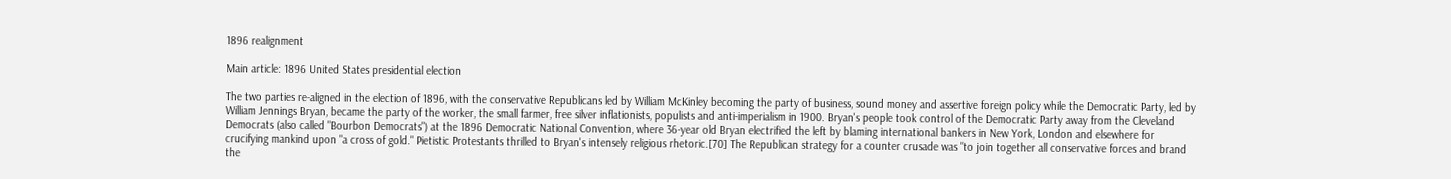1896 realignment

Main article: 1896 United States presidential election

The two parties re-aligned in the election of 1896, with the conservative Republicans led by William McKinley becoming the party of business, sound money and assertive foreign policy while the Democratic Party, led by William Jennings Bryan, became the party of the worker, the small farmer, free silver inflationists, populists and anti-imperialism in 1900. Bryan's people took control of the Democratic Party away from the Cleveland Democrats (also called "Bourbon Democrats") at the 1896 Democratic National Convention, where 36-year old Bryan electrified the left by blaming international bankers in New York, London and elsewhere for crucifying mankind upon "a cross of gold." Pietistic Protestants thrilled to Bryan's intensely religious rhetoric.[70] The Republican strategy for a counter crusade was "to join together all conservative forces and brand the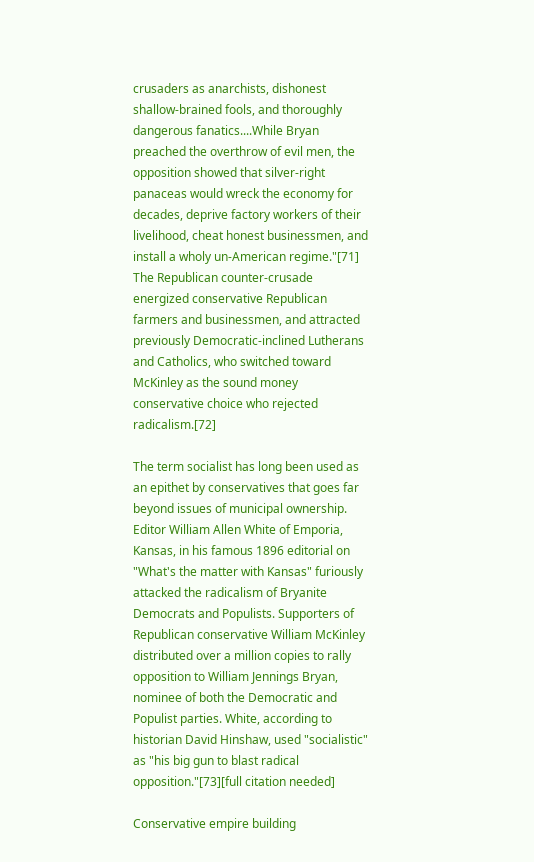crusaders as anarchists, dishonest shallow-brained fools, and thoroughly dangerous fanatics....While Bryan preached the overthrow of evil men, the opposition showed that silver-right panaceas would wreck the economy for decades, deprive factory workers of their livelihood, cheat honest businessmen, and install a wholy un-American regime."[71] The Republican counter-crusade energized conservative Republican farmers and businessmen, and attracted previously Democratic-inclined Lutherans and Catholics, who switched toward McKinley as the sound money conservative choice who rejected radicalism.[72]

The term socialist has long been used as an epithet by conservatives that goes far beyond issues of municipal ownership. Editor William Allen White of Emporia, Kansas, in his famous 1896 editorial on "What's the matter with Kansas" furiously attacked the radicalism of Bryanite Democrats and Populists. Supporters of Republican conservative William McKinley distributed over a million copies to rally opposition to William Jennings Bryan, nominee of both the Democratic and Populist parties. White, according to historian David Hinshaw, used "socialistic" as "his big gun to blast radical opposition."[73][full citation needed]

Conservative empire building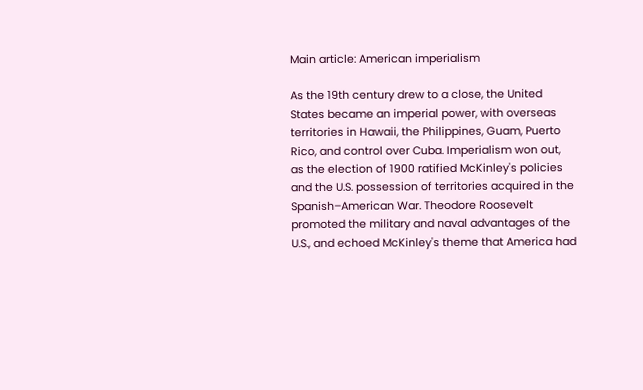Main article: American imperialism

As the 19th century drew to a close, the United States became an imperial power, with overseas territories in Hawaii, the Philippines, Guam, Puerto Rico, and control over Cuba. Imperialism won out, as the election of 1900 ratified McKinley's policies and the U.S. possession of territories acquired in the Spanish–American War. Theodore Roosevelt promoted the military and naval advantages of the U.S., and echoed McKinley's theme that America had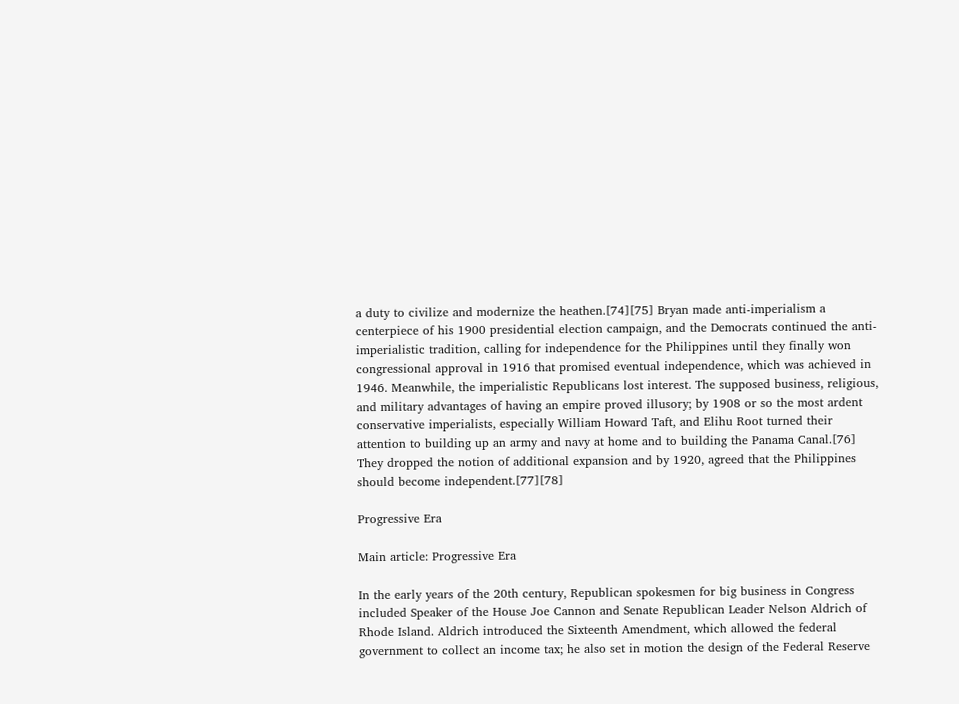a duty to civilize and modernize the heathen.[74][75] Bryan made anti-imperialism a centerpiece of his 1900 presidential election campaign, and the Democrats continued the anti-imperialistic tradition, calling for independence for the Philippines until they finally won congressional approval in 1916 that promised eventual independence, which was achieved in 1946. Meanwhile, the imperialistic Republicans lost interest. The supposed business, religious, and military advantages of having an empire proved illusory; by 1908 or so the most ardent conservative imperialists, especially William Howard Taft, and Elihu Root turned their attention to building up an army and navy at home and to building the Panama Canal.[76] They dropped the notion of additional expansion and by 1920, agreed that the Philippines should become independent.[77][78]

Progressive Era

Main article: Progressive Era

In the early years of the 20th century, Republican spokesmen for big business in Congress included Speaker of the House Joe Cannon and Senate Republican Leader Nelson Aldrich of Rhode Island. Aldrich introduced the Sixteenth Amendment, which allowed the federal government to collect an income tax; he also set in motion the design of the Federal Reserve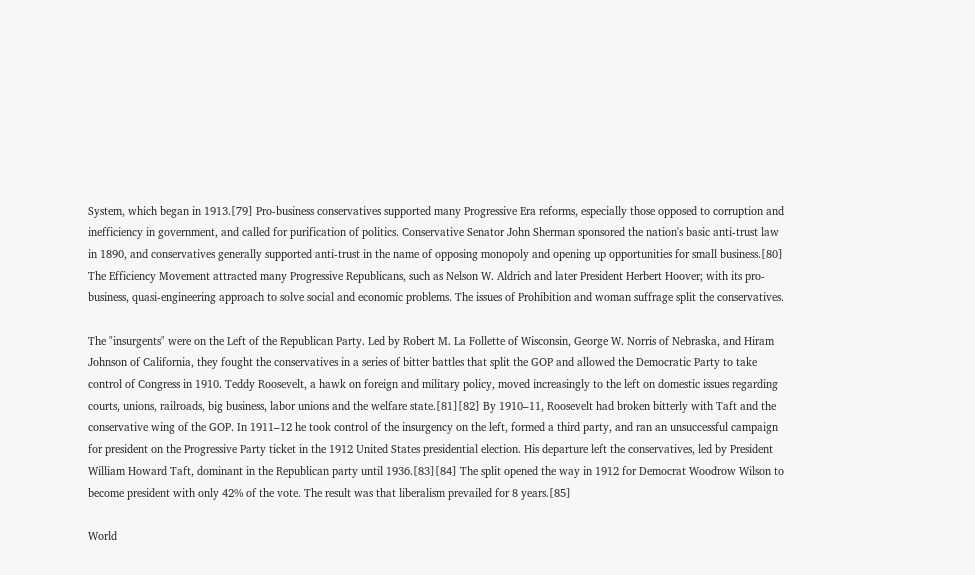System, which began in 1913.[79] Pro-business conservatives supported many Progressive Era reforms, especially those opposed to corruption and inefficiency in government, and called for purification of politics. Conservative Senator John Sherman sponsored the nation's basic anti-trust law in 1890, and conservatives generally supported anti-trust in the name of opposing monopoly and opening up opportunities for small business.[80] The Efficiency Movement attracted many Progressive Republicans, such as Nelson W. Aldrich and later President Herbert Hoover; with its pro-business, quasi-engineering approach to solve social and economic problems. The issues of Prohibition and woman suffrage split the conservatives.

The "insurgents" were on the Left of the Republican Party. Led by Robert M. La Follette of Wisconsin, George W. Norris of Nebraska, and Hiram Johnson of California, they fought the conservatives in a series of bitter battles that split the GOP and allowed the Democratic Party to take control of Congress in 1910. Teddy Roosevelt, a hawk on foreign and military policy, moved increasingly to the left on domestic issues regarding courts, unions, railroads, big business, labor unions and the welfare state.[81][82] By 1910–11, Roosevelt had broken bitterly with Taft and the conservative wing of the GOP. In 1911–12 he took control of the insurgency on the left, formed a third party, and ran an unsuccessful campaign for president on the Progressive Party ticket in the 1912 United States presidential election. His departure left the conservatives, led by President William Howard Taft, dominant in the Republican party until 1936.[83][84] The split opened the way in 1912 for Democrat Woodrow Wilson to become president with only 42% of the vote. The result was that liberalism prevailed for 8 years.[85]

World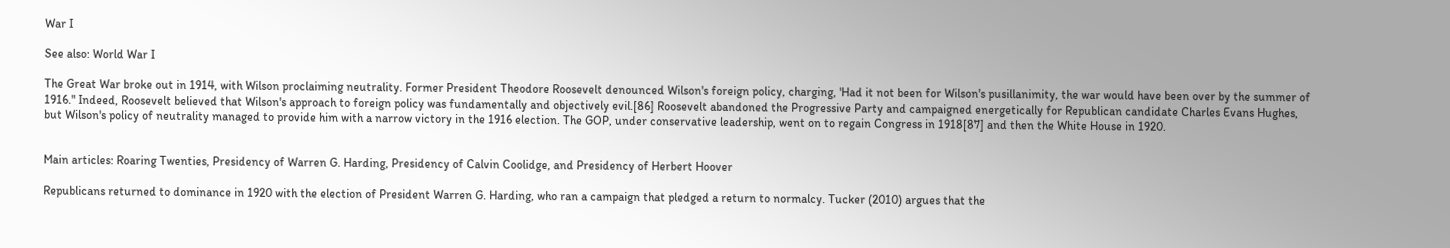War I

See also: World War I

The Great War broke out in 1914, with Wilson proclaiming neutrality. Former President Theodore Roosevelt denounced Wilson's foreign policy, charging, 'Had it not been for Wilson's pusillanimity, the war would have been over by the summer of 1916." Indeed, Roosevelt believed that Wilson's approach to foreign policy was fundamentally and objectively evil.[86] Roosevelt abandoned the Progressive Party and campaigned energetically for Republican candidate Charles Evans Hughes, but Wilson's policy of neutrality managed to provide him with a narrow victory in the 1916 election. The GOP, under conservative leadership, went on to regain Congress in 1918[87] and then the White House in 1920.


Main articles: Roaring Twenties, Presidency of Warren G. Harding, Presidency of Calvin Coolidge, and Presidency of Herbert Hoover

Republicans returned to dominance in 1920 with the election of President Warren G. Harding, who ran a campaign that pledged a return to normalcy. Tucker (2010) argues that the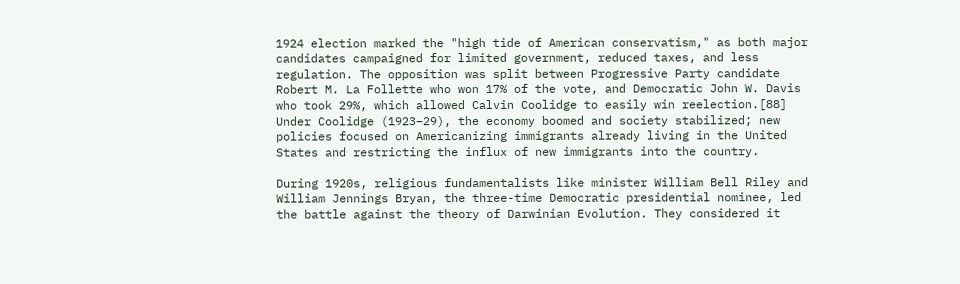1924 election marked the "high tide of American conservatism," as both major candidates campaigned for limited government, reduced taxes, and less regulation. The opposition was split between Progressive Party candidate Robert M. La Follette who won 17% of the vote, and Democratic John W. Davis who took 29%, which allowed Calvin Coolidge to easily win reelection.[88] Under Coolidge (1923–29), the economy boomed and society stabilized; new policies focused on Americanizing immigrants already living in the United States and restricting the influx of new immigrants into the country.

During 1920s, religious fundamentalists like minister William Bell Riley and William Jennings Bryan, the three-time Democratic presidential nominee, led the battle against the theory of Darwinian Evolution. They considered it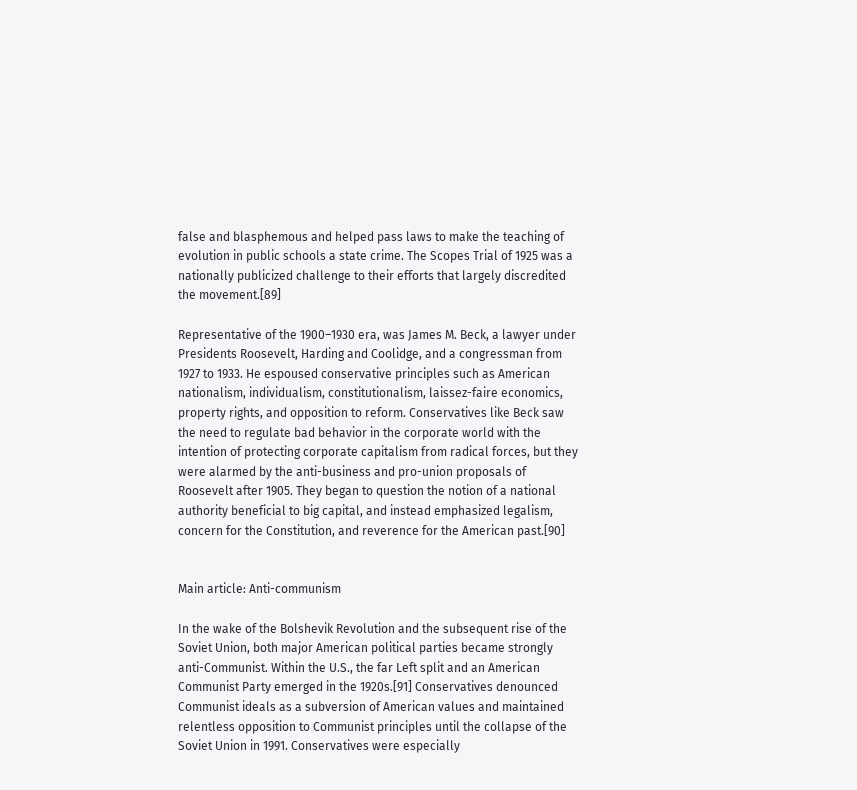false and blasphemous and helped pass laws to make the teaching of evolution in public schools a state crime. The Scopes Trial of 1925 was a nationally publicized challenge to their efforts that largely discredited the movement.[89]

Representative of the 1900–1930 era, was James M. Beck, a lawyer under Presidents Roosevelt, Harding and Coolidge, and a congressman from 1927 to 1933. He espoused conservative principles such as American nationalism, individualism, constitutionalism, laissez-faire economics, property rights, and opposition to reform. Conservatives like Beck saw the need to regulate bad behavior in the corporate world with the intention of protecting corporate capitalism from radical forces, but they were alarmed by the anti-business and pro-union proposals of Roosevelt after 1905. They began to question the notion of a national authority beneficial to big capital, and instead emphasized legalism, concern for the Constitution, and reverence for the American past.[90]


Main article: Anti-communism

In the wake of the Bolshevik Revolution and the subsequent rise of the Soviet Union, both major American political parties became strongly anti-Communist. Within the U.S., the far Left split and an American Communist Party emerged in the 1920s.[91] Conservatives denounced Communist ideals as a subversion of American values and maintained relentless opposition to Communist principles until the collapse of the Soviet Union in 1991. Conservatives were especially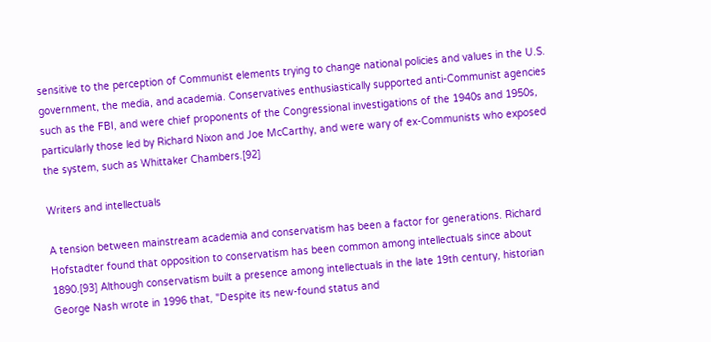sensitive to the perception of Communist elements trying to change national policies and values in the U.S. government, the media, and academia. Conservatives enthusiastically supported anti-Communist agencies such as the FBI, and were chief proponents of the Congressional investigations of the 1940s and 1950s, particularly those led by Richard Nixon and Joe McCarthy, and were wary of ex-Communists who exposed the system, such as Whittaker Chambers.[92]

Writers and intellectuals

A tension between mainstream academia and conservatism has been a factor for generations. Richard Hofstadter found that opposition to conservatism has been common among intellectuals since about 1890.[93] Although conservatism built a presence among intellectuals in the late 19th century, historian George Nash wrote in 1996 that, "Despite its new-found status and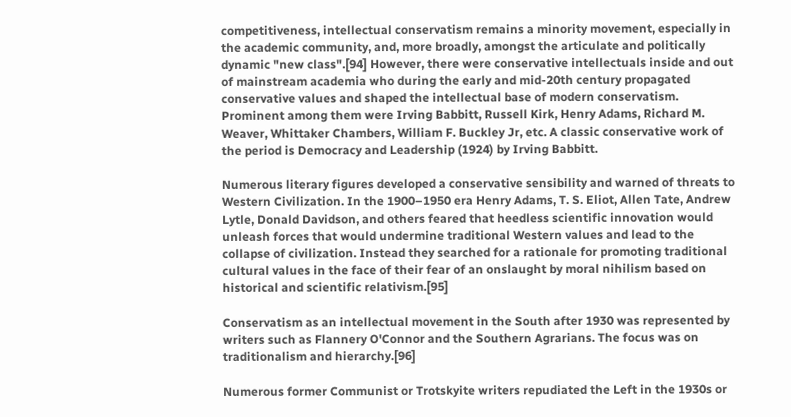competitiveness, intellectual conservatism remains a minority movement, especially in the academic community, and, more broadly, amongst the articulate and politically dynamic "new class".[94] However, there were conservative intellectuals inside and out of mainstream academia who during the early and mid-20th century propagated conservative values and shaped the intellectual base of modern conservatism. Prominent among them were Irving Babbitt, Russell Kirk, Henry Adams, Richard M. Weaver, Whittaker Chambers, William F. Buckley Jr, etc. A classic conservative work of the period is Democracy and Leadership (1924) by Irving Babbitt.

Numerous literary figures developed a conservative sensibility and warned of threats to Western Civilization. In the 1900–1950 era Henry Adams, T. S. Eliot, Allen Tate, Andrew Lytle, Donald Davidson, and others feared that heedless scientific innovation would unleash forces that would undermine traditional Western values and lead to the collapse of civilization. Instead they searched for a rationale for promoting traditional cultural values in the face of their fear of an onslaught by moral nihilism based on historical and scientific relativism.[95]

Conservatism as an intellectual movement in the South after 1930 was represented by writers such as Flannery O'Connor and the Southern Agrarians. The focus was on traditionalism and hierarchy.[96]

Numerous former Communist or Trotskyite writers repudiated the Left in the 1930s or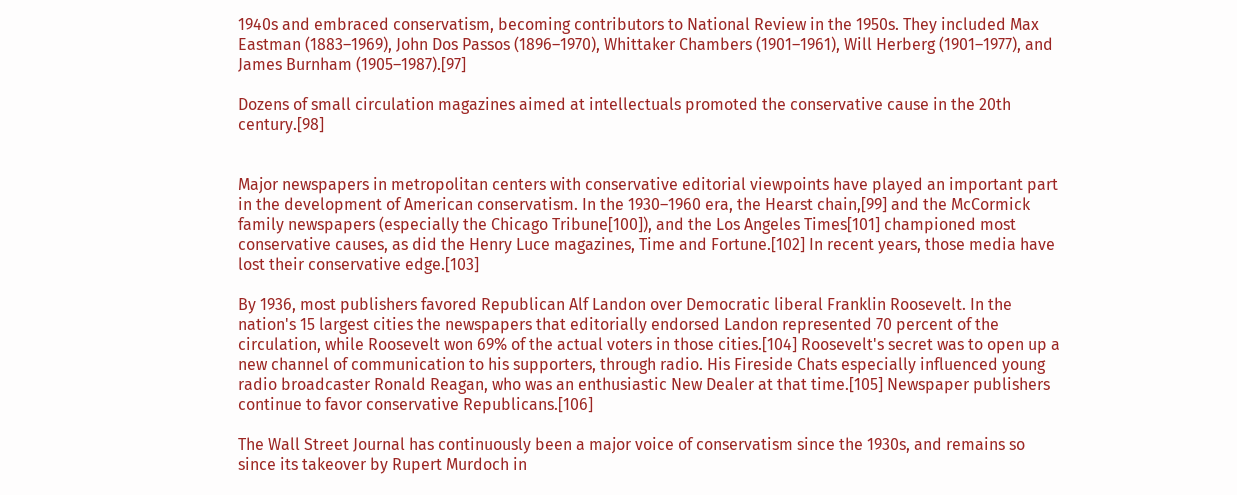1940s and embraced conservatism, becoming contributors to National Review in the 1950s. They included Max Eastman (1883–1969), John Dos Passos (1896–1970), Whittaker Chambers (1901–1961), Will Herberg (1901–1977), and James Burnham (1905–1987).[97]

Dozens of small circulation magazines aimed at intellectuals promoted the conservative cause in the 20th century.[98]


Major newspapers in metropolitan centers with conservative editorial viewpoints have played an important part in the development of American conservatism. In the 1930–1960 era, the Hearst chain,[99] and the McCormick family newspapers (especially the Chicago Tribune[100]), and the Los Angeles Times[101] championed most conservative causes, as did the Henry Luce magazines, Time and Fortune.[102] In recent years, those media have lost their conservative edge.[103]

By 1936, most publishers favored Republican Alf Landon over Democratic liberal Franklin Roosevelt. In the nation's 15 largest cities the newspapers that editorially endorsed Landon represented 70 percent of the circulation, while Roosevelt won 69% of the actual voters in those cities.[104] Roosevelt's secret was to open up a new channel of communication to his supporters, through radio. His Fireside Chats especially influenced young radio broadcaster Ronald Reagan, who was an enthusiastic New Dealer at that time.[105] Newspaper publishers continue to favor conservative Republicans.[106]

The Wall Street Journal has continuously been a major voice of conservatism since the 1930s, and remains so since its takeover by Rupert Murdoch in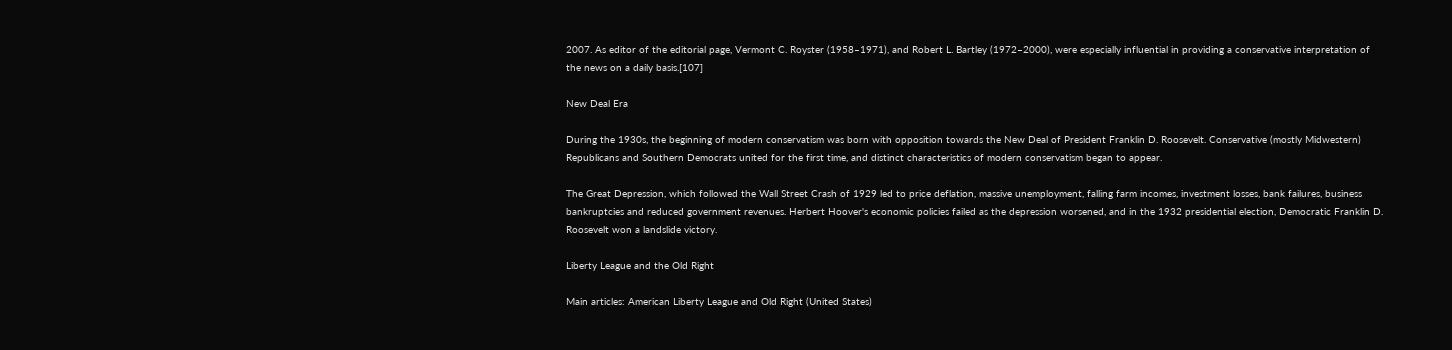2007. As editor of the editorial page, Vermont C. Royster (1958–1971), and Robert L. Bartley (1972–2000), were especially influential in providing a conservative interpretation of the news on a daily basis.[107]

New Deal Era

During the 1930s, the beginning of modern conservatism was born with opposition towards the New Deal of President Franklin D. Roosevelt. Conservative (mostly Midwestern) Republicans and Southern Democrats united for the first time, and distinct characteristics of modern conservatism began to appear.

The Great Depression, which followed the Wall Street Crash of 1929 led to price deflation, massive unemployment, falling farm incomes, investment losses, bank failures, business bankruptcies and reduced government revenues. Herbert Hoover's economic policies failed as the depression worsened, and in the 1932 presidential election, Democratic Franklin D. Roosevelt won a landslide victory.

Liberty League and the Old Right

Main articles: American Liberty League and Old Right (United States)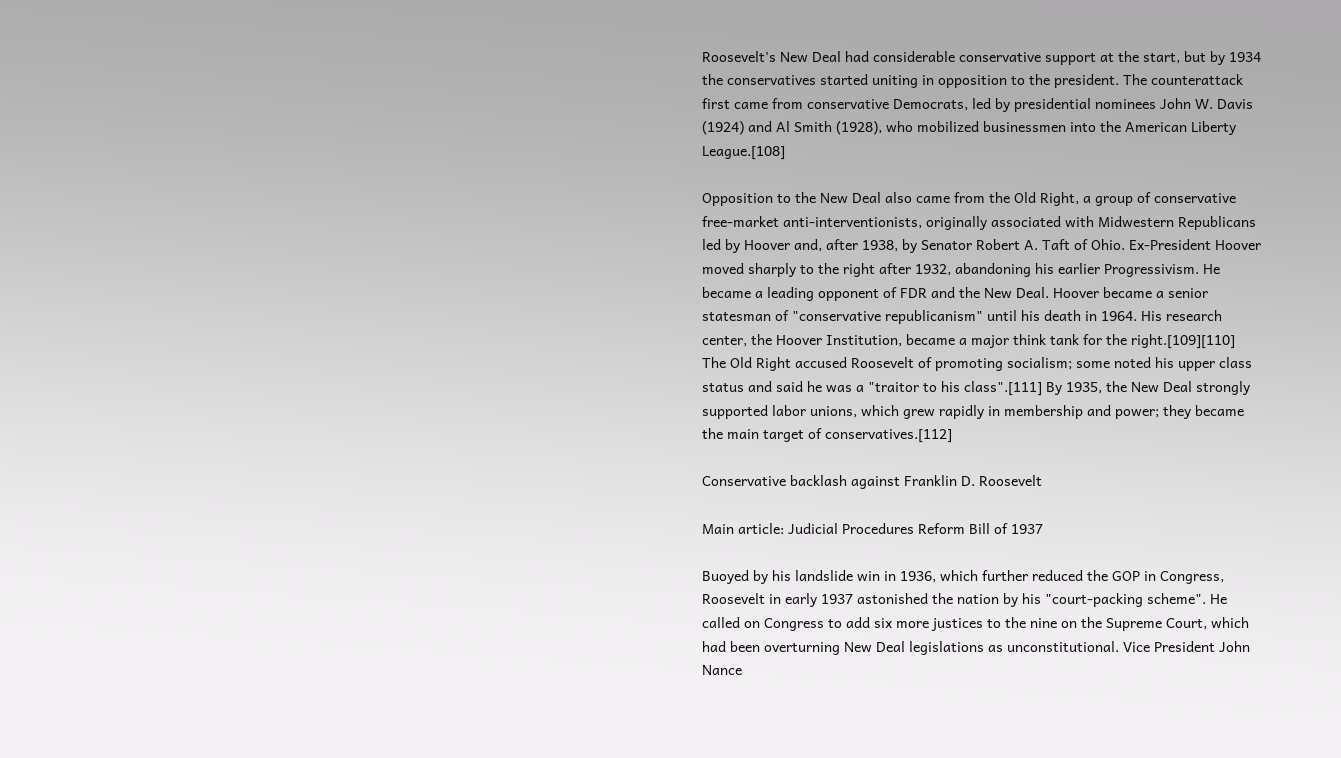Roosevelt's New Deal had considerable conservative support at the start, but by 1934 the conservatives started uniting in opposition to the president. The counterattack first came from conservative Democrats, led by presidential nominees John W. Davis (1924) and Al Smith (1928), who mobilized businessmen into the American Liberty League.[108]

Opposition to the New Deal also came from the Old Right, a group of conservative free-market anti-interventionists, originally associated with Midwestern Republicans led by Hoover and, after 1938, by Senator Robert A. Taft of Ohio. Ex-President Hoover moved sharply to the right after 1932, abandoning his earlier Progressivism. He became a leading opponent of FDR and the New Deal. Hoover became a senior statesman of "conservative republicanism" until his death in 1964. His research center, the Hoover Institution, became a major think tank for the right.[109][110] The Old Right accused Roosevelt of promoting socialism; some noted his upper class status and said he was a "traitor to his class".[111] By 1935, the New Deal strongly supported labor unions, which grew rapidly in membership and power; they became the main target of conservatives.[112]

Conservative backlash against Franklin D. Roosevelt

Main article: Judicial Procedures Reform Bill of 1937

Buoyed by his landslide win in 1936, which further reduced the GOP in Congress, Roosevelt in early 1937 astonished the nation by his "court-packing scheme". He called on Congress to add six more justices to the nine on the Supreme Court, which had been overturning New Deal legislations as unconstitutional. Vice President John Nance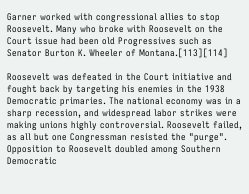Garner worked with congressional allies to stop Roosevelt. Many who broke with Roosevelt on the Court issue had been old Progressives such as Senator Burton K. Wheeler of Montana.[113][114]

Roosevelt was defeated in the Court initiative and fought back by targeting his enemies in the 1938 Democratic primaries. The national economy was in a sharp recession, and widespread labor strikes were making unions highly controversial. Roosevelt failed, as all but one Congressman resisted the "purge". Opposition to Roosevelt doubled among Southern Democratic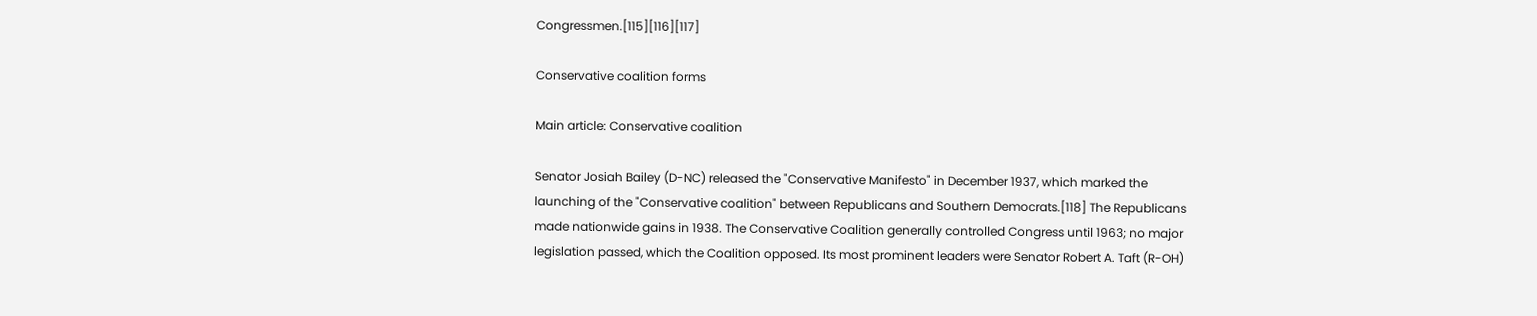Congressmen.[115][116][117]

Conservative coalition forms

Main article: Conservative coalition

Senator Josiah Bailey (D-NC) released the "Conservative Manifesto" in December 1937, which marked the launching of the "Conservative coalition" between Republicans and Southern Democrats.[118] The Republicans made nationwide gains in 1938. The Conservative Coalition generally controlled Congress until 1963; no major legislation passed, which the Coalition opposed. Its most prominent leaders were Senator Robert A. Taft (R-OH)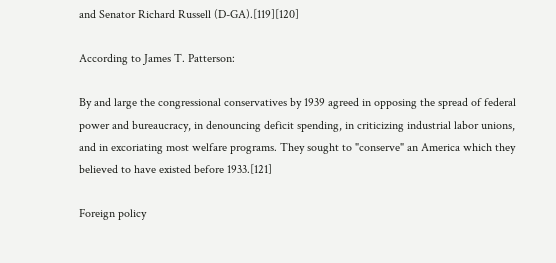and Senator Richard Russell (D-GA).[119][120]

According to James T. Patterson:

By and large the congressional conservatives by 1939 agreed in opposing the spread of federal power and bureaucracy, in denouncing deficit spending, in criticizing industrial labor unions, and in excoriating most welfare programs. They sought to "conserve" an America which they believed to have existed before 1933.[121]

Foreign policy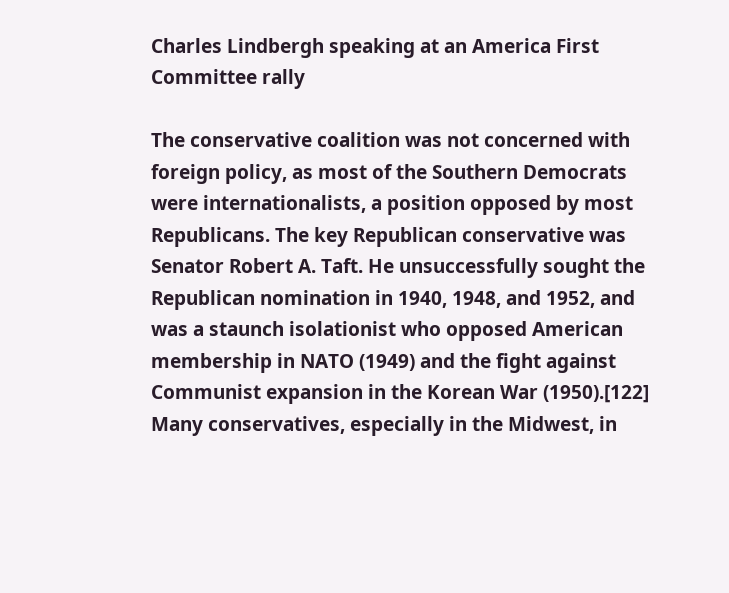Charles Lindbergh speaking at an America First Committee rally

The conservative coalition was not concerned with foreign policy, as most of the Southern Democrats were internationalists, a position opposed by most Republicans. The key Republican conservative was Senator Robert A. Taft. He unsuccessfully sought the Republican nomination in 1940, 1948, and 1952, and was a staunch isolationist who opposed American membership in NATO (1949) and the fight against Communist expansion in the Korean War (1950).[122] Many conservatives, especially in the Midwest, in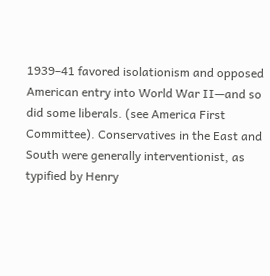1939–41 favored isolationism and opposed American entry into World War II—and so did some liberals. (see America First Committee). Conservatives in the East and South were generally interventionist, as typified by Henry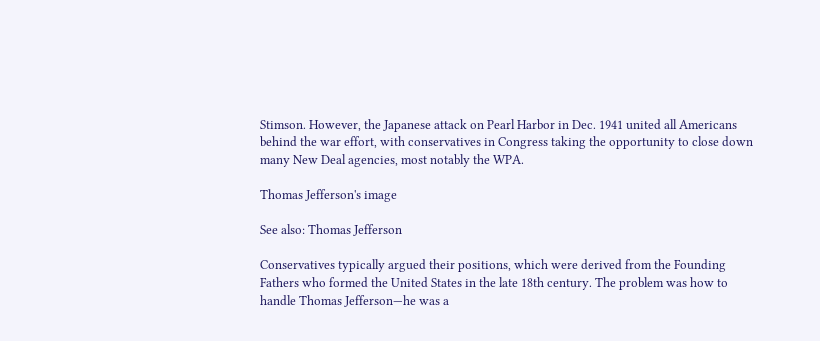Stimson. However, the Japanese attack on Pearl Harbor in Dec. 1941 united all Americans behind the war effort, with conservatives in Congress taking the opportunity to close down many New Deal agencies, most notably the WPA.

Thomas Jefferson's image

See also: Thomas Jefferson

Conservatives typically argued their positions, which were derived from the Founding Fathers who formed the United States in the late 18th century. The problem was how to handle Thomas Jefferson—he was a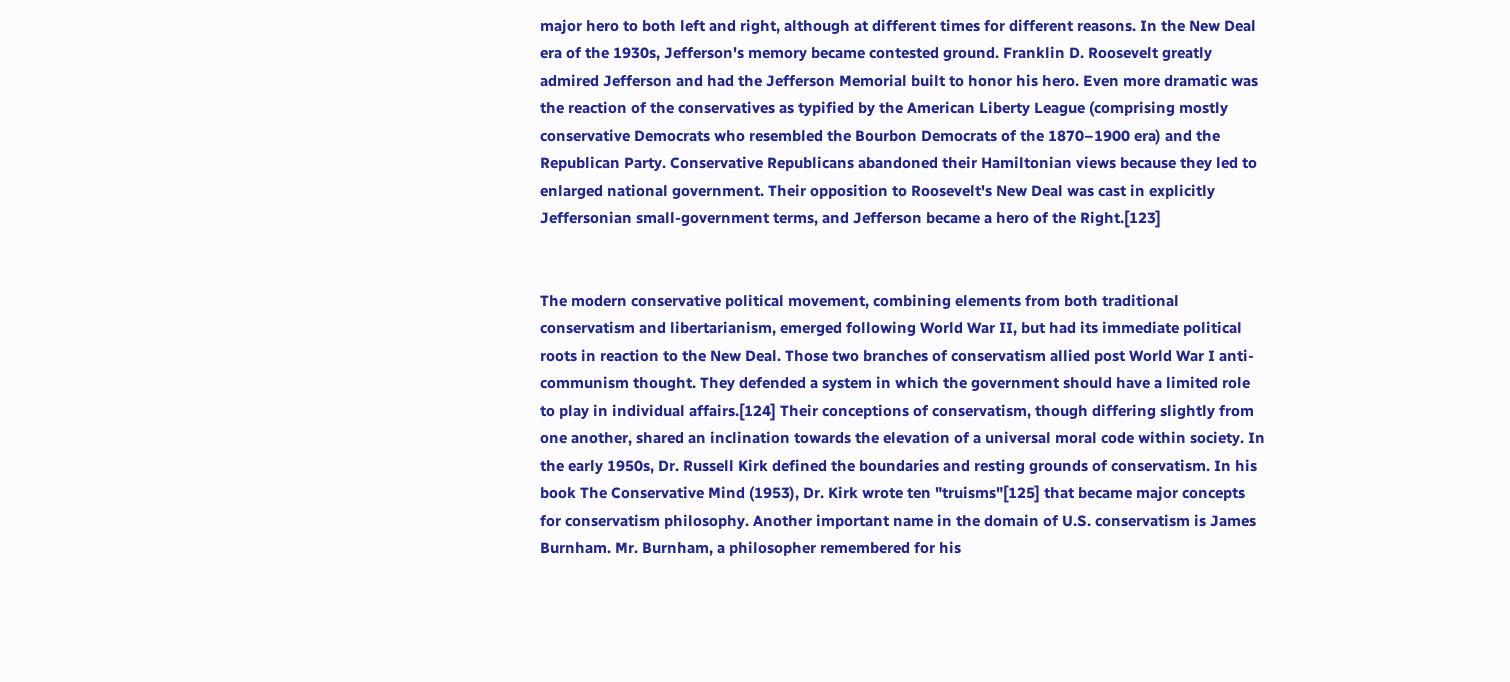major hero to both left and right, although at different times for different reasons. In the New Deal era of the 1930s, Jefferson's memory became contested ground. Franklin D. Roosevelt greatly admired Jefferson and had the Jefferson Memorial built to honor his hero. Even more dramatic was the reaction of the conservatives as typified by the American Liberty League (comprising mostly conservative Democrats who resembled the Bourbon Democrats of the 1870–1900 era) and the Republican Party. Conservative Republicans abandoned their Hamiltonian views because they led to enlarged national government. Their opposition to Roosevelt's New Deal was cast in explicitly Jeffersonian small-government terms, and Jefferson became a hero of the Right.[123]


The modern conservative political movement, combining elements from both traditional conservatism and libertarianism, emerged following World War II, but had its immediate political roots in reaction to the New Deal. Those two branches of conservatism allied post World War I anti-communism thought. They defended a system in which the government should have a limited role to play in individual affairs.[124] Their conceptions of conservatism, though differing slightly from one another, shared an inclination towards the elevation of a universal moral code within society. In the early 1950s, Dr. Russell Kirk defined the boundaries and resting grounds of conservatism. In his book The Conservative Mind (1953), Dr. Kirk wrote ten "truisms"[125] that became major concepts for conservatism philosophy. Another important name in the domain of U.S. conservatism is James Burnham. Mr. Burnham, a philosopher remembered for his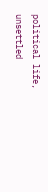political life, unsettled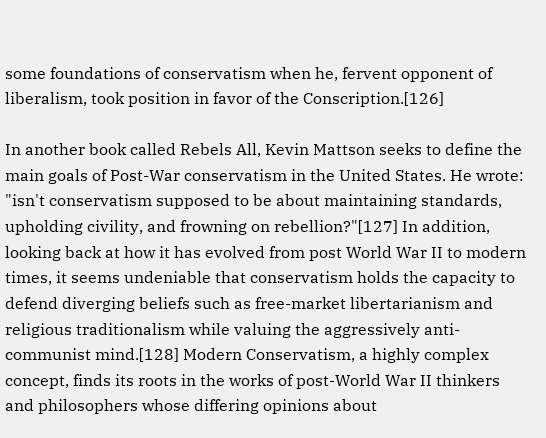some foundations of conservatism when he, fervent opponent of liberalism, took position in favor of the Conscription.[126]

In another book called Rebels All, Kevin Mattson seeks to define the main goals of Post-War conservatism in the United States. He wrote: "isn't conservatism supposed to be about maintaining standards, upholding civility, and frowning on rebellion?"[127] In addition, looking back at how it has evolved from post World War II to modern times, it seems undeniable that conservatism holds the capacity to defend diverging beliefs such as free-market libertarianism and religious traditionalism while valuing the aggressively anti-communist mind.[128] Modern Conservatism, a highly complex concept, finds its roots in the works of post-World War II thinkers and philosophers whose differing opinions about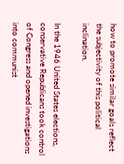how to promote similar goals reflect the subjectivity of this political inclination.

In the 1946 United States elections, conservative Republicans took control of Congress and opened investigations into communist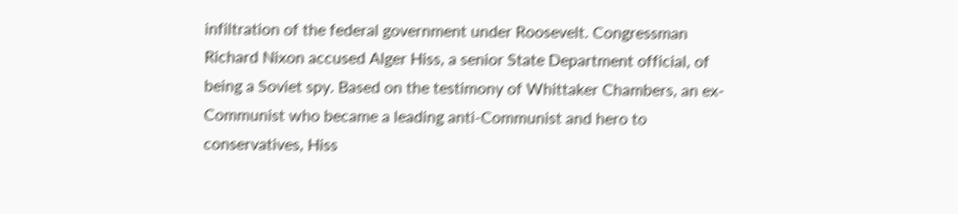infiltration of the federal government under Roosevelt. Congressman Richard Nixon accused Alger Hiss, a senior State Department official, of being a Soviet spy. Based on the testimony of Whittaker Chambers, an ex-Communist who became a leading anti-Communist and hero to conservatives, Hiss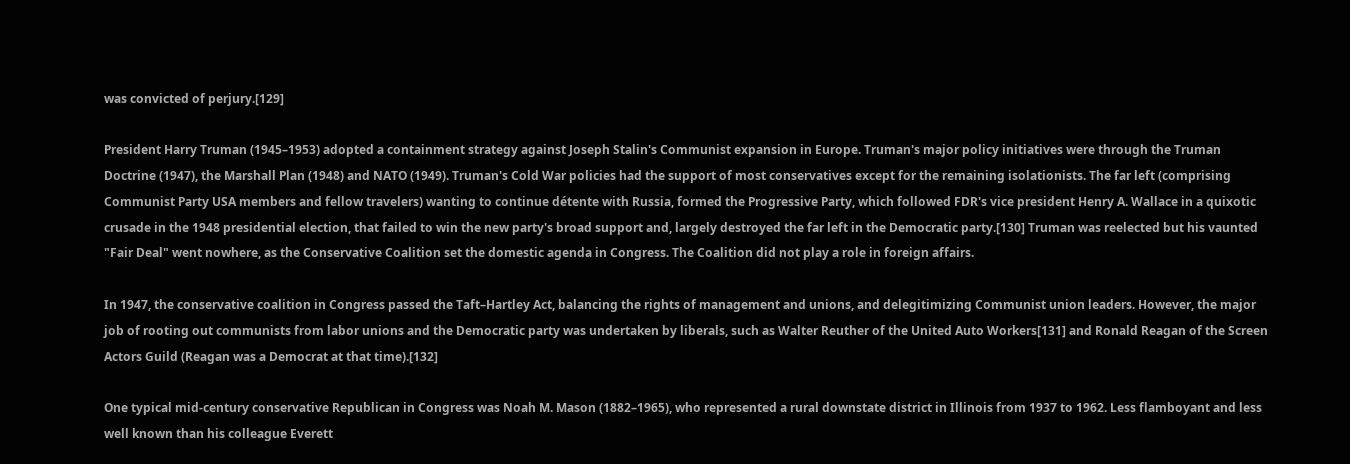was convicted of perjury.[129]

President Harry Truman (1945–1953) adopted a containment strategy against Joseph Stalin's Communist expansion in Europe. Truman's major policy initiatives were through the Truman Doctrine (1947), the Marshall Plan (1948) and NATO (1949). Truman's Cold War policies had the support of most conservatives except for the remaining isolationists. The far left (comprising Communist Party USA members and fellow travelers) wanting to continue détente with Russia, formed the Progressive Party, which followed FDR's vice president Henry A. Wallace in a quixotic crusade in the 1948 presidential election, that failed to win the new party's broad support and, largely destroyed the far left in the Democratic party.[130] Truman was reelected but his vaunted "Fair Deal" went nowhere, as the Conservative Coalition set the domestic agenda in Congress. The Coalition did not play a role in foreign affairs.

In 1947, the conservative coalition in Congress passed the Taft–Hartley Act, balancing the rights of management and unions, and delegitimizing Communist union leaders. However, the major job of rooting out communists from labor unions and the Democratic party was undertaken by liberals, such as Walter Reuther of the United Auto Workers[131] and Ronald Reagan of the Screen Actors Guild (Reagan was a Democrat at that time).[132]

One typical mid-century conservative Republican in Congress was Noah M. Mason (1882–1965), who represented a rural downstate district in Illinois from 1937 to 1962. Less flamboyant and less well known than his colleague Everett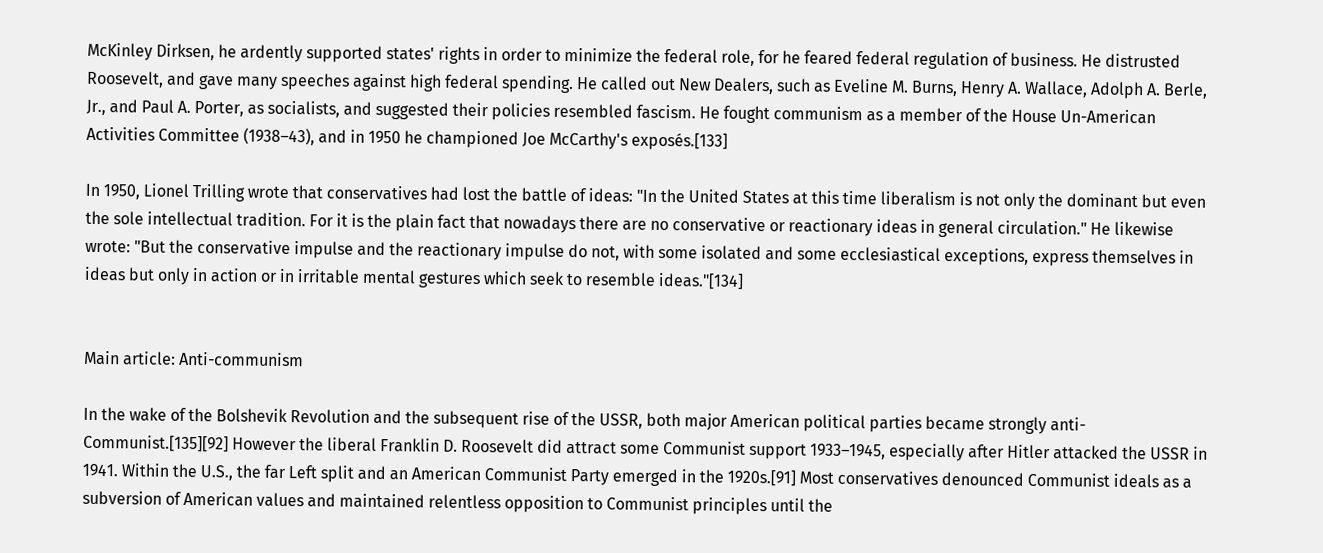McKinley Dirksen, he ardently supported states' rights in order to minimize the federal role, for he feared federal regulation of business. He distrusted Roosevelt, and gave many speeches against high federal spending. He called out New Dealers, such as Eveline M. Burns, Henry A. Wallace, Adolph A. Berle, Jr., and Paul A. Porter, as socialists, and suggested their policies resembled fascism. He fought communism as a member of the House Un-American Activities Committee (1938–43), and in 1950 he championed Joe McCarthy's exposés.[133]

In 1950, Lionel Trilling wrote that conservatives had lost the battle of ideas: "In the United States at this time liberalism is not only the dominant but even the sole intellectual tradition. For it is the plain fact that nowadays there are no conservative or reactionary ideas in general circulation." He likewise wrote: "But the conservative impulse and the reactionary impulse do not, with some isolated and some ecclesiastical exceptions, express themselves in ideas but only in action or in irritable mental gestures which seek to resemble ideas."[134]


Main article: Anti-communism

In the wake of the Bolshevik Revolution and the subsequent rise of the USSR, both major American political parties became strongly anti-Communist.[135][92] However the liberal Franklin D. Roosevelt did attract some Communist support 1933–1945, especially after Hitler attacked the USSR in 1941. Within the U.S., the far Left split and an American Communist Party emerged in the 1920s.[91] Most conservatives denounced Communist ideals as a subversion of American values and maintained relentless opposition to Communist principles until the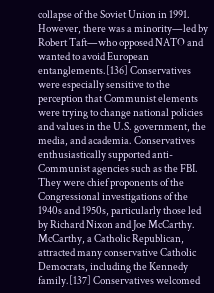collapse of the Soviet Union in 1991. However, there was a minority—led by Robert Taft—who opposed NATO and wanted to avoid European entanglements.[136] Conservatives were especially sensitive to the perception that Communist elements were trying to change national policies and values in the U.S. government, the media, and academia. Conservatives enthusiastically supported anti-Communist agencies such as the FBI. They were chief proponents of the Congressional investigations of the 1940s and 1950s, particularly those led by Richard Nixon and Joe McCarthy. McCarthy, a Catholic Republican, attracted many conservative Catholic Democrats, including the Kennedy family.[137] Conservatives welcomed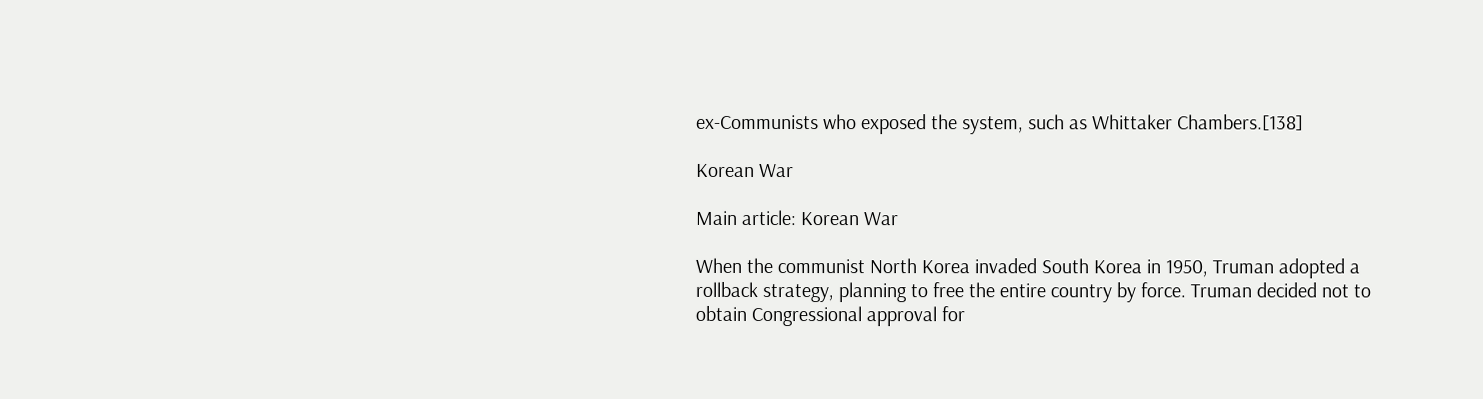ex-Communists who exposed the system, such as Whittaker Chambers.[138]

Korean War

Main article: Korean War

When the communist North Korea invaded South Korea in 1950, Truman adopted a rollback strategy, planning to free the entire country by force. Truman decided not to obtain Congressional approval for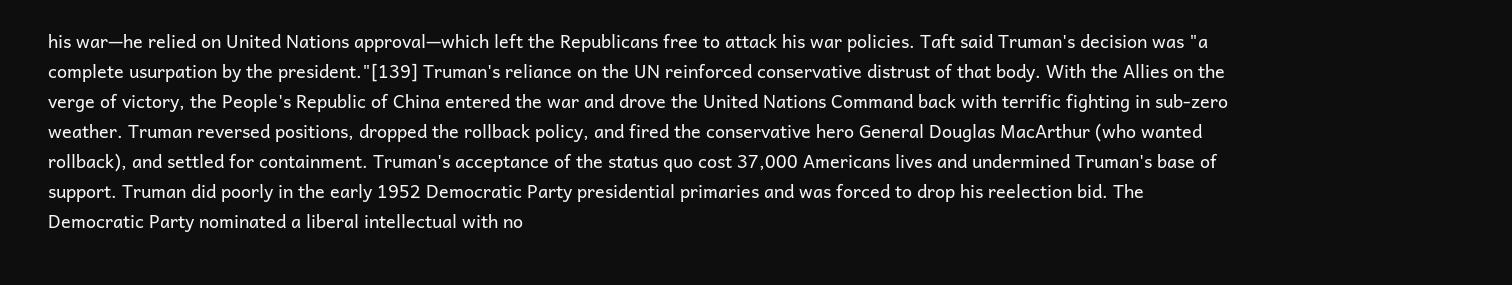his war—he relied on United Nations approval—which left the Republicans free to attack his war policies. Taft said Truman's decision was "a complete usurpation by the president."[139] Truman's reliance on the UN reinforced conservative distrust of that body. With the Allies on the verge of victory, the People's Republic of China entered the war and drove the United Nations Command back with terrific fighting in sub-zero weather. Truman reversed positions, dropped the rollback policy, and fired the conservative hero General Douglas MacArthur (who wanted rollback), and settled for containment. Truman's acceptance of the status quo cost 37,000 Americans lives and undermined Truman's base of support. Truman did poorly in the early 1952 Democratic Party presidential primaries and was forced to drop his reelection bid. The Democratic Party nominated a liberal intellectual with no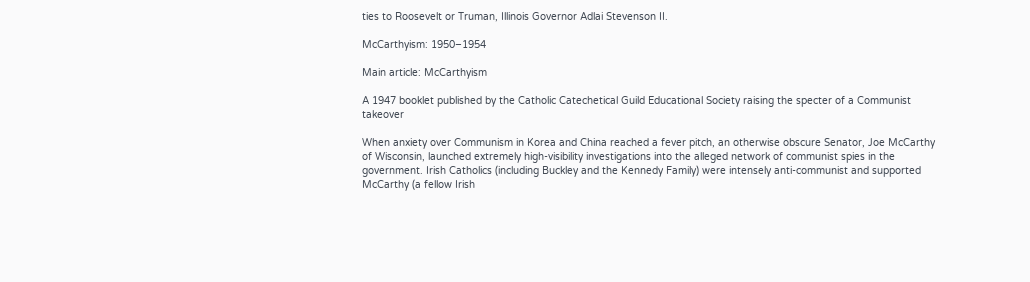ties to Roosevelt or Truman, Illinois Governor Adlai Stevenson II.

McCarthyism: 1950–1954

Main article: McCarthyism

A 1947 booklet published by the Catholic Catechetical Guild Educational Society raising the specter of a Communist takeover

When anxiety over Communism in Korea and China reached a fever pitch, an otherwise obscure Senator, Joe McCarthy of Wisconsin, launched extremely high-visibility investigations into the alleged network of communist spies in the government. Irish Catholics (including Buckley and the Kennedy Family) were intensely anti-communist and supported McCarthy (a fellow Irish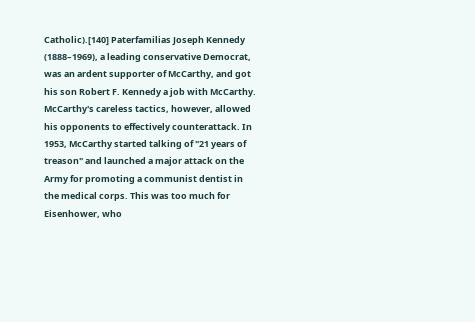Catholic).[140] Paterfamilias Joseph Kennedy (1888–1969), a leading conservative Democrat, was an ardent supporter of McCarthy, and got his son Robert F. Kennedy a job with McCarthy. McCarthy's careless tactics, however, allowed his opponents to effectively counterattack. In 1953, McCarthy started talking of "21 years of treason" and launched a major attack on the Army for promoting a communist dentist in the medical corps. This was too much for Eisenhower, who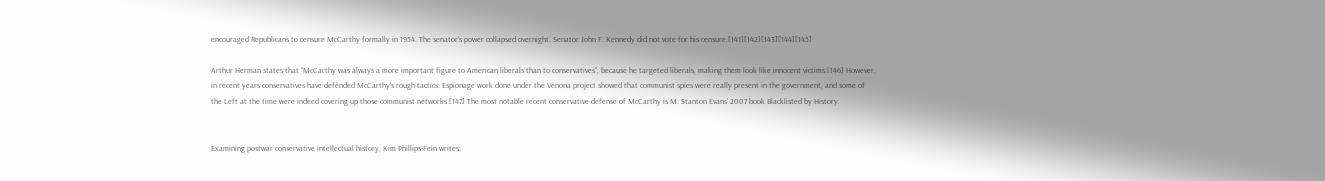encouraged Republicans to censure McCarthy formally in 1954. The senator's power collapsed overnight. Senator John F. Kennedy did not vote for his censure.[141][142][143][144][145]

Arthur Herman states that "McCarthy was always a more important figure to American liberals than to conservatives", because he targeted liberals, making them look like innocent victims.[146] However, in recent years conservatives have defended McCarthy's rough tactics. Espionage work done under the Venona project showed that communist spies were really present in the government, and some of the Left at the time were indeed covering up those communist networks.[147] The most notable recent conservative defense of McCarthy is M. Stanton Evans' 2007 book Blacklisted by History.


Examining postwar conservative intellectual history, Kim Phillips-Fein writes: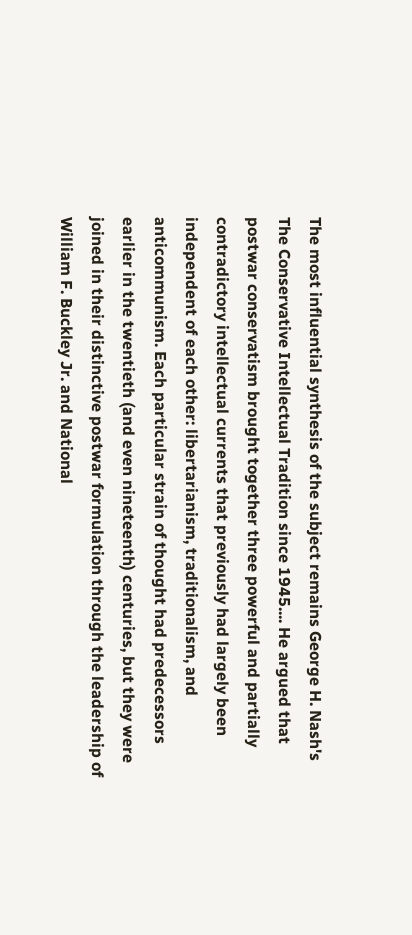The most influential synthesis of the subject remains George H. Nash's The Conservative Intellectual Tradition since 1945.... He argued that postwar conservatism brought together three powerful and partially contradictory intellectual currents that previously had largely been independent of each other: libertarianism, traditionalism, and anticommunism. Each particular strain of thought had predecessors earlier in the twentieth (and even nineteenth) centuries, but they were joined in their distinctive postwar formulation through the leadership of William F. Buckley Jr. and National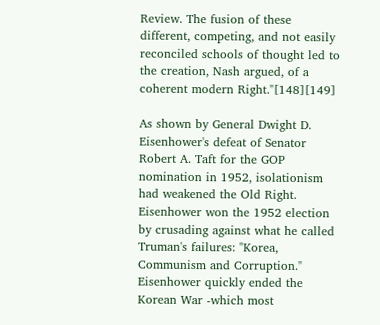Review. The fusion of these different, competing, and not easily reconciled schools of thought led to the creation, Nash argued, of a coherent modern Right."[148][149]

As shown by General Dwight D. Eisenhower's defeat of Senator Robert A. Taft for the GOP nomination in 1952, isolationism had weakened the Old Right. Eisenhower won the 1952 election by crusading against what he called Truman's failures: "Korea, Communism and Corruption." Eisenhower quickly ended the Korean War -which most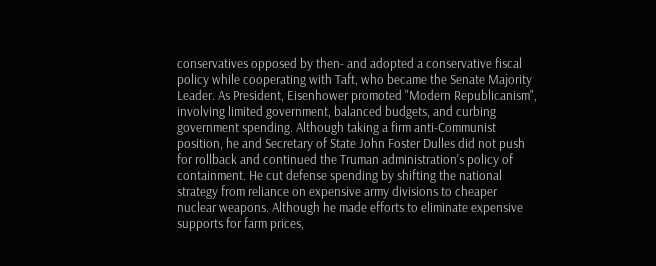conservatives opposed by then- and adopted a conservative fiscal policy while cooperating with Taft, who became the Senate Majority Leader. As President, Eisenhower promoted "Modern Republicanism", involving limited government, balanced budgets, and curbing government spending. Although taking a firm anti-Communist position, he and Secretary of State John Foster Dulles did not push for rollback and continued the Truman administration's policy of containment. He cut defense spending by shifting the national strategy from reliance on expensive army divisions to cheaper nuclear weapons. Although he made efforts to eliminate expensive supports for farm prices,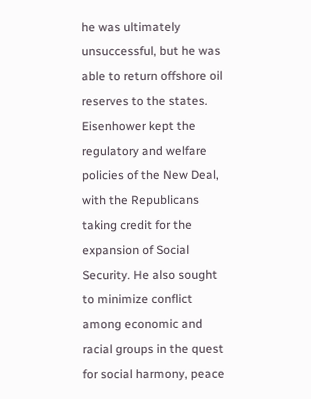he was ultimately unsuccessful, but he was able to return offshore oil reserves to the states. Eisenhower kept the regulatory and welfare policies of the New Deal, with the Republicans taking credit for the expansion of Social Security. He also sought to minimize conflict among economic and racial groups in the quest for social harmony, peace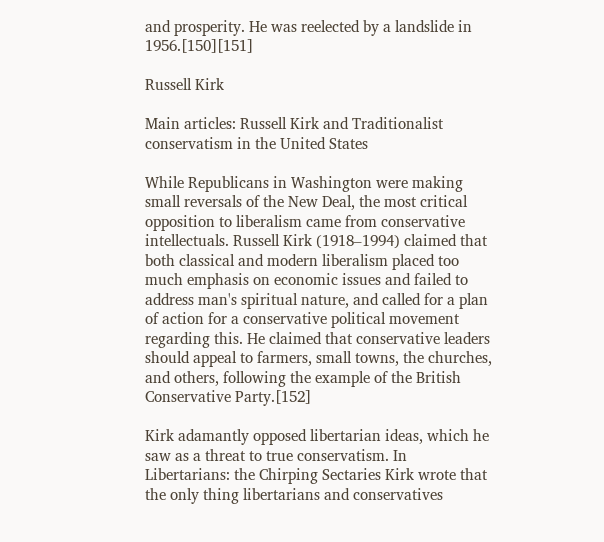and prosperity. He was reelected by a landslide in 1956.[150][151]

Russell Kirk

Main articles: Russell Kirk and Traditionalist conservatism in the United States

While Republicans in Washington were making small reversals of the New Deal, the most critical opposition to liberalism came from conservative intellectuals. Russell Kirk (1918–1994) claimed that both classical and modern liberalism placed too much emphasis on economic issues and failed to address man's spiritual nature, and called for a plan of action for a conservative political movement regarding this. He claimed that conservative leaders should appeal to farmers, small towns, the churches, and others, following the example of the British Conservative Party.[152]

Kirk adamantly opposed libertarian ideas, which he saw as a threat to true conservatism. In Libertarians: the Chirping Sectaries Kirk wrote that the only thing libertarians and conservatives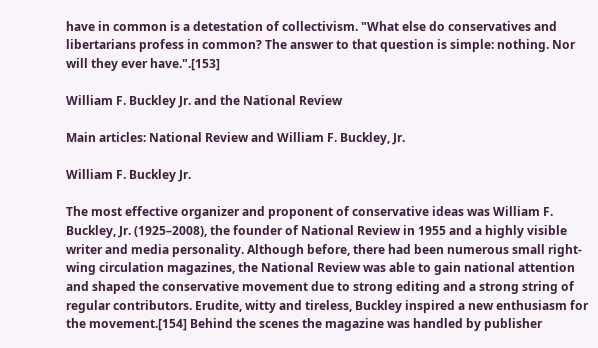have in common is a detestation of collectivism. "What else do conservatives and libertarians profess in common? The answer to that question is simple: nothing. Nor will they ever have.".[153]

William F. Buckley Jr. and the National Review

Main articles: National Review and William F. Buckley, Jr.

William F. Buckley Jr.

The most effective organizer and proponent of conservative ideas was William F. Buckley, Jr. (1925–2008), the founder of National Review in 1955 and a highly visible writer and media personality. Although before, there had been numerous small right-wing circulation magazines, the National Review was able to gain national attention and shaped the conservative movement due to strong editing and a strong string of regular contributors. Erudite, witty and tireless, Buckley inspired a new enthusiasm for the movement.[154] Behind the scenes the magazine was handled by publisher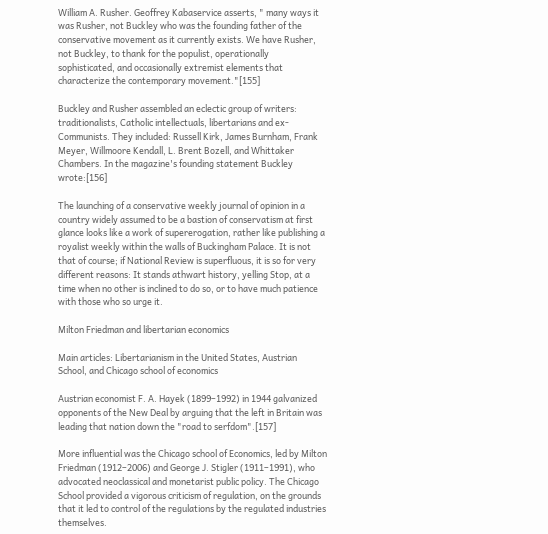William A. Rusher. Geoffrey Kabaservice asserts, " many ways it was Rusher, not Buckley who was the founding father of the conservative movement as it currently exists. We have Rusher, not Buckley, to thank for the populist, operationally sophisticated, and occasionally extremist elements that characterize the contemporary movement."[155]

Buckley and Rusher assembled an eclectic group of writers: traditionalists, Catholic intellectuals, libertarians and ex-Communists. They included: Russell Kirk, James Burnham, Frank Meyer, Willmoore Kendall, L. Brent Bozell, and Whittaker Chambers. In the magazine's founding statement Buckley wrote:[156]

The launching of a conservative weekly journal of opinion in a country widely assumed to be a bastion of conservatism at first glance looks like a work of supererogation, rather like publishing a royalist weekly within the walls of Buckingham Palace. It is not that of course; if National Review is superfluous, it is so for very different reasons: It stands athwart history, yelling Stop, at a time when no other is inclined to do so, or to have much patience with those who so urge it.

Milton Friedman and libertarian economics

Main articles: Libertarianism in the United States, Austrian School, and Chicago school of economics

Austrian economist F. A. Hayek (1899–1992) in 1944 galvanized opponents of the New Deal by arguing that the left in Britain was leading that nation down the "road to serfdom".[157]

More influential was the Chicago school of Economics, led by Milton Friedman (1912–2006) and George J. Stigler (1911–1991), who advocated neoclassical and monetarist public policy. The Chicago School provided a vigorous criticism of regulation, on the grounds that it led to control of the regulations by the regulated industries themselves.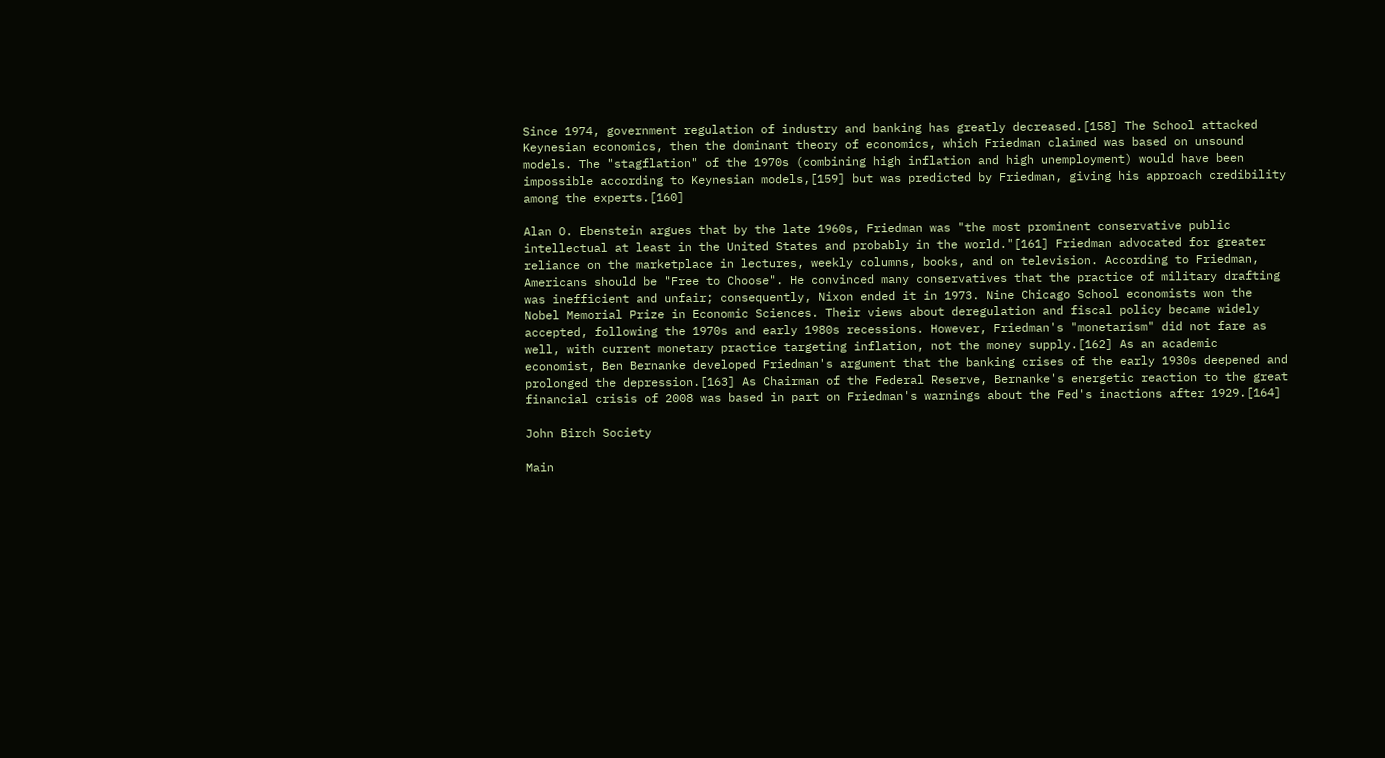Since 1974, government regulation of industry and banking has greatly decreased.[158] The School attacked Keynesian economics, then the dominant theory of economics, which Friedman claimed was based on unsound models. The "stagflation" of the 1970s (combining high inflation and high unemployment) would have been impossible according to Keynesian models,[159] but was predicted by Friedman, giving his approach credibility among the experts.[160]

Alan O. Ebenstein argues that by the late 1960s, Friedman was "the most prominent conservative public intellectual at least in the United States and probably in the world."[161] Friedman advocated for greater reliance on the marketplace in lectures, weekly columns, books, and on television. According to Friedman, Americans should be "Free to Choose". He convinced many conservatives that the practice of military drafting was inefficient and unfair; consequently, Nixon ended it in 1973. Nine Chicago School economists won the Nobel Memorial Prize in Economic Sciences. Their views about deregulation and fiscal policy became widely accepted, following the 1970s and early 1980s recessions. However, Friedman's "monetarism" did not fare as well, with current monetary practice targeting inflation, not the money supply.[162] As an academic economist, Ben Bernanke developed Friedman's argument that the banking crises of the early 1930s deepened and prolonged the depression.[163] As Chairman of the Federal Reserve, Bernanke's energetic reaction to the great financial crisis of 2008 was based in part on Friedman's warnings about the Fed's inactions after 1929.[164]

John Birch Society

Main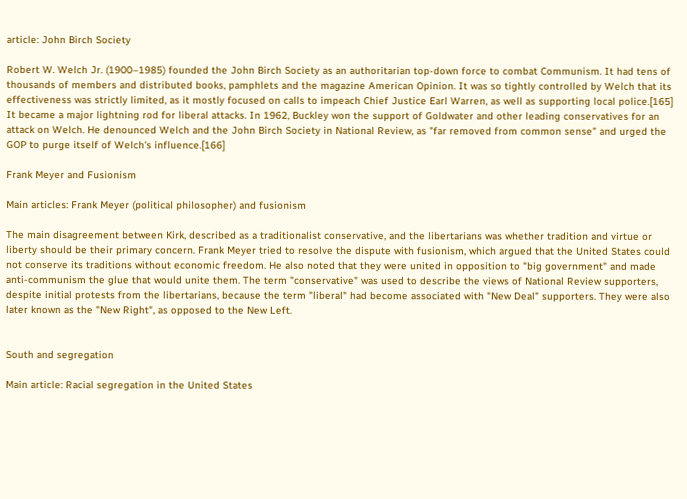article: John Birch Society

Robert W. Welch Jr. (1900–1985) founded the John Birch Society as an authoritarian top-down force to combat Communism. It had tens of thousands of members and distributed books, pamphlets and the magazine American Opinion. It was so tightly controlled by Welch that its effectiveness was strictly limited, as it mostly focused on calls to impeach Chief Justice Earl Warren, as well as supporting local police.[165] It became a major lightning rod for liberal attacks. In 1962, Buckley won the support of Goldwater and other leading conservatives for an attack on Welch. He denounced Welch and the John Birch Society in National Review, as "far removed from common sense" and urged the GOP to purge itself of Welch's influence.[166]

Frank Meyer and Fusionism

Main articles: Frank Meyer (political philosopher) and fusionism

The main disagreement between Kirk, described as a traditionalist conservative, and the libertarians was whether tradition and virtue or liberty should be their primary concern. Frank Meyer tried to resolve the dispute with fusionism, which argued that the United States could not conserve its traditions without economic freedom. He also noted that they were united in opposition to "big government" and made anti-communism the glue that would unite them. The term "conservative" was used to describe the views of National Review supporters, despite initial protests from the libertarians, because the term "liberal" had become associated with "New Deal" supporters. They were also later known as the "New Right", as opposed to the New Left.


South and segregation

Main article: Racial segregation in the United States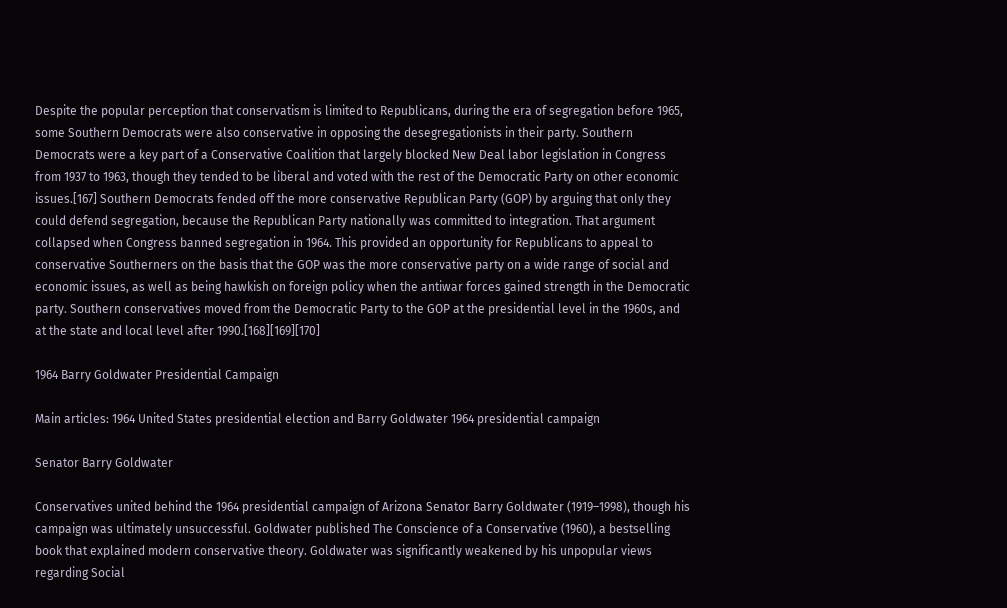Despite the popular perception that conservatism is limited to Republicans, during the era of segregation before 1965, some Southern Democrats were also conservative in opposing the desegregationists in their party. Southern Democrats were a key part of a Conservative Coalition that largely blocked New Deal labor legislation in Congress from 1937 to 1963, though they tended to be liberal and voted with the rest of the Democratic Party on other economic issues.[167] Southern Democrats fended off the more conservative Republican Party (GOP) by arguing that only they could defend segregation, because the Republican Party nationally was committed to integration. That argument collapsed when Congress banned segregation in 1964. This provided an opportunity for Republicans to appeal to conservative Southerners on the basis that the GOP was the more conservative party on a wide range of social and economic issues, as well as being hawkish on foreign policy when the antiwar forces gained strength in the Democratic party. Southern conservatives moved from the Democratic Party to the GOP at the presidential level in the 1960s, and at the state and local level after 1990.[168][169][170]

1964 Barry Goldwater Presidential Campaign

Main articles: 1964 United States presidential election and Barry Goldwater 1964 presidential campaign

Senator Barry Goldwater

Conservatives united behind the 1964 presidential campaign of Arizona Senator Barry Goldwater (1919–1998), though his campaign was ultimately unsuccessful. Goldwater published The Conscience of a Conservative (1960), a bestselling book that explained modern conservative theory. Goldwater was significantly weakened by his unpopular views regarding Social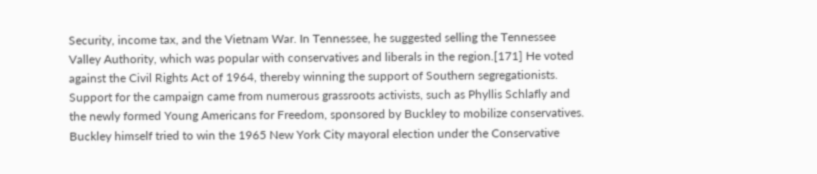Security, income tax, and the Vietnam War. In Tennessee, he suggested selling the Tennessee Valley Authority, which was popular with conservatives and liberals in the region.[171] He voted against the Civil Rights Act of 1964, thereby winning the support of Southern segregationists. Support for the campaign came from numerous grassroots activists, such as Phyllis Schlafly and the newly formed Young Americans for Freedom, sponsored by Buckley to mobilize conservatives. Buckley himself tried to win the 1965 New York City mayoral election under the Conservative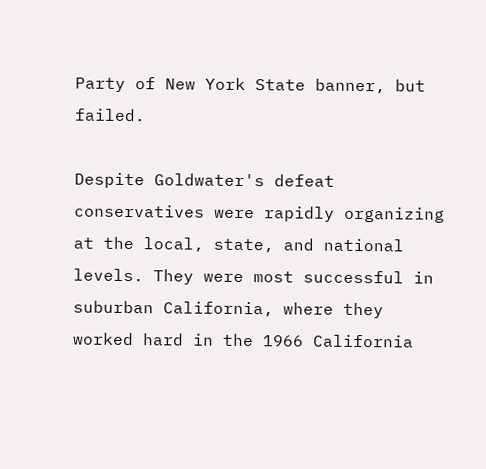Party of New York State banner, but failed.

Despite Goldwater's defeat conservatives were rapidly organizing at the local, state, and national levels. They were most successful in suburban California, where they worked hard in the 1966 California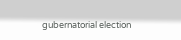gubernatorial election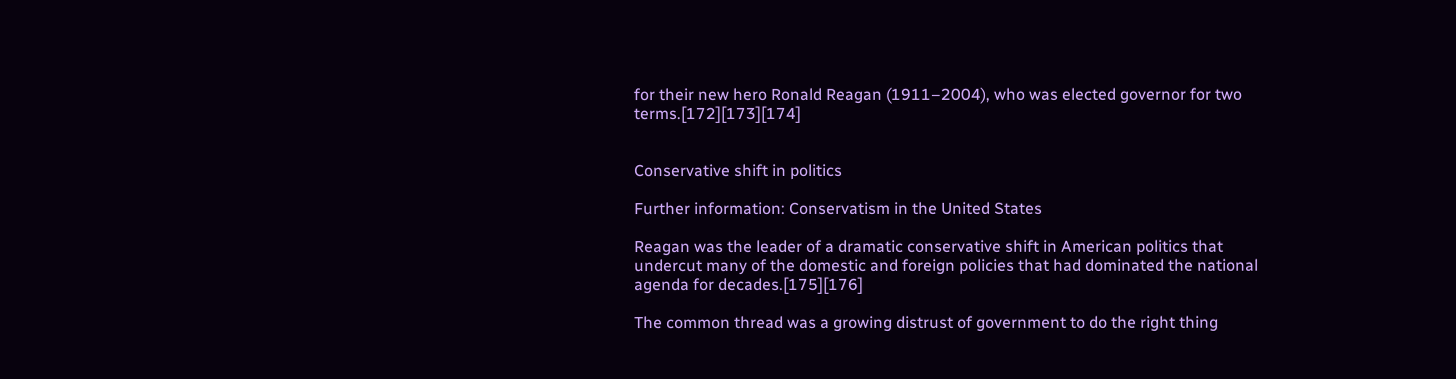for their new hero Ronald Reagan (1911–2004), who was elected governor for two terms.[172][173][174]


Conservative shift in politics

Further information: Conservatism in the United States

Reagan was the leader of a dramatic conservative shift in American politics that undercut many of the domestic and foreign policies that had dominated the national agenda for decades.[175][176]

The common thread was a growing distrust of government to do the right thing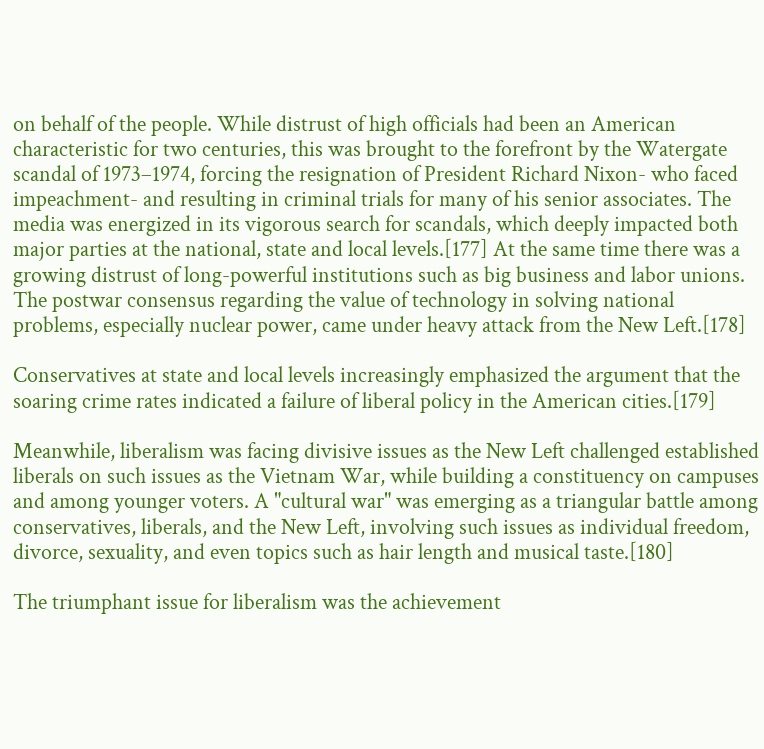on behalf of the people. While distrust of high officials had been an American characteristic for two centuries, this was brought to the forefront by the Watergate scandal of 1973–1974, forcing the resignation of President Richard Nixon- who faced impeachment- and resulting in criminal trials for many of his senior associates. The media was energized in its vigorous search for scandals, which deeply impacted both major parties at the national, state and local levels.[177] At the same time there was a growing distrust of long-powerful institutions such as big business and labor unions. The postwar consensus regarding the value of technology in solving national problems, especially nuclear power, came under heavy attack from the New Left.[178]

Conservatives at state and local levels increasingly emphasized the argument that the soaring crime rates indicated a failure of liberal policy in the American cities.[179]

Meanwhile, liberalism was facing divisive issues as the New Left challenged established liberals on such issues as the Vietnam War, while building a constituency on campuses and among younger voters. A "cultural war" was emerging as a triangular battle among conservatives, liberals, and the New Left, involving such issues as individual freedom, divorce, sexuality, and even topics such as hair length and musical taste.[180]

The triumphant issue for liberalism was the achievement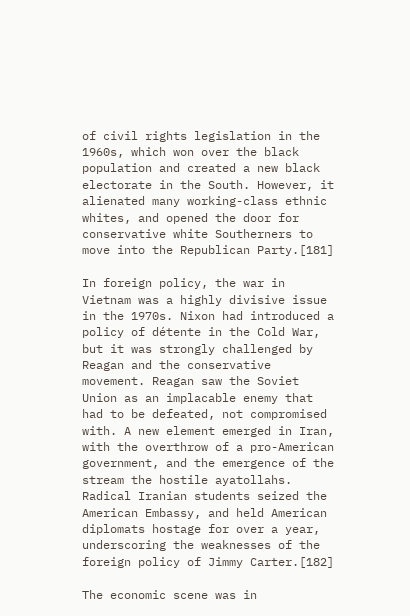of civil rights legislation in the 1960s, which won over the black population and created a new black electorate in the South. However, it alienated many working-class ethnic whites, and opened the door for conservative white Southerners to move into the Republican Party.[181]

In foreign policy, the war in Vietnam was a highly divisive issue in the 1970s. Nixon had introduced a policy of détente in the Cold War, but it was strongly challenged by Reagan and the conservative movement. Reagan saw the Soviet Union as an implacable enemy that had to be defeated, not compromised with. A new element emerged in Iran, with the overthrow of a pro-American government, and the emergence of the stream the hostile ayatollahs. Radical Iranian students seized the American Embassy, and held American diplomats hostage for over a year, underscoring the weaknesses of the foreign policy of Jimmy Carter.[182]

The economic scene was in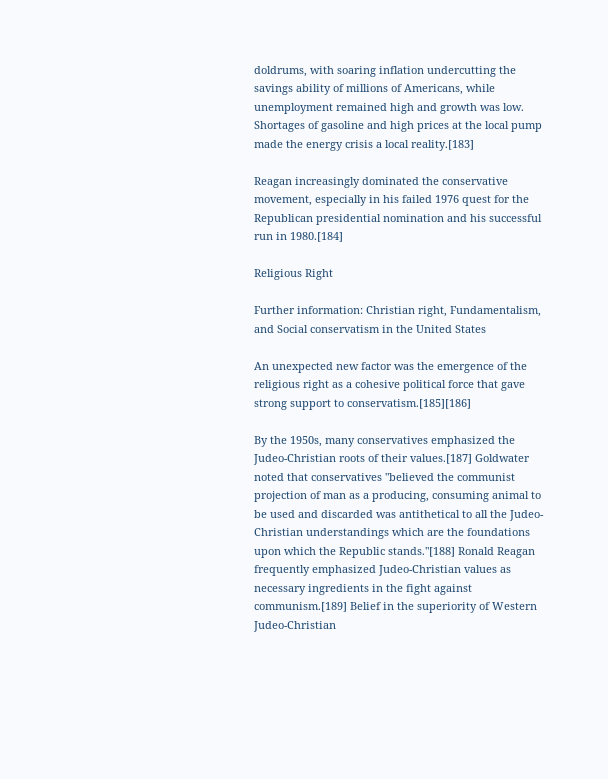doldrums, with soaring inflation undercutting the savings ability of millions of Americans, while unemployment remained high and growth was low. Shortages of gasoline and high prices at the local pump made the energy crisis a local reality.[183]

Reagan increasingly dominated the conservative movement, especially in his failed 1976 quest for the Republican presidential nomination and his successful run in 1980.[184]

Religious Right

Further information: Christian right, Fundamentalism, and Social conservatism in the United States

An unexpected new factor was the emergence of the religious right as a cohesive political force that gave strong support to conservatism.[185][186]

By the 1950s, many conservatives emphasized the Judeo-Christian roots of their values.[187] Goldwater noted that conservatives "believed the communist projection of man as a producing, consuming animal to be used and discarded was antithetical to all the Judeo-Christian understandings which are the foundations upon which the Republic stands."[188] Ronald Reagan frequently emphasized Judeo-Christian values as necessary ingredients in the fight against communism.[189] Belief in the superiority of Western Judeo-Christian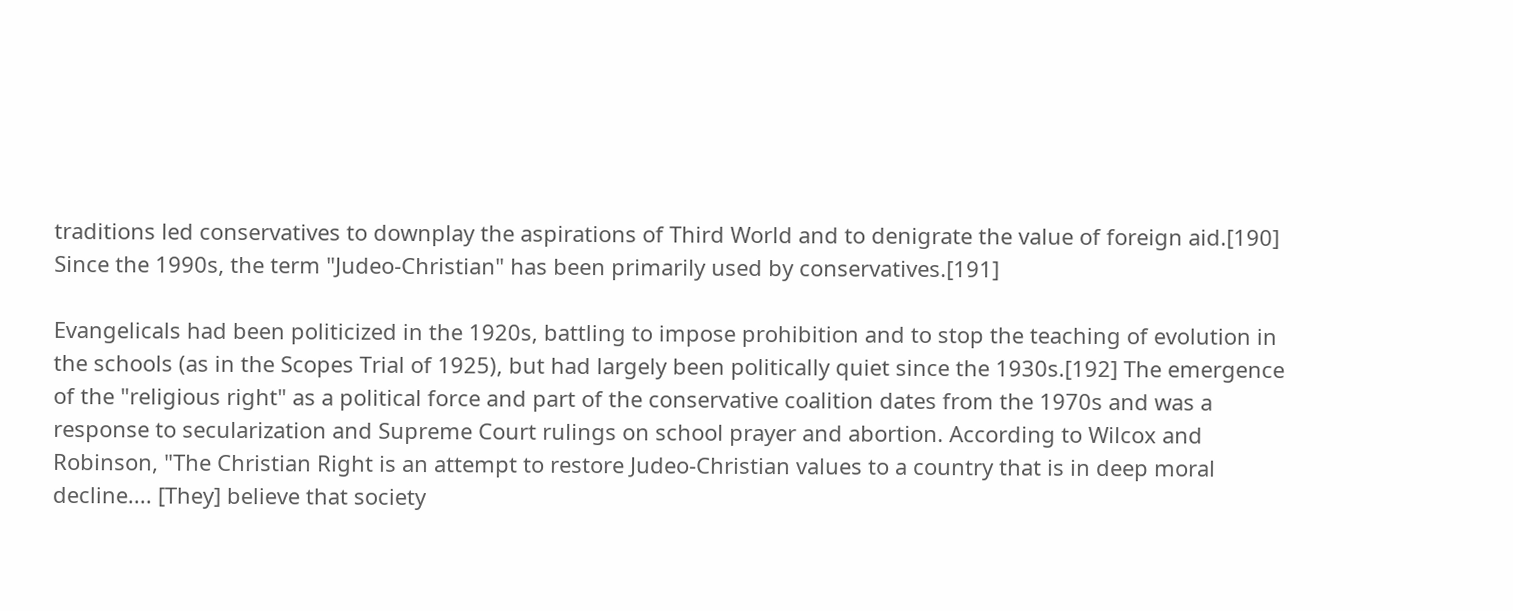traditions led conservatives to downplay the aspirations of Third World and to denigrate the value of foreign aid.[190] Since the 1990s, the term "Judeo-Christian" has been primarily used by conservatives.[191]

Evangelicals had been politicized in the 1920s, battling to impose prohibition and to stop the teaching of evolution in the schools (as in the Scopes Trial of 1925), but had largely been politically quiet since the 1930s.[192] The emergence of the "religious right" as a political force and part of the conservative coalition dates from the 1970s and was a response to secularization and Supreme Court rulings on school prayer and abortion. According to Wilcox and Robinson, "The Christian Right is an attempt to restore Judeo-Christian values to a country that is in deep moral decline.... [They] believe that society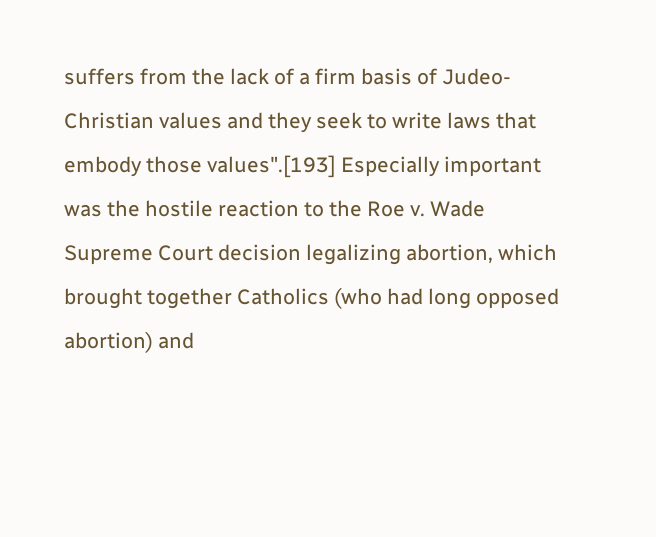suffers from the lack of a firm basis of Judeo-Christian values and they seek to write laws that embody those values".[193] Especially important was the hostile reaction to the Roe v. Wade Supreme Court decision legalizing abortion, which brought together Catholics (who had long opposed abortion) and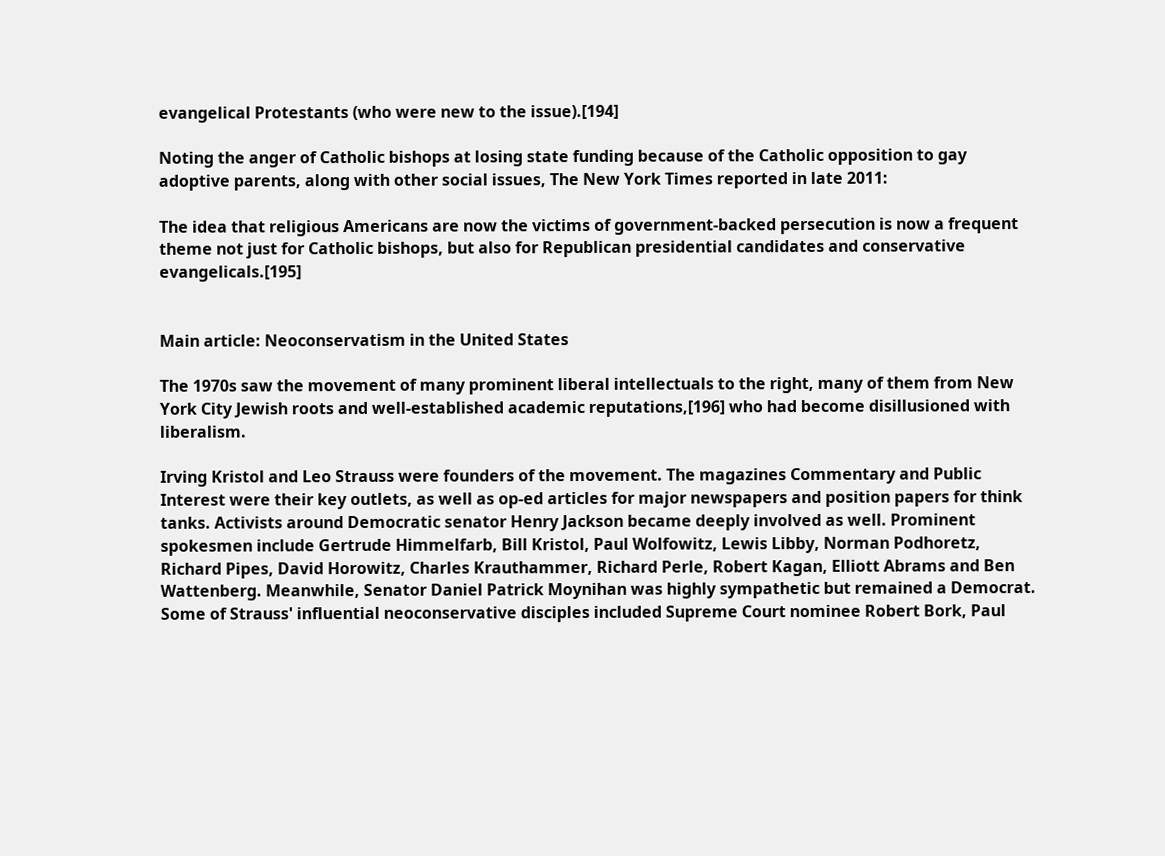evangelical Protestants (who were new to the issue).[194]

Noting the anger of Catholic bishops at losing state funding because of the Catholic opposition to gay adoptive parents, along with other social issues, The New York Times reported in late 2011:

The idea that religious Americans are now the victims of government-backed persecution is now a frequent theme not just for Catholic bishops, but also for Republican presidential candidates and conservative evangelicals.[195]


Main article: Neoconservatism in the United States

The 1970s saw the movement of many prominent liberal intellectuals to the right, many of them from New York City Jewish roots and well-established academic reputations,[196] who had become disillusioned with liberalism.

Irving Kristol and Leo Strauss were founders of the movement. The magazines Commentary and Public Interest were their key outlets, as well as op-ed articles for major newspapers and position papers for think tanks. Activists around Democratic senator Henry Jackson became deeply involved as well. Prominent spokesmen include Gertrude Himmelfarb, Bill Kristol, Paul Wolfowitz, Lewis Libby, Norman Podhoretz, Richard Pipes, David Horowitz, Charles Krauthammer, Richard Perle, Robert Kagan, Elliott Abrams and Ben Wattenberg. Meanwhile, Senator Daniel Patrick Moynihan was highly sympathetic but remained a Democrat. Some of Strauss' influential neoconservative disciples included Supreme Court nominee Robert Bork, Paul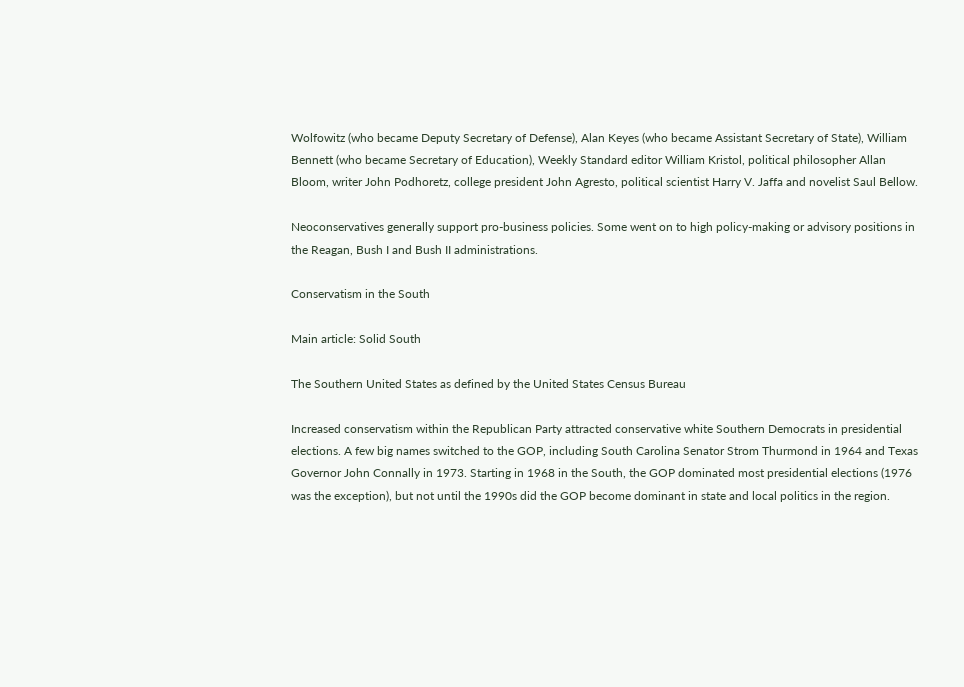Wolfowitz (who became Deputy Secretary of Defense), Alan Keyes (who became Assistant Secretary of State), William Bennett (who became Secretary of Education), Weekly Standard editor William Kristol, political philosopher Allan Bloom, writer John Podhoretz, college president John Agresto, political scientist Harry V. Jaffa and novelist Saul Bellow.

Neoconservatives generally support pro-business policies. Some went on to high policy-making or advisory positions in the Reagan, Bush I and Bush II administrations.

Conservatism in the South

Main article: Solid South

The Southern United States as defined by the United States Census Bureau

Increased conservatism within the Republican Party attracted conservative white Southern Democrats in presidential elections. A few big names switched to the GOP, including South Carolina Senator Strom Thurmond in 1964 and Texas Governor John Connally in 1973. Starting in 1968 in the South, the GOP dominated most presidential elections (1976 was the exception), but not until the 1990s did the GOP become dominant in state and local politics in the region.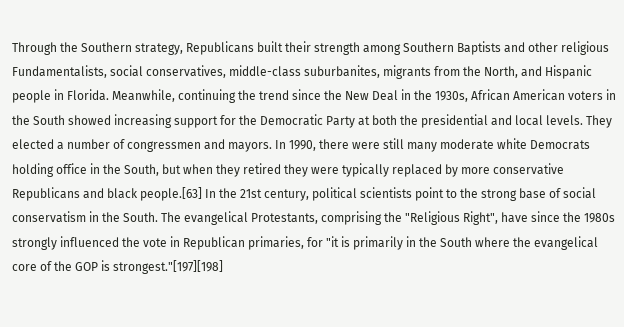Through the Southern strategy, Republicans built their strength among Southern Baptists and other religious Fundamentalists, social conservatives, middle-class suburbanites, migrants from the North, and Hispanic people in Florida. Meanwhile, continuing the trend since the New Deal in the 1930s, African American voters in the South showed increasing support for the Democratic Party at both the presidential and local levels. They elected a number of congressmen and mayors. In 1990, there were still many moderate white Democrats holding office in the South, but when they retired they were typically replaced by more conservative Republicans and black people.[63] In the 21st century, political scientists point to the strong base of social conservatism in the South. The evangelical Protestants, comprising the "Religious Right", have since the 1980s strongly influenced the vote in Republican primaries, for "it is primarily in the South where the evangelical core of the GOP is strongest."[197][198]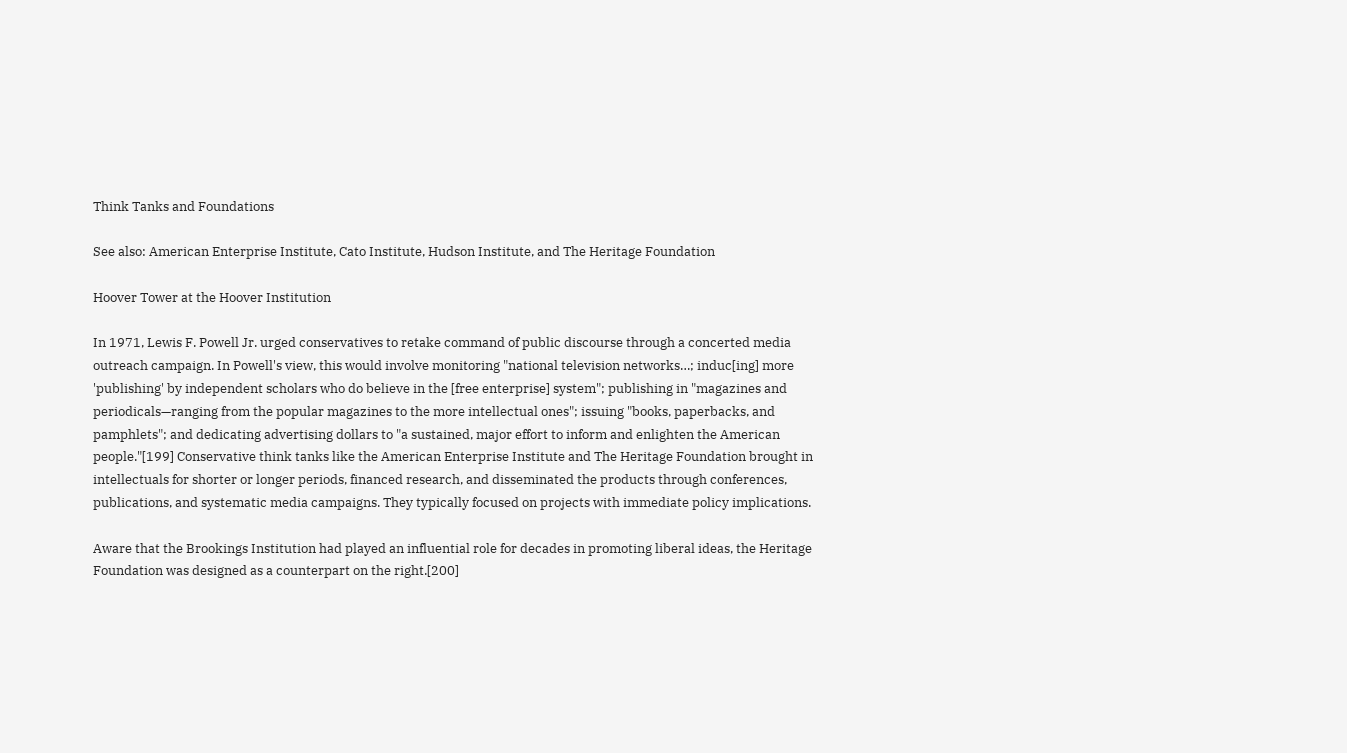Think Tanks and Foundations

See also: American Enterprise Institute, Cato Institute, Hudson Institute, and The Heritage Foundation

Hoover Tower at the Hoover Institution

In 1971, Lewis F. Powell Jr. urged conservatives to retake command of public discourse through a concerted media outreach campaign. In Powell's view, this would involve monitoring "national television networks…; induc[ing] more 'publishing' by independent scholars who do believe in the [free enterprise] system"; publishing in "magazines and periodicals—ranging from the popular magazines to the more intellectual ones"; issuing "books, paperbacks, and pamphlets"; and dedicating advertising dollars to "a sustained, major effort to inform and enlighten the American people."[199] Conservative think tanks like the American Enterprise Institute and The Heritage Foundation brought in intellectuals for shorter or longer periods, financed research, and disseminated the products through conferences, publications, and systematic media campaigns. They typically focused on projects with immediate policy implications.

Aware that the Brookings Institution had played an influential role for decades in promoting liberal ideas, the Heritage Foundation was designed as a counterpart on the right.[200]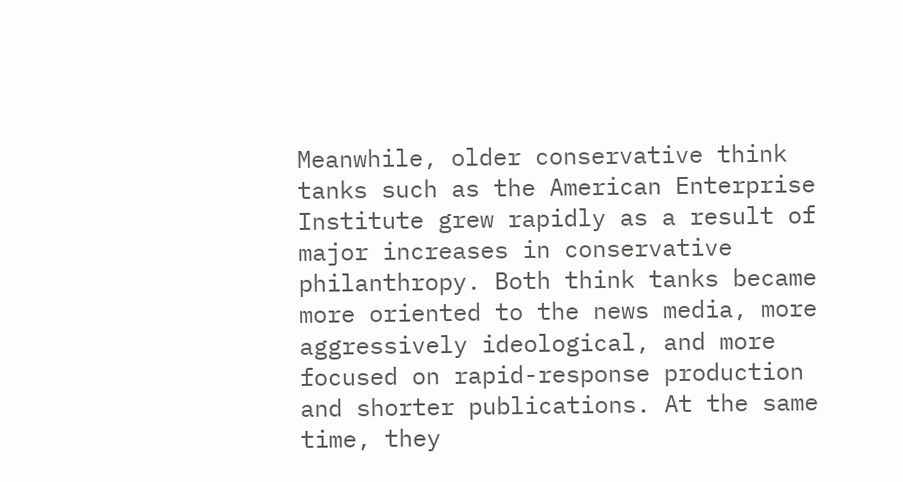Meanwhile, older conservative think tanks such as the American Enterprise Institute grew rapidly as a result of major increases in conservative philanthropy. Both think tanks became more oriented to the news media, more aggressively ideological, and more focused on rapid-response production and shorter publications. At the same time, they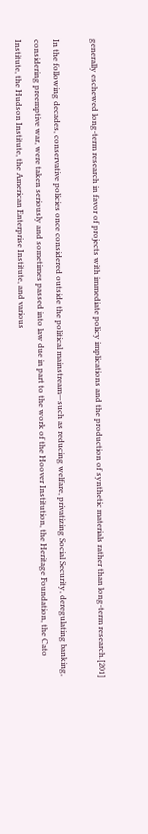generally eschewed long-term research in favor of projects with immediate policy implications and the production of synthetic materials rather than long-term research.[201]

In the following decades, conservative policies once considered outside the political mainstream—such as reducing welfare, privatizing Social Security, deregulating banking, considering preemptive war, were taken seriously and sometimes passed into law due in part to the work of the Hoover Institution, the Heritage Foundation, the Cato Institute, the Hudson Institute, the American Enterprise Institute, and various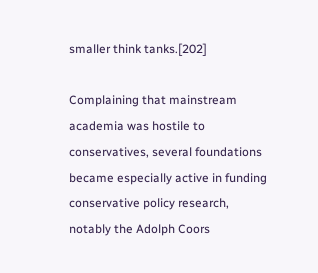smaller think tanks.[202]

Complaining that mainstream academia was hostile to conservatives, several foundations became especially active in funding conservative policy research, notably the Adolph Coors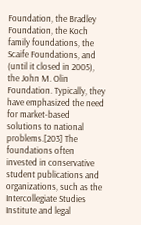Foundation, the Bradley Foundation, the Koch family foundations, the Scaife Foundations, and (until it closed in 2005), the John M. Olin Foundation. Typically, they have emphasized the need for market-based solutions to national problems.[203] The foundations often invested in conservative student publications and organizations, such as the Intercollegiate Studies Institute and legal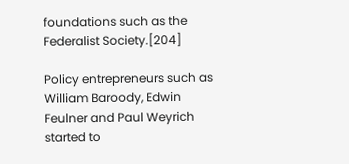foundations such as the Federalist Society.[204]

Policy entrepreneurs such as William Baroody, Edwin Feulner and Paul Weyrich started to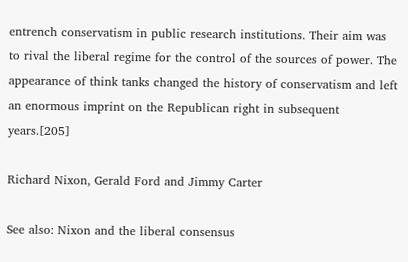entrench conservatism in public research institutions. Their aim was to rival the liberal regime for the control of the sources of power. The appearance of think tanks changed the history of conservatism and left an enormous imprint on the Republican right in subsequent years.[205]

Richard Nixon, Gerald Ford and Jimmy Carter

See also: Nixon and the liberal consensus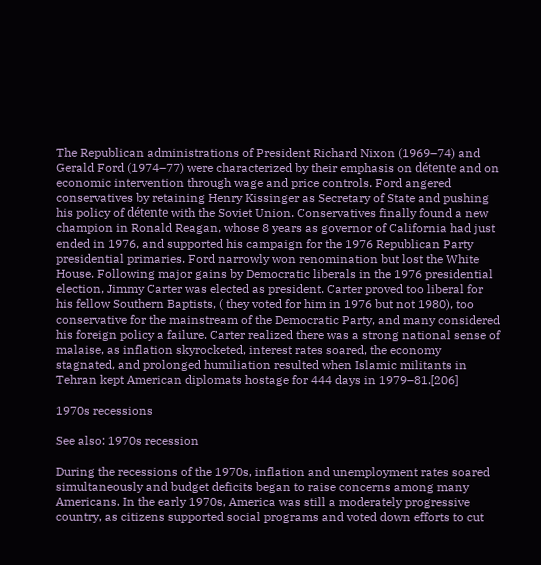The Republican administrations of President Richard Nixon (1969–74) and Gerald Ford (1974–77) were characterized by their emphasis on détente and on economic intervention through wage and price controls. Ford angered conservatives by retaining Henry Kissinger as Secretary of State and pushing his policy of détente with the Soviet Union. Conservatives finally found a new champion in Ronald Reagan, whose 8 years as governor of California had just ended in 1976, and supported his campaign for the 1976 Republican Party presidential primaries. Ford narrowly won renomination but lost the White House. Following major gains by Democratic liberals in the 1976 presidential election, Jimmy Carter was elected as president. Carter proved too liberal for his fellow Southern Baptists, ( they voted for him in 1976 but not 1980), too conservative for the mainstream of the Democratic Party, and many considered his foreign policy a failure. Carter realized there was a strong national sense of malaise, as inflation skyrocketed, interest rates soared, the economy stagnated, and prolonged humiliation resulted when Islamic militants in Tehran kept American diplomats hostage for 444 days in 1979–81.[206]

1970s recessions

See also: 1970s recession

During the recessions of the 1970s, inflation and unemployment rates soared simultaneously and budget deficits began to raise concerns among many Americans. In the early 1970s, America was still a moderately progressive country, as citizens supported social programs and voted down efforts to cut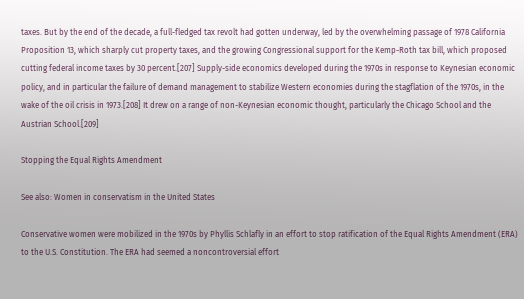taxes. But by the end of the decade, a full-fledged tax revolt had gotten underway, led by the overwhelming passage of 1978 California Proposition 13, which sharply cut property taxes, and the growing Congressional support for the Kemp-Roth tax bill, which proposed cutting federal income taxes by 30 percent.[207] Supply-side economics developed during the 1970s in response to Keynesian economic policy, and in particular the failure of demand management to stabilize Western economies during the stagflation of the 1970s, in the wake of the oil crisis in 1973.[208] It drew on a range of non-Keynesian economic thought, particularly the Chicago School and the Austrian School.[209]

Stopping the Equal Rights Amendment

See also: Women in conservatism in the United States

Conservative women were mobilized in the 1970s by Phyllis Schlafly in an effort to stop ratification of the Equal Rights Amendment (ERA) to the U.S. Constitution. The ERA had seemed a noncontroversial effort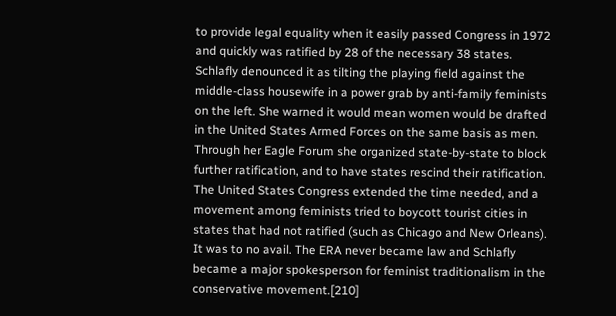to provide legal equality when it easily passed Congress in 1972 and quickly was ratified by 28 of the necessary 38 states. Schlafly denounced it as tilting the playing field against the middle-class housewife in a power grab by anti-family feminists on the left. She warned it would mean women would be drafted in the United States Armed Forces on the same basis as men. Through her Eagle Forum she organized state-by-state to block further ratification, and to have states rescind their ratification. The United States Congress extended the time needed, and a movement among feminists tried to boycott tourist cities in states that had not ratified (such as Chicago and New Orleans). It was to no avail. The ERA never became law and Schlafly became a major spokesperson for feminist traditionalism in the conservative movement.[210]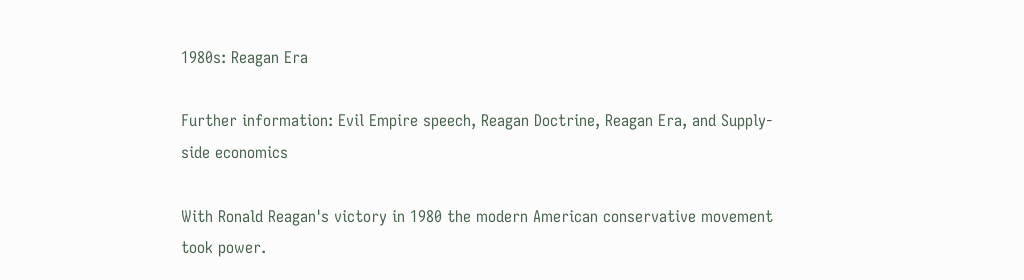1980s: Reagan Era

Further information: Evil Empire speech, Reagan Doctrine, Reagan Era, and Supply-side economics

With Ronald Reagan's victory in 1980 the modern American conservative movement took power.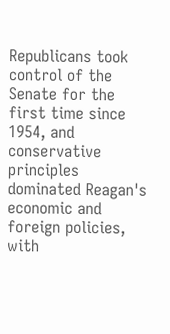Republicans took control of the Senate for the first time since 1954, and conservative principles dominated Reagan's economic and foreign policies, with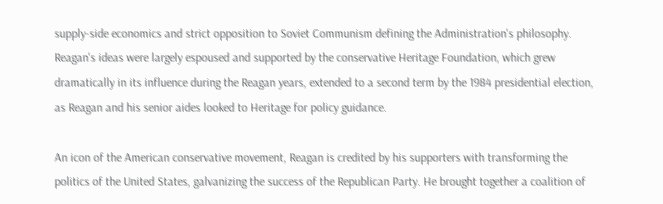supply-side economics and strict opposition to Soviet Communism defining the Administration's philosophy. Reagan's ideas were largely espoused and supported by the conservative Heritage Foundation, which grew dramatically in its influence during the Reagan years, extended to a second term by the 1984 presidential election, as Reagan and his senior aides looked to Heritage for policy guidance.

An icon of the American conservative movement, Reagan is credited by his supporters with transforming the politics of the United States, galvanizing the success of the Republican Party. He brought together a coalition of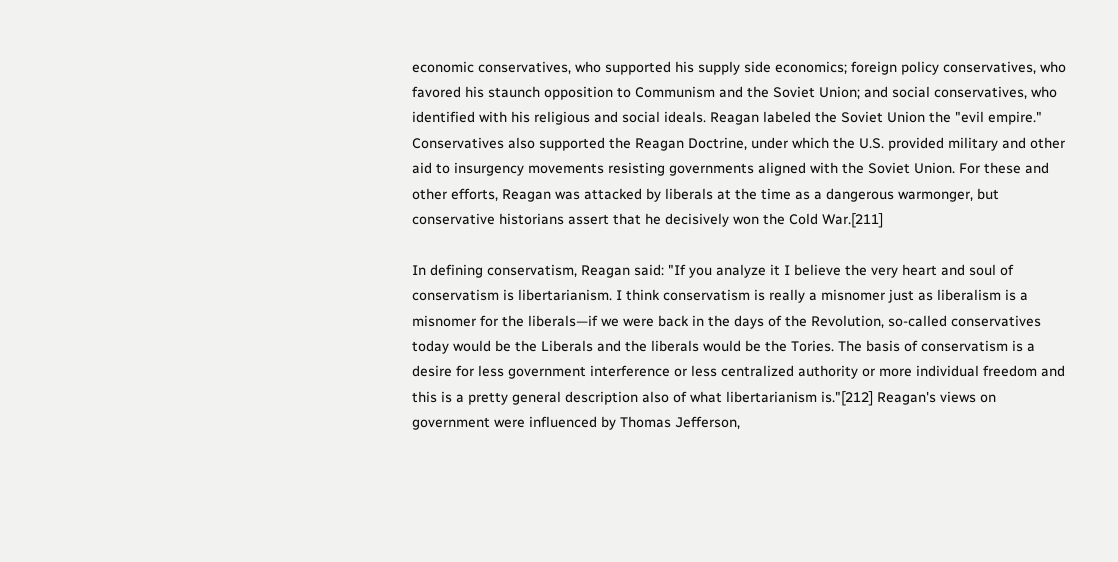economic conservatives, who supported his supply side economics; foreign policy conservatives, who favored his staunch opposition to Communism and the Soviet Union; and social conservatives, who identified with his religious and social ideals. Reagan labeled the Soviet Union the "evil empire." Conservatives also supported the Reagan Doctrine, under which the U.S. provided military and other aid to insurgency movements resisting governments aligned with the Soviet Union. For these and other efforts, Reagan was attacked by liberals at the time as a dangerous warmonger, but conservative historians assert that he decisively won the Cold War.[211]

In defining conservatism, Reagan said: "If you analyze it I believe the very heart and soul of conservatism is libertarianism. I think conservatism is really a misnomer just as liberalism is a misnomer for the liberals—if we were back in the days of the Revolution, so-called conservatives today would be the Liberals and the liberals would be the Tories. The basis of conservatism is a desire for less government interference or less centralized authority or more individual freedom and this is a pretty general description also of what libertarianism is."[212] Reagan's views on government were influenced by Thomas Jefferson,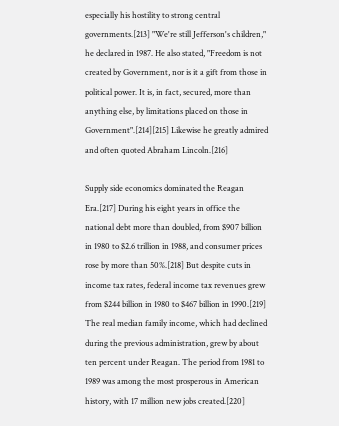especially his hostility to strong central governments.[213] "We're still Jefferson's children," he declared in 1987. He also stated, "Freedom is not created by Government, nor is it a gift from those in political power. It is, in fact, secured, more than anything else, by limitations placed on those in Government".[214][215] Likewise he greatly admired and often quoted Abraham Lincoln.[216]

Supply side economics dominated the Reagan Era.[217] During his eight years in office the national debt more than doubled, from $907 billion in 1980 to $2.6 trillion in 1988, and consumer prices rose by more than 50%.[218] But despite cuts in income tax rates, federal income tax revenues grew from $244 billion in 1980 to $467 billion in 1990.[219] The real median family income, which had declined during the previous administration, grew by about ten percent under Reagan. The period from 1981 to 1989 was among the most prosperous in American history, with 17 million new jobs created.[220]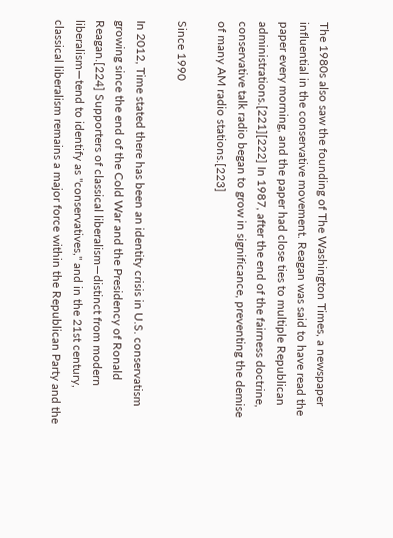The 1980s also saw the founding of The Washington Times, a newspaper influential in the conservative movement. Reagan was said to have read the paper every morning, and the paper had close ties to multiple Republican administrations.[221][222] In 1987, after the end of the fairness doctrine, conservative talk radio began to grow in significance, preventing the demise of many AM radio stations.[223]

Since 1990

In 2012, Time stated there has been an identity crisis in U.S. conservatism growing since the end of the Cold War and the Presidency of Ronald Reagan.[224] Supporters of classical liberalism—distinct from modern liberalism—tend to identify as "conservatives," and in the 21st century, classical liberalism remains a major force within the Republican Party and the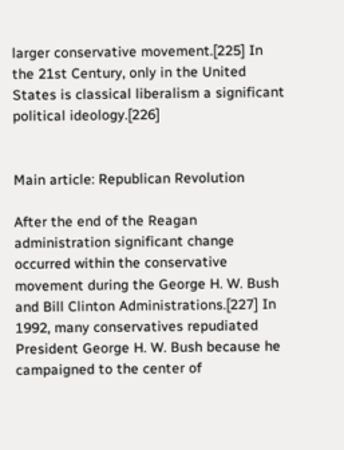larger conservative movement.[225] In the 21st Century, only in the United States is classical liberalism a significant political ideology.[226]


Main article: Republican Revolution

After the end of the Reagan administration significant change occurred within the conservative movement during the George H. W. Bush and Bill Clinton Administrations.[227] In 1992, many conservatives repudiated President George H. W. Bush because he campaigned to the center of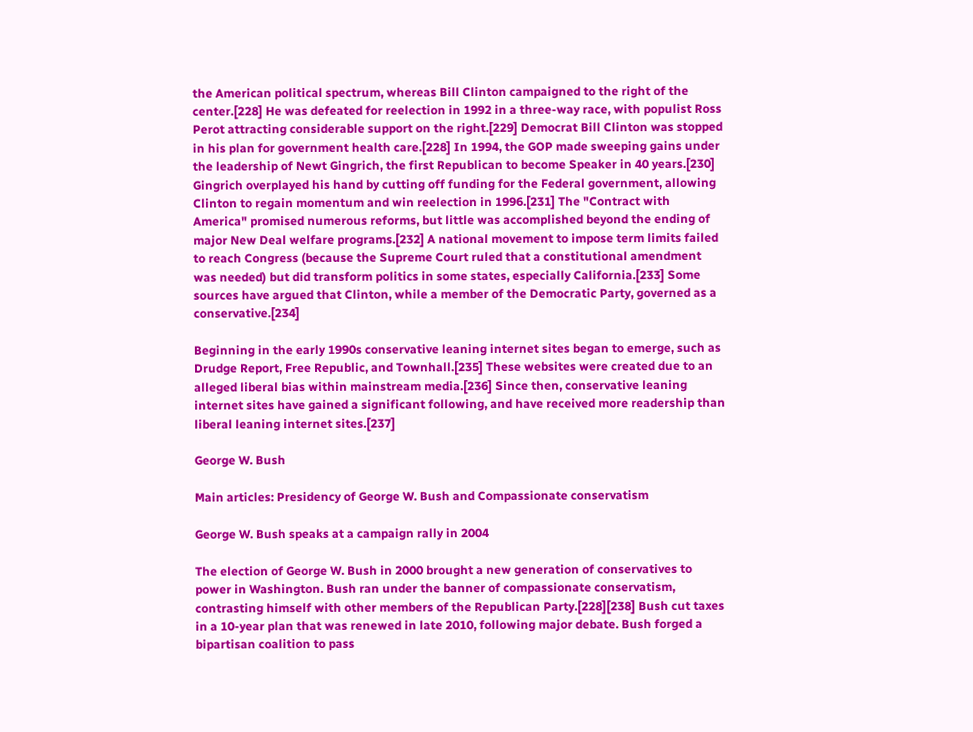the American political spectrum, whereas Bill Clinton campaigned to the right of the center.[228] He was defeated for reelection in 1992 in a three-way race, with populist Ross Perot attracting considerable support on the right.[229] Democrat Bill Clinton was stopped in his plan for government health care.[228] In 1994, the GOP made sweeping gains under the leadership of Newt Gingrich, the first Republican to become Speaker in 40 years.[230] Gingrich overplayed his hand by cutting off funding for the Federal government, allowing Clinton to regain momentum and win reelection in 1996.[231] The "Contract with America" promised numerous reforms, but little was accomplished beyond the ending of major New Deal welfare programs.[232] A national movement to impose term limits failed to reach Congress (because the Supreme Court ruled that a constitutional amendment was needed) but did transform politics in some states, especially California.[233] Some sources have argued that Clinton, while a member of the Democratic Party, governed as a conservative.[234]

Beginning in the early 1990s conservative leaning internet sites began to emerge, such as Drudge Report, Free Republic, and Townhall.[235] These websites were created due to an alleged liberal bias within mainstream media.[236] Since then, conservative leaning internet sites have gained a significant following, and have received more readership than liberal leaning internet sites.[237]

George W. Bush

Main articles: Presidency of George W. Bush and Compassionate conservatism

George W. Bush speaks at a campaign rally in 2004

The election of George W. Bush in 2000 brought a new generation of conservatives to power in Washington. Bush ran under the banner of compassionate conservatism, contrasting himself with other members of the Republican Party.[228][238] Bush cut taxes in a 10-year plan that was renewed in late 2010, following major debate. Bush forged a bipartisan coalition to pass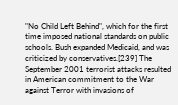"No Child Left Behind", which for the first time imposed national standards on public schools. Bush expanded Medicaid, and was criticized by conservatives.[239] The September 2001 terrorist attacks resulted in American commitment to the War against Terror with invasions of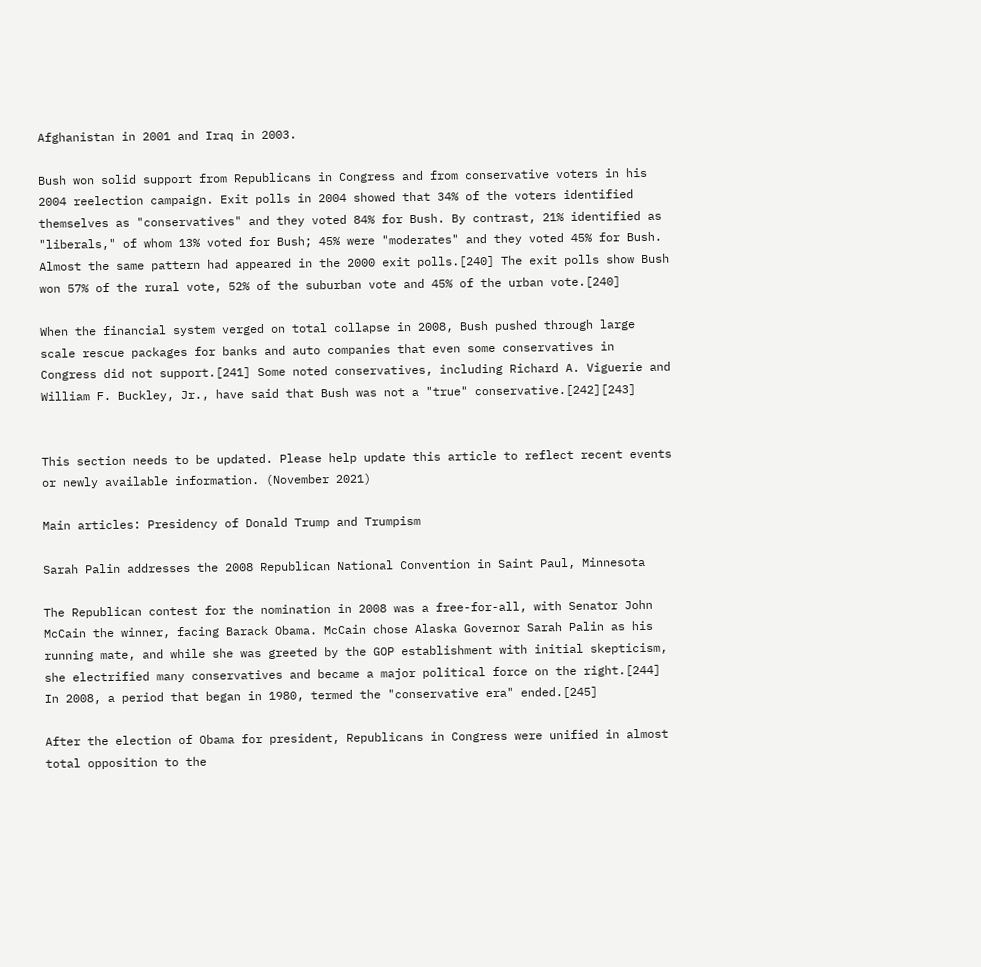Afghanistan in 2001 and Iraq in 2003.

Bush won solid support from Republicans in Congress and from conservative voters in his 2004 reelection campaign. Exit polls in 2004 showed that 34% of the voters identified themselves as "conservatives" and they voted 84% for Bush. By contrast, 21% identified as "liberals," of whom 13% voted for Bush; 45% were "moderates" and they voted 45% for Bush. Almost the same pattern had appeared in the 2000 exit polls.[240] The exit polls show Bush won 57% of the rural vote, 52% of the suburban vote and 45% of the urban vote.[240]

When the financial system verged on total collapse in 2008, Bush pushed through large scale rescue packages for banks and auto companies that even some conservatives in Congress did not support.[241] Some noted conservatives, including Richard A. Viguerie and William F. Buckley, Jr., have said that Bush was not a "true" conservative.[242][243]


This section needs to be updated. Please help update this article to reflect recent events or newly available information. (November 2021)

Main articles: Presidency of Donald Trump and Trumpism

Sarah Palin addresses the 2008 Republican National Convention in Saint Paul, Minnesota

The Republican contest for the nomination in 2008 was a free-for-all, with Senator John McCain the winner, facing Barack Obama. McCain chose Alaska Governor Sarah Palin as his running mate, and while she was greeted by the GOP establishment with initial skepticism, she electrified many conservatives and became a major political force on the right.[244] In 2008, a period that began in 1980, termed the "conservative era" ended.[245]

After the election of Obama for president, Republicans in Congress were unified in almost total opposition to the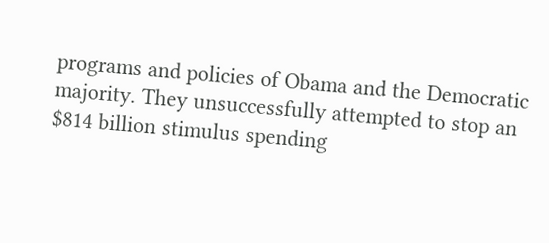programs and policies of Obama and the Democratic majority. They unsuccessfully attempted to stop an $814 billion stimulus spending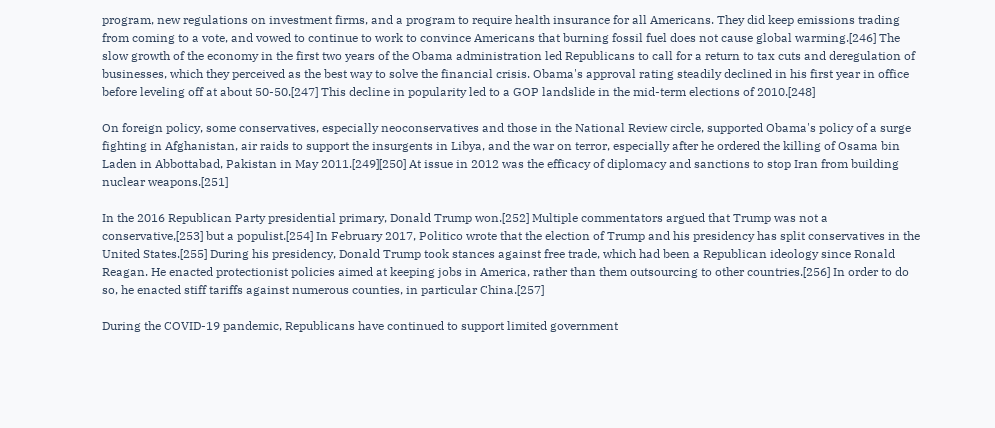program, new regulations on investment firms, and a program to require health insurance for all Americans. They did keep emissions trading from coming to a vote, and vowed to continue to work to convince Americans that burning fossil fuel does not cause global warming.[246] The slow growth of the economy in the first two years of the Obama administration led Republicans to call for a return to tax cuts and deregulation of businesses, which they perceived as the best way to solve the financial crisis. Obama's approval rating steadily declined in his first year in office before leveling off at about 50-50.[247] This decline in popularity led to a GOP landslide in the mid-term elections of 2010.[248]

On foreign policy, some conservatives, especially neoconservatives and those in the National Review circle, supported Obama's policy of a surge fighting in Afghanistan, air raids to support the insurgents in Libya, and the war on terror, especially after he ordered the killing of Osama bin Laden in Abbottabad, Pakistan in May 2011.[249][250] At issue in 2012 was the efficacy of diplomacy and sanctions to stop Iran from building nuclear weapons.[251]

In the 2016 Republican Party presidential primary, Donald Trump won.[252] Multiple commentators argued that Trump was not a conservative,[253] but a populist.[254] In February 2017, Politico wrote that the election of Trump and his presidency has split conservatives in the United States.[255] During his presidency, Donald Trump took stances against free trade, which had been a Republican ideology since Ronald Reagan. He enacted protectionist policies aimed at keeping jobs in America, rather than them outsourcing to other countries.[256] In order to do so, he enacted stiff tariffs against numerous counties, in particular China.[257]

During the COVID-19 pandemic, Republicans have continued to support limited government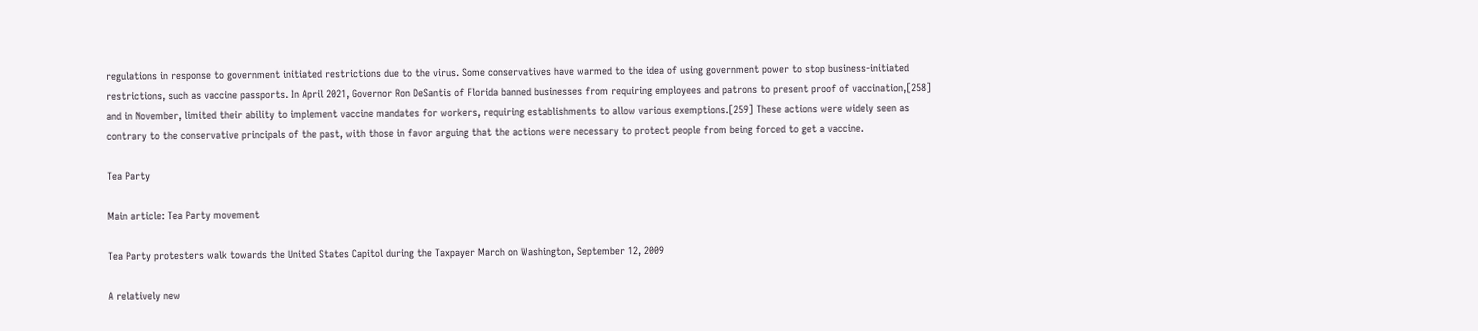regulations in response to government initiated restrictions due to the virus. Some conservatives have warmed to the idea of using government power to stop business-initiated restrictions, such as vaccine passports. In April 2021, Governor Ron DeSantis of Florida banned businesses from requiring employees and patrons to present proof of vaccination,[258] and in November, limited their ability to implement vaccine mandates for workers, requiring establishments to allow various exemptions.[259] These actions were widely seen as contrary to the conservative principals of the past, with those in favor arguing that the actions were necessary to protect people from being forced to get a vaccine.

Tea Party

Main article: Tea Party movement

Tea Party protesters walk towards the United States Capitol during the Taxpayer March on Washington, September 12, 2009

A relatively new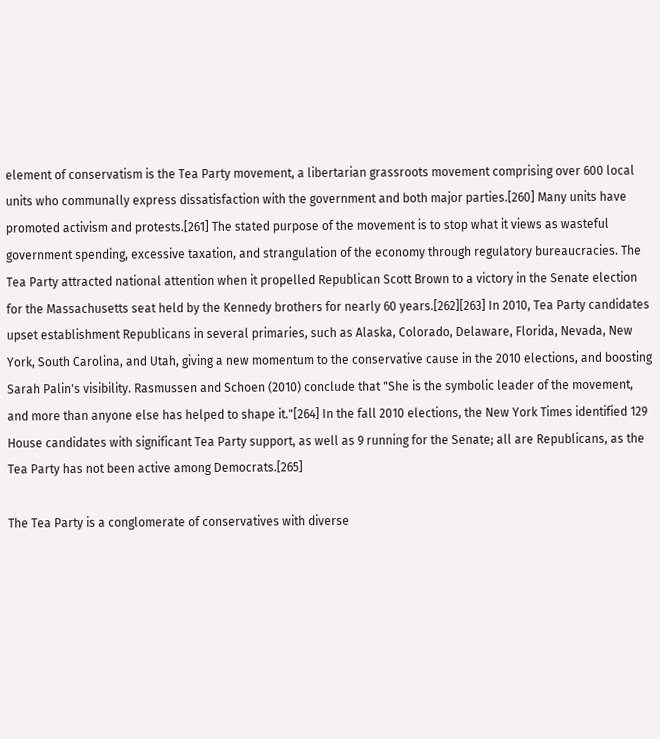element of conservatism is the Tea Party movement, a libertarian grassroots movement comprising over 600 local units who communally express dissatisfaction with the government and both major parties.[260] Many units have promoted activism and protests.[261] The stated purpose of the movement is to stop what it views as wasteful government spending, excessive taxation, and strangulation of the economy through regulatory bureaucracies. The Tea Party attracted national attention when it propelled Republican Scott Brown to a victory in the Senate election for the Massachusetts seat held by the Kennedy brothers for nearly 60 years.[262][263] In 2010, Tea Party candidates upset establishment Republicans in several primaries, such as Alaska, Colorado, Delaware, Florida, Nevada, New York, South Carolina, and Utah, giving a new momentum to the conservative cause in the 2010 elections, and boosting Sarah Palin's visibility. Rasmussen and Schoen (2010) conclude that "She is the symbolic leader of the movement, and more than anyone else has helped to shape it."[264] In the fall 2010 elections, the New York Times identified 129 House candidates with significant Tea Party support, as well as 9 running for the Senate; all are Republicans, as the Tea Party has not been active among Democrats.[265]

The Tea Party is a conglomerate of conservatives with diverse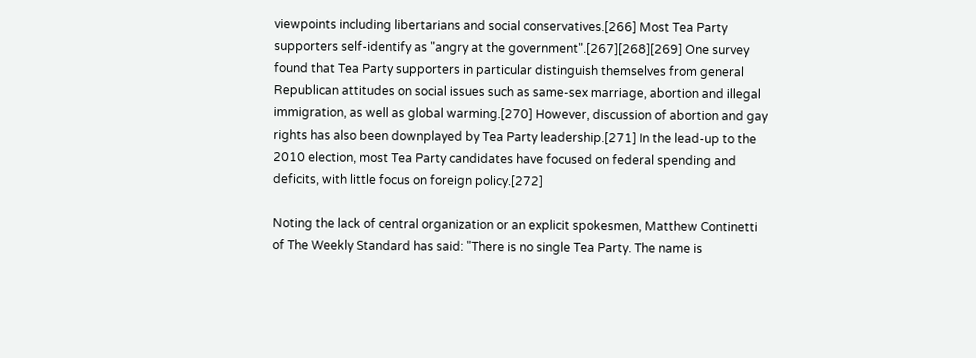viewpoints including libertarians and social conservatives.[266] Most Tea Party supporters self-identify as "angry at the government".[267][268][269] One survey found that Tea Party supporters in particular distinguish themselves from general Republican attitudes on social issues such as same-sex marriage, abortion and illegal immigration, as well as global warming.[270] However, discussion of abortion and gay rights has also been downplayed by Tea Party leadership.[271] In the lead-up to the 2010 election, most Tea Party candidates have focused on federal spending and deficits, with little focus on foreign policy.[272]

Noting the lack of central organization or an explicit spokesmen, Matthew Continetti of The Weekly Standard has said: "There is no single Tea Party. The name is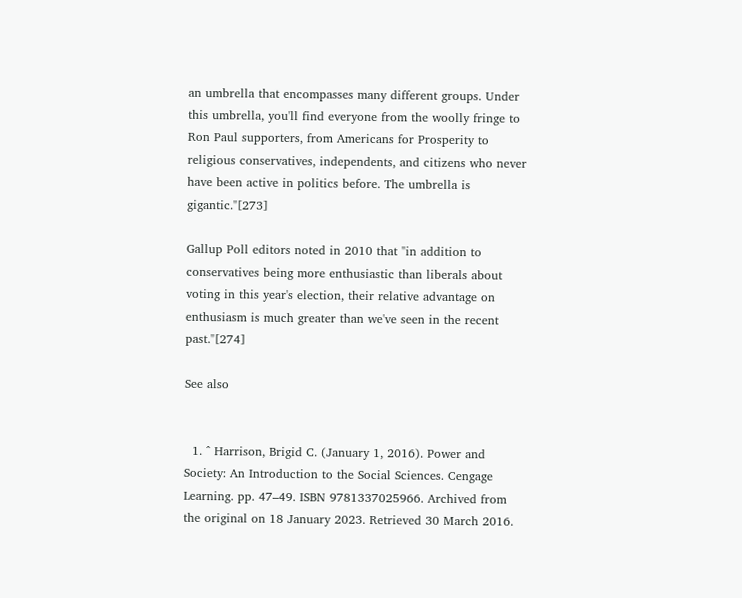an umbrella that encompasses many different groups. Under this umbrella, you'll find everyone from the woolly fringe to Ron Paul supporters, from Americans for Prosperity to religious conservatives, independents, and citizens who never have been active in politics before. The umbrella is gigantic."[273]

Gallup Poll editors noted in 2010 that "in addition to conservatives being more enthusiastic than liberals about voting in this year's election, their relative advantage on enthusiasm is much greater than we've seen in the recent past."[274]

See also


  1. ^ Harrison, Brigid C. (January 1, 2016). Power and Society: An Introduction to the Social Sciences. Cengage Learning. pp. 47–49. ISBN 9781337025966. Archived from the original on 18 January 2023. Retrieved 30 March 2016.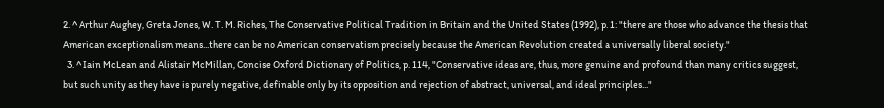2. ^ Arthur Aughey, Greta Jones, W. T. M. Riches, The Conservative Political Tradition in Britain and the United States (1992), p. 1: "there are those who advance the thesis that American exceptionalism means...there can be no American conservatism precisely because the American Revolution created a universally liberal society."
  3. ^ Iain McLean and Alistair McMillan, Concise Oxford Dictionary of Politics, p. 114, "Conservative ideas are, thus, more genuine and profound than many critics suggest, but such unity as they have is purely negative, definable only by its opposition and rejection of abstract, universal, and ideal principles..."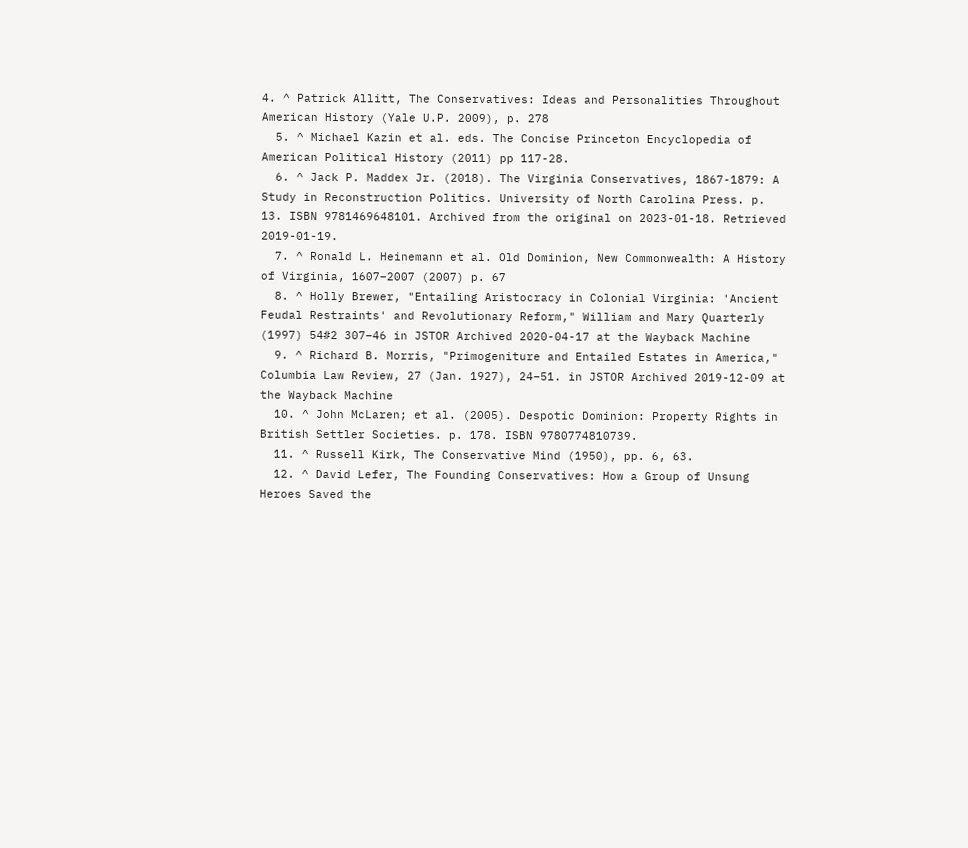4. ^ Patrick Allitt, The Conservatives: Ideas and Personalities Throughout American History (Yale U.P. 2009), p. 278
  5. ^ Michael Kazin et al. eds. The Concise Princeton Encyclopedia of American Political History (2011) pp 117-28.
  6. ^ Jack P. Maddex Jr. (2018). The Virginia Conservatives, 1867-1879: A Study in Reconstruction Politics. University of North Carolina Press. p. 13. ISBN 9781469648101. Archived from the original on 2023-01-18. Retrieved 2019-01-19.
  7. ^ Ronald L. Heinemann et al. Old Dominion, New Commonwealth: A History of Virginia, 1607–2007 (2007) p. 67
  8. ^ Holly Brewer, "Entailing Aristocracy in Colonial Virginia: 'Ancient Feudal Restraints' and Revolutionary Reform," William and Mary Quarterly (1997) 54#2 307–46 in JSTOR Archived 2020-04-17 at the Wayback Machine
  9. ^ Richard B. Morris, "Primogeniture and Entailed Estates in America," Columbia Law Review, 27 (Jan. 1927), 24–51. in JSTOR Archived 2019-12-09 at the Wayback Machine
  10. ^ John McLaren; et al. (2005). Despotic Dominion: Property Rights in British Settler Societies. p. 178. ISBN 9780774810739.
  11. ^ Russell Kirk, The Conservative Mind (1950), pp. 6, 63.
  12. ^ David Lefer, The Founding Conservatives: How a Group of Unsung Heroes Saved the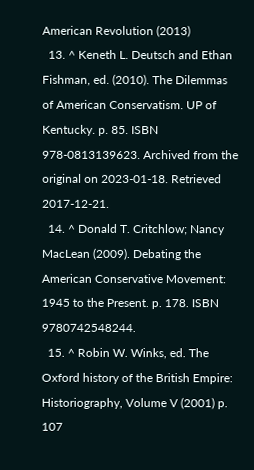American Revolution (2013)
  13. ^ Keneth L. Deutsch and Ethan Fishman, ed. (2010). The Dilemmas of American Conservatism. UP of Kentucky. p. 85. ISBN 978-0813139623. Archived from the original on 2023-01-18. Retrieved 2017-12-21.
  14. ^ Donald T. Critchlow; Nancy MacLean (2009). Debating the American Conservative Movement: 1945 to the Present. p. 178. ISBN 9780742548244.
  15. ^ Robin W. Winks, ed. The Oxford history of the British Empire: Historiography, Volume V (2001) p. 107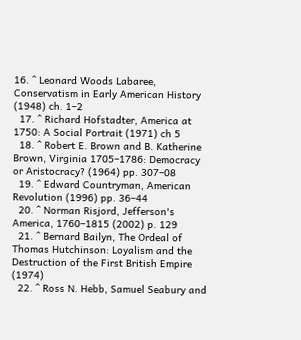16. ^ Leonard Woods Labaree, Conservatism in Early American History (1948) ch. 1–2
  17. ^ Richard Hofstadter, America at 1750: A Social Portrait (1971) ch 5
  18. ^ Robert E. Brown and B. Katherine Brown, Virginia 1705–1786: Democracy or Aristocracy? (1964) pp. 307–08
  19. ^ Edward Countryman, American Revolution (1996) pp. 36–44
  20. ^ Norman Risjord, Jefferson's America, 1760–1815 (2002) p. 129
  21. ^ Bernard Bailyn, The Ordeal of Thomas Hutchinson: Loyalism and the Destruction of the First British Empire (1974)
  22. ^ Ross N. Hebb, Samuel Seabury and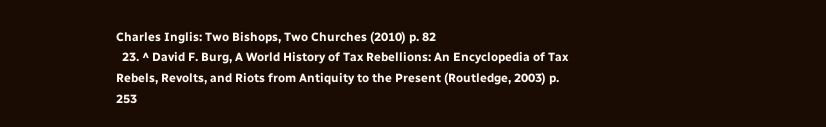Charles Inglis: Two Bishops, Two Churches (2010) p. 82
  23. ^ David F. Burg, A World History of Tax Rebellions: An Encyclopedia of Tax Rebels, Revolts, and Riots from Antiquity to the Present (Routledge, 2003) p. 253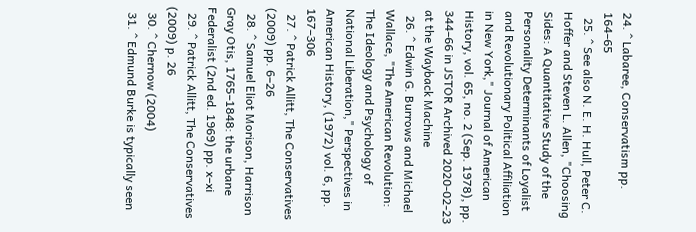24. ^ Labaree, Conservatism pp. 164–65
  25. ^ See also N. E. H. Hull, Peter C. Hoffer and Steven L. Allen, "Choosing Sides: A Quantitative Study of the Personality Determinants of Loyalist and Revolutionary Political Affiliation in New York," Journal of American History, vol. 65, no. 2 (Sep. 1978), pp. 344–66 in JSTOR Archived 2020-02-23 at the Wayback Machine
  26. ^ Edwin G. Burrows and Michael Wallace, "The American Revolution: The Ideology and Psychology of National Liberation," Perspectives in American History, (1972) vol. 6, pp. 167–306
  27. ^ Patrick Allitt, The Conservatives (2009) pp. 6–26
  28. ^ Samuel Eliot Morison, Harrison Gray Otis, 1765–1848: the urbane Federalist (2nd ed. 1969) pp. x–xi
  29. ^ Patrick Allitt, The Conservatives (2009) p. 26
  30. ^ Chernow (2004)
  31. ^ Edmund Burke is typically seen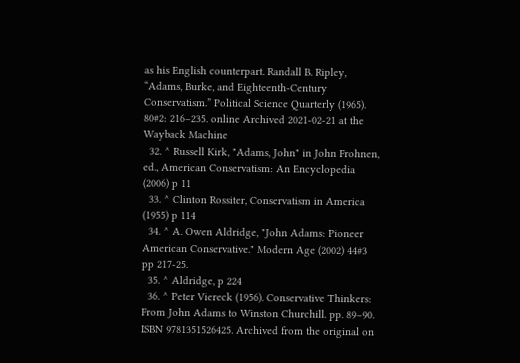as his English counterpart. Randall B. Ripley, “Adams, Burke, and Eighteenth-Century Conservatism.” Political Science Quarterly (1965). 80#2: 216–235. online Archived 2021-02-21 at the Wayback Machine
  32. ^ Russell Kirk, "Adams, John" in John Frohnen, ed., American Conservatism: An Encyclopedia (2006) p 11
  33. ^ Clinton Rossiter, Conservatism in America (1955) p 114
  34. ^ A. Owen Aldridge, "John Adams: Pioneer American Conservative." Modern Age (2002) 44#3 pp 217-25.
  35. ^ Aldridge, p 224
  36. ^ Peter Viereck (1956). Conservative Thinkers: From John Adams to Winston Churchill. pp. 89–90. ISBN 9781351526425. Archived from the original on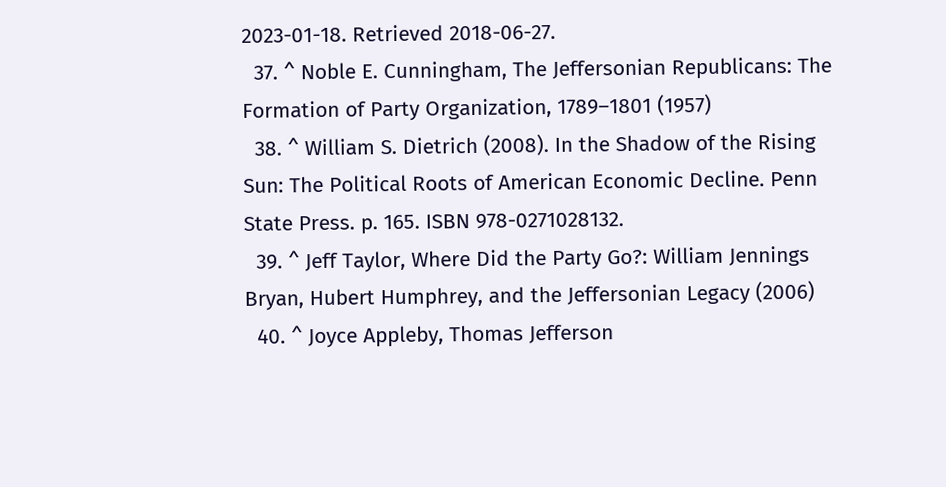2023-01-18. Retrieved 2018-06-27.
  37. ^ Noble E. Cunningham, The Jeffersonian Republicans: The Formation of Party Organization, 1789–1801 (1957)
  38. ^ William S. Dietrich (2008). In the Shadow of the Rising Sun: The Political Roots of American Economic Decline. Penn State Press. p. 165. ISBN 978-0271028132.
  39. ^ Jeff Taylor, Where Did the Party Go?: William Jennings Bryan, Hubert Humphrey, and the Jeffersonian Legacy (2006)
  40. ^ Joyce Appleby, Thomas Jefferson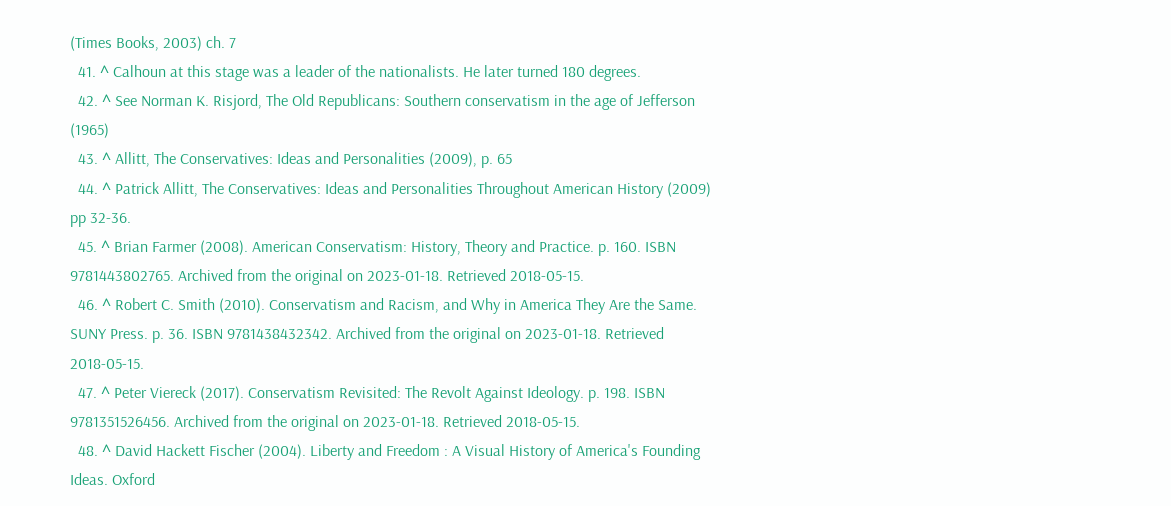(Times Books, 2003) ch. 7
  41. ^ Calhoun at this stage was a leader of the nationalists. He later turned 180 degrees.
  42. ^ See Norman K. Risjord, The Old Republicans: Southern conservatism in the age of Jefferson (1965)
  43. ^ Allitt, The Conservatives: Ideas and Personalities (2009), p. 65
  44. ^ Patrick Allitt, The Conservatives: Ideas and Personalities Throughout American History (2009) pp 32-36.
  45. ^ Brian Farmer (2008). American Conservatism: History, Theory and Practice. p. 160. ISBN 9781443802765. Archived from the original on 2023-01-18. Retrieved 2018-05-15.
  46. ^ Robert C. Smith (2010). Conservatism and Racism, and Why in America They Are the Same. SUNY Press. p. 36. ISBN 9781438432342. Archived from the original on 2023-01-18. Retrieved 2018-05-15.
  47. ^ Peter Viereck (2017). Conservatism Revisited: The Revolt Against Ideology. p. 198. ISBN 9781351526456. Archived from the original on 2023-01-18. Retrieved 2018-05-15.
  48. ^ David Hackett Fischer (2004). Liberty and Freedom : A Visual History of America's Founding Ideas. Oxford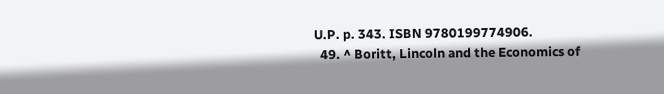U.P. p. 343. ISBN 9780199774906.
  49. ^ Boritt, Lincoln and the Economics of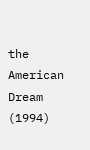the American Dream (1994)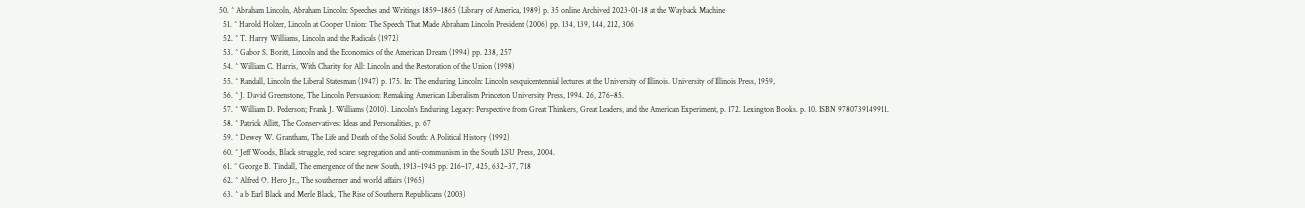50. ^ Abraham Lincoln, Abraham Lincoln: Speeches and Writings 1859–1865 (Library of America, 1989) p. 35 online Archived 2023-01-18 at the Wayback Machine
  51. ^ Harold Holzer, Lincoln at Cooper Union: The Speech That Made Abraham Lincoln President (2006) pp. 134, 139, 144, 212, 306
  52. ^ T. Harry Williams, Lincoln and the Radicals (1972)
  53. ^ Gabor S. Boritt, Lincoln and the Economics of the American Dream (1994) pp. 238, 257
  54. ^ William C. Harris, With Charity for All: Lincoln and the Restoration of the Union (1998)
  55. ^ Randall, Lincoln the Liberal Statesman (1947) p. 175. In: The enduring Lincoln: Lincoln sesquicentennial lectures at the University of Illinois. University of Illinois Press, 1959,
  56. ^ J. David Greenstone, The Lincoln Persuasion: Remaking American Liberalism Princeton University Press, 1994. 26, 276–85.
  57. ^ William D. Pederson; Frank J. Williams (2010). Lincoln's Enduring Legacy: Perspective from Great Thinkers, Great Leaders, and the American Experiment, p. 172. Lexington Books. p. 10. ISBN 9780739149911.
  58. ^ Patrick Allitt, The Conservatives: Ideas and Personalities, p. 67
  59. ^ Dewey W. Grantham, The Life and Death of the Solid South: A Political History (1992)
  60. ^ Jeff Woods, Black struggle, red scare: segregation and anti-communism in the South LSU Press, 2004.
  61. ^ George B. Tindall, The emergence of the new South, 1913–1945 pp. 216–17, 425, 632–37, 718
  62. ^ Alfred O. Hero Jr., The southerner and world affairs (1965)
  63. ^ a b Earl Black and Merle Black, The Rise of Southern Republicans (2003)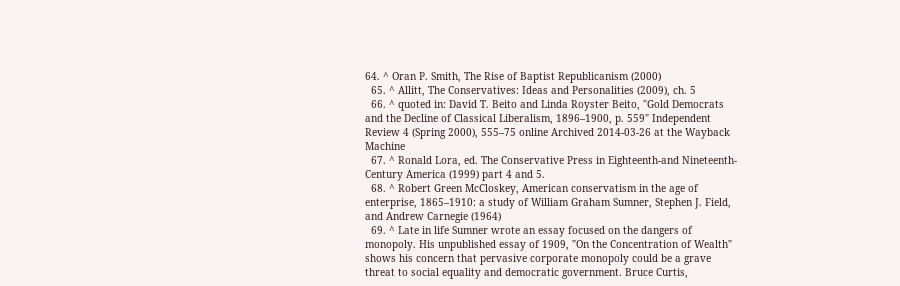64. ^ Oran P. Smith, The Rise of Baptist Republicanism (2000)
  65. ^ Allitt, The Conservatives: Ideas and Personalities (2009), ch. 5
  66. ^ quoted in: David T. Beito and Linda Royster Beito, "Gold Democrats and the Decline of Classical Liberalism, 1896–1900, p. 559" Independent Review 4 (Spring 2000), 555–75 online Archived 2014-03-26 at the Wayback Machine
  67. ^ Ronald Lora, ed. The Conservative Press in Eighteenth-and Nineteenth-Century America (1999) part 4 and 5.
  68. ^ Robert Green McCloskey, American conservatism in the age of enterprise, 1865–1910: a study of William Graham Sumner, Stephen J. Field, and Andrew Carnegie (1964)
  69. ^ Late in life Sumner wrote an essay focused on the dangers of monopoly. His unpublished essay of 1909, "On the Concentration of Wealth" shows his concern that pervasive corporate monopoly could be a grave threat to social equality and democratic government. Bruce Curtis,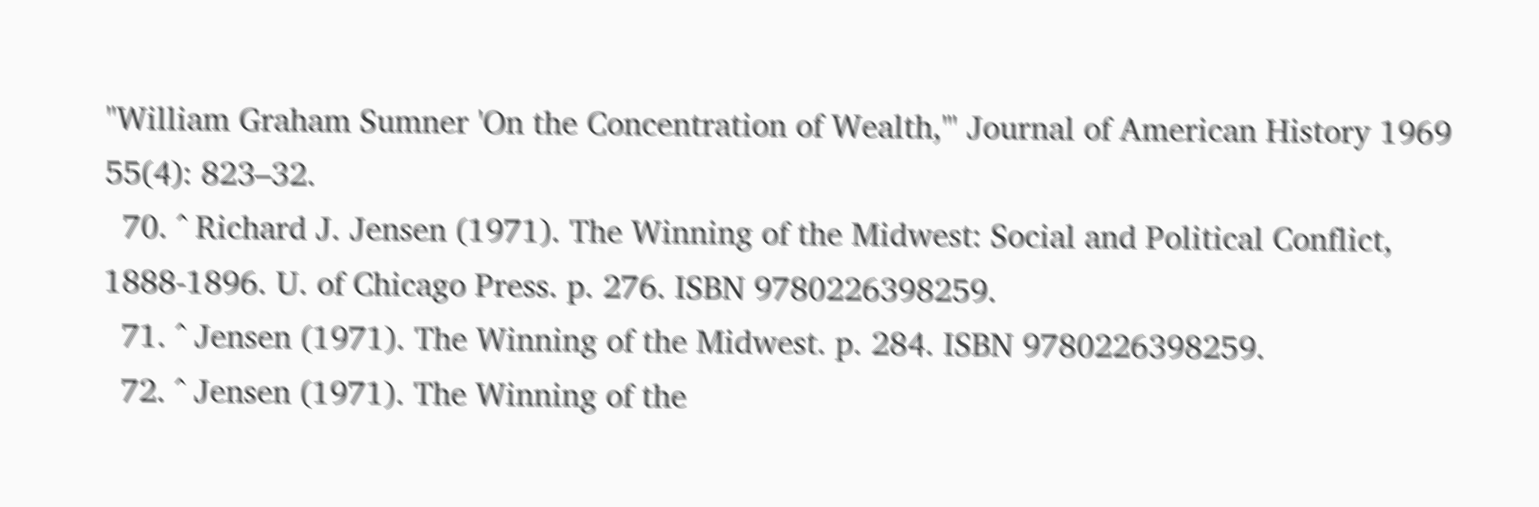"William Graham Sumner 'On the Concentration of Wealth,'" Journal of American History 1969 55(4): 823–32.
  70. ^ Richard J. Jensen (1971). The Winning of the Midwest: Social and Political Conflict, 1888-1896. U. of Chicago Press. p. 276. ISBN 9780226398259.
  71. ^ Jensen (1971). The Winning of the Midwest. p. 284. ISBN 9780226398259.
  72. ^ Jensen (1971). The Winning of the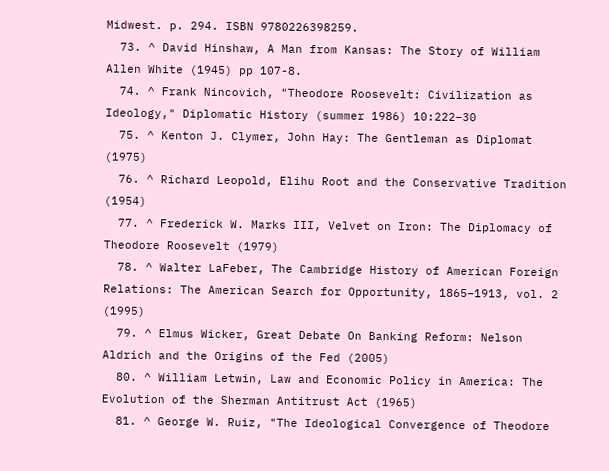Midwest. p. 294. ISBN 9780226398259.
  73. ^ David Hinshaw, A Man from Kansas: The Story of William Allen White (1945) pp 107-8.
  74. ^ Frank Nincovich, "Theodore Roosevelt: Civilization as Ideology," Diplomatic History (summer 1986) 10:222–30
  75. ^ Kenton J. Clymer, John Hay: The Gentleman as Diplomat (1975)
  76. ^ Richard Leopold, Elihu Root and the Conservative Tradition (1954)
  77. ^ Frederick W. Marks III, Velvet on Iron: The Diplomacy of Theodore Roosevelt (1979)
  78. ^ Walter LaFeber, The Cambridge History of American Foreign Relations: The American Search for Opportunity, 1865–1913, vol. 2 (1995)
  79. ^ Elmus Wicker, Great Debate On Banking Reform: Nelson Aldrich and the Origins of the Fed (2005)
  80. ^ William Letwin, Law and Economic Policy in America: The Evolution of the Sherman Antitrust Act (1965)
  81. ^ George W. Ruiz, "The Ideological Convergence of Theodore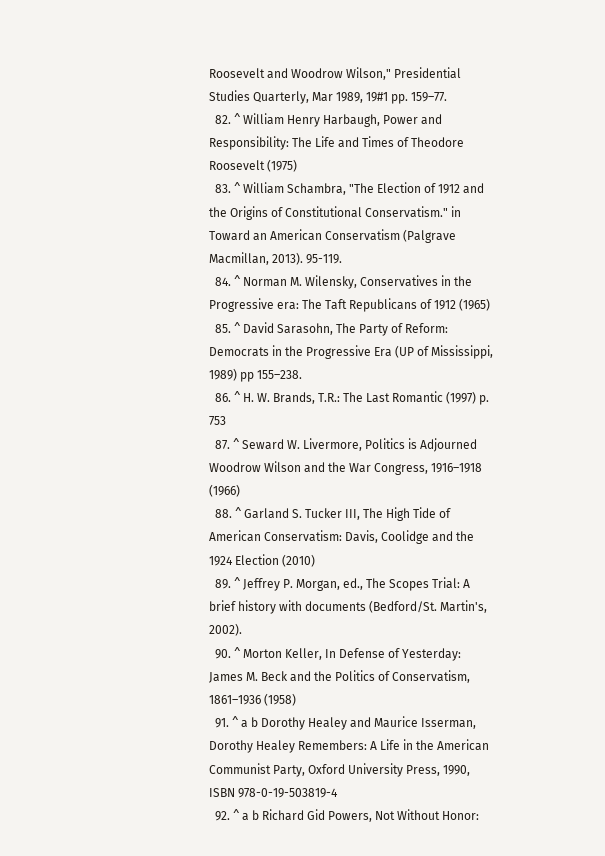Roosevelt and Woodrow Wilson," Presidential Studies Quarterly, Mar 1989, 19#1 pp. 159–77.
  82. ^ William Henry Harbaugh, Power and Responsibility: The Life and Times of Theodore Roosevelt (1975)
  83. ^ William Schambra, "The Election of 1912 and the Origins of Constitutional Conservatism." in Toward an American Conservatism (Palgrave Macmillan, 2013). 95-119.
  84. ^ Norman M. Wilensky, Conservatives in the Progressive era: The Taft Republicans of 1912 (1965)
  85. ^ David Sarasohn, The Party of Reform: Democrats in the Progressive Era (UP of Mississippi, 1989) pp 155–238.
  86. ^ H. W. Brands, T.R.: The Last Romantic (1997) p. 753
  87. ^ Seward W. Livermore, Politics is Adjourned Woodrow Wilson and the War Congress, 1916–1918 (1966)
  88. ^ Garland S. Tucker III, The High Tide of American Conservatism: Davis, Coolidge and the 1924 Election (2010)
  89. ^ Jeffrey P. Morgan, ed., The Scopes Trial: A brief history with documents (Bedford/St. Martin's, 2002).
  90. ^ Morton Keller, In Defense of Yesterday: James M. Beck and the Politics of Conservatism, 1861–1936 (1958)
  91. ^ a b Dorothy Healey and Maurice Isserman, Dorothy Healey Remembers: A Life in the American Communist Party, Oxford University Press, 1990, ISBN 978-0-19-503819-4
  92. ^ a b Richard Gid Powers, Not Without Honor: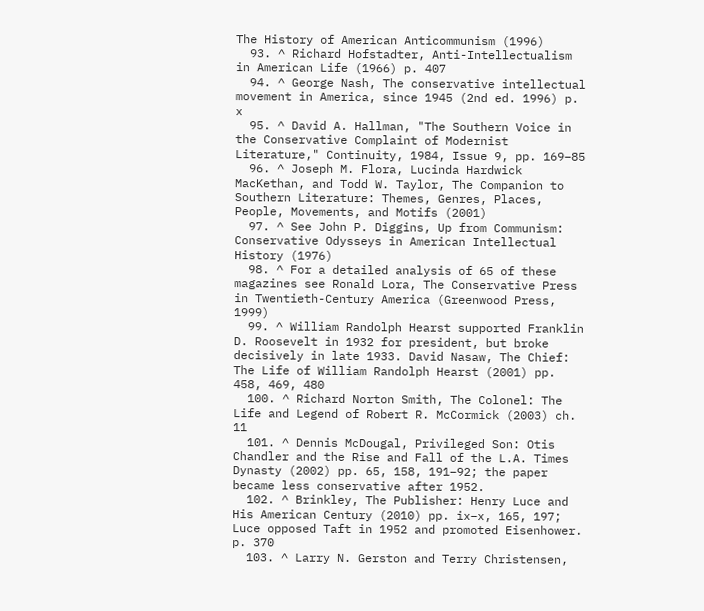The History of American Anticommunism (1996)
  93. ^ Richard Hofstadter, Anti-Intellectualism in American Life (1966) p. 407
  94. ^ George Nash, The conservative intellectual movement in America, since 1945 (2nd ed. 1996) p. x
  95. ^ David A. Hallman, "The Southern Voice in the Conservative Complaint of Modernist Literature," Continuity, 1984, Issue 9, pp. 169–85
  96. ^ Joseph M. Flora, Lucinda Hardwick MacKethan, and Todd W. Taylor, The Companion to Southern Literature: Themes, Genres, Places, People, Movements, and Motifs (2001)
  97. ^ See John P. Diggins, Up from Communism: Conservative Odysseys in American Intellectual History (1976)
  98. ^ For a detailed analysis of 65 of these magazines see Ronald Lora, The Conservative Press in Twentieth-Century America (Greenwood Press, 1999)
  99. ^ William Randolph Hearst supported Franklin D. Roosevelt in 1932 for president, but broke decisively in late 1933. David Nasaw, The Chief: The Life of William Randolph Hearst (2001) pp. 458, 469, 480
  100. ^ Richard Norton Smith, The Colonel: The Life and Legend of Robert R. McCormick (2003) ch. 11
  101. ^ Dennis McDougal, Privileged Son: Otis Chandler and the Rise and Fall of the L.A. Times Dynasty (2002) pp. 65, 158, 191–92; the paper became less conservative after 1952.
  102. ^ Brinkley, The Publisher: Henry Luce and His American Century (2010) pp. ix–x, 165, 197; Luce opposed Taft in 1952 and promoted Eisenhower. p. 370
  103. ^ Larry N. Gerston and Terry Christensen,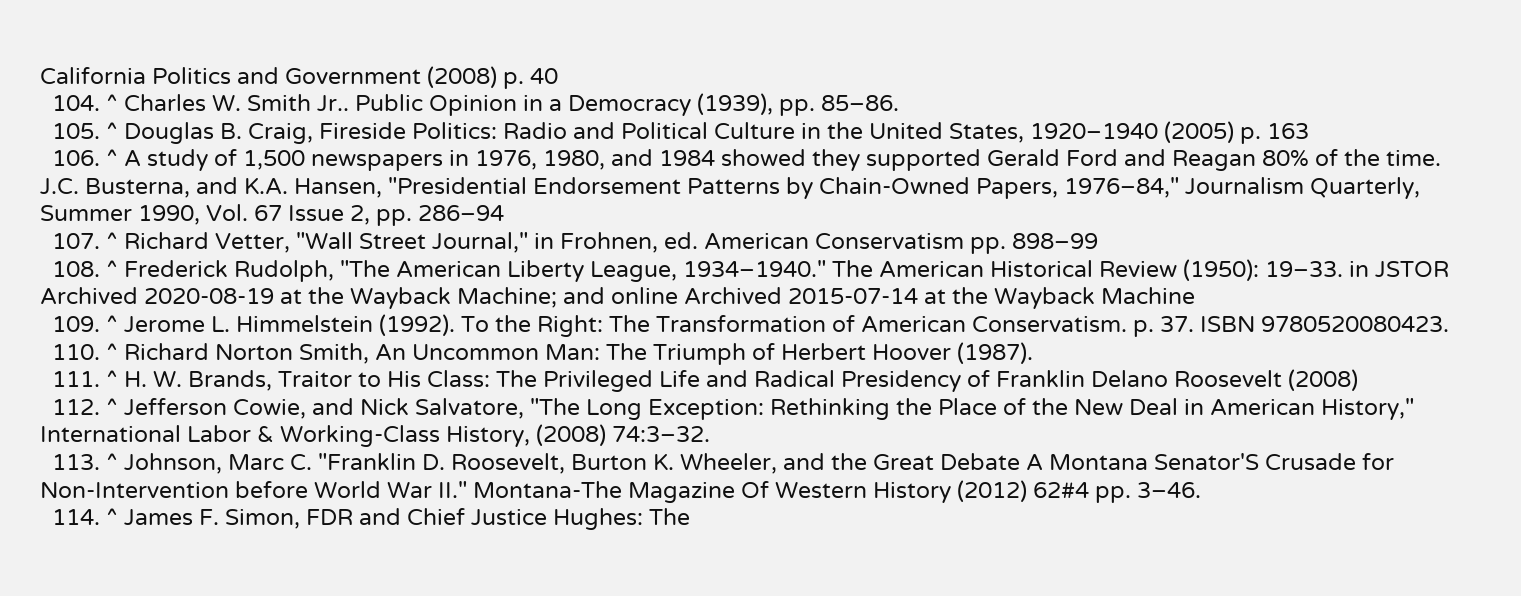California Politics and Government (2008) p. 40
  104. ^ Charles W. Smith Jr.. Public Opinion in a Democracy (1939), pp. 85–86.
  105. ^ Douglas B. Craig, Fireside Politics: Radio and Political Culture in the United States, 1920–1940 (2005) p. 163
  106. ^ A study of 1,500 newspapers in 1976, 1980, and 1984 showed they supported Gerald Ford and Reagan 80% of the time. J.C. Busterna, and K.A. Hansen, "Presidential Endorsement Patterns by Chain-Owned Papers, 1976–84," Journalism Quarterly, Summer 1990, Vol. 67 Issue 2, pp. 286–94
  107. ^ Richard Vetter, "Wall Street Journal," in Frohnen, ed. American Conservatism pp. 898–99
  108. ^ Frederick Rudolph, "The American Liberty League, 1934–1940." The American Historical Review (1950): 19–33. in JSTOR Archived 2020-08-19 at the Wayback Machine; and online Archived 2015-07-14 at the Wayback Machine
  109. ^ Jerome L. Himmelstein (1992). To the Right: The Transformation of American Conservatism. p. 37. ISBN 9780520080423.
  110. ^ Richard Norton Smith, An Uncommon Man: The Triumph of Herbert Hoover (1987).
  111. ^ H. W. Brands, Traitor to His Class: The Privileged Life and Radical Presidency of Franklin Delano Roosevelt (2008)
  112. ^ Jefferson Cowie, and Nick Salvatore, "The Long Exception: Rethinking the Place of the New Deal in American History," International Labor & Working-Class History, (2008) 74:3–32.
  113. ^ Johnson, Marc C. "Franklin D. Roosevelt, Burton K. Wheeler, and the Great Debate A Montana Senator'S Crusade for Non-Intervention before World War II." Montana-The Magazine Of Western History (2012) 62#4 pp. 3–46.
  114. ^ James F. Simon, FDR and Chief Justice Hughes: The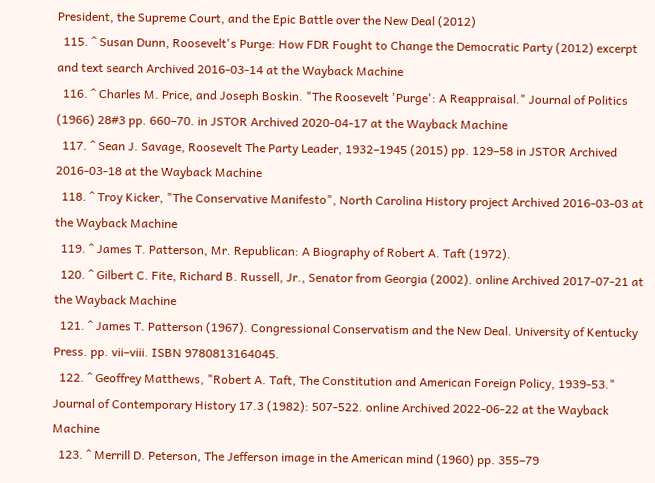President, the Supreme Court, and the Epic Battle over the New Deal (2012)
  115. ^ Susan Dunn, Roosevelt's Purge: How FDR Fought to Change the Democratic Party (2012) excerpt and text search Archived 2016-03-14 at the Wayback Machine
  116. ^ Charles M. Price, and Joseph Boskin. "The Roosevelt 'Purge': A Reappraisal." Journal of Politics (1966) 28#3 pp. 660–70. in JSTOR Archived 2020-04-17 at the Wayback Machine
  117. ^ Sean J. Savage, Roosevelt The Party Leader, 1932–1945 (2015) pp. 129–58 in JSTOR Archived 2016-03-18 at the Wayback Machine
  118. ^ Troy Kicker, "The Conservative Manifesto", North Carolina History project Archived 2016-03-03 at the Wayback Machine
  119. ^ James T. Patterson, Mr. Republican: A Biography of Robert A. Taft (1972).
  120. ^ Gilbert C. Fite, Richard B. Russell, Jr., Senator from Georgia (2002). online Archived 2017-07-21 at the Wayback Machine
  121. ^ James T. Patterson (1967). Congressional Conservatism and the New Deal. University of Kentucky Press. pp. vii–viii. ISBN 9780813164045.
  122. ^ Geoffrey Matthews, "Robert A. Taft, The Constitution and American Foreign Policy, 1939-53." Journal of Contemporary History 17.3 (1982): 507-522. online Archived 2022-06-22 at the Wayback Machine
  123. ^ Merrill D. Peterson, The Jefferson image in the American mind (1960) pp. 355–79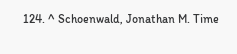124. ^ Schoenwald, Jonathan M. Time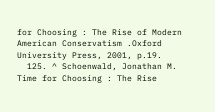for Choosing : The Rise of Modern American Conservatism .Oxford University Press, 2001, p.19.
  125. ^ Schoenwald, Jonathan M. Time for Choosing : The Rise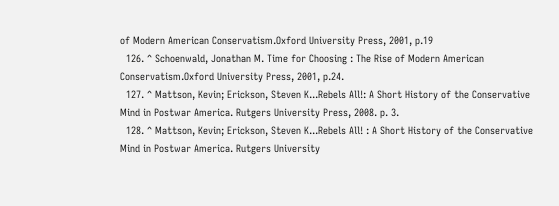of Modern American Conservatism.Oxford University Press, 2001, p.19
  126. ^ Schoenwald, Jonathan M. Time for Choosing : The Rise of Modern American Conservatism.Oxford University Press, 2001, p.24.
  127. ^ Mattson, Kevin; Erickson, Steven K...Rebels All!: A Short History of the Conservative Mind in Postwar America. Rutgers University Press, 2008. p. 3.
  128. ^ Mattson, Kevin; Erickson, Steven K...Rebels All! : A Short History of the Conservative Mind in Postwar America. Rutgers University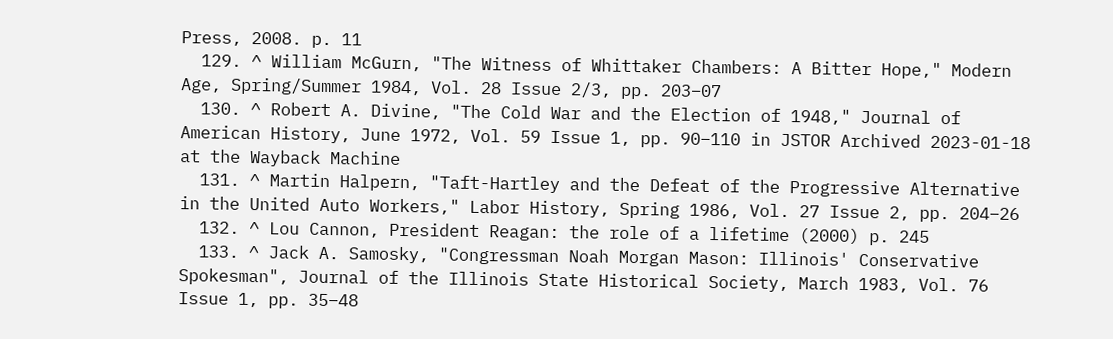Press, 2008. p. 11
  129. ^ William McGurn, "The Witness of Whittaker Chambers: A Bitter Hope," Modern Age, Spring/Summer 1984, Vol. 28 Issue 2/3, pp. 203–07
  130. ^ Robert A. Divine, "The Cold War and the Election of 1948," Journal of American History, June 1972, Vol. 59 Issue 1, pp. 90–110 in JSTOR Archived 2023-01-18 at the Wayback Machine
  131. ^ Martin Halpern, "Taft-Hartley and the Defeat of the Progressive Alternative in the United Auto Workers," Labor History, Spring 1986, Vol. 27 Issue 2, pp. 204–26
  132. ^ Lou Cannon, President Reagan: the role of a lifetime (2000) p. 245
  133. ^ Jack A. Samosky, "Congressman Noah Morgan Mason: Illinois' Conservative Spokesman", Journal of the Illinois State Historical Society, March 1983, Vol. 76 Issue 1, pp. 35–48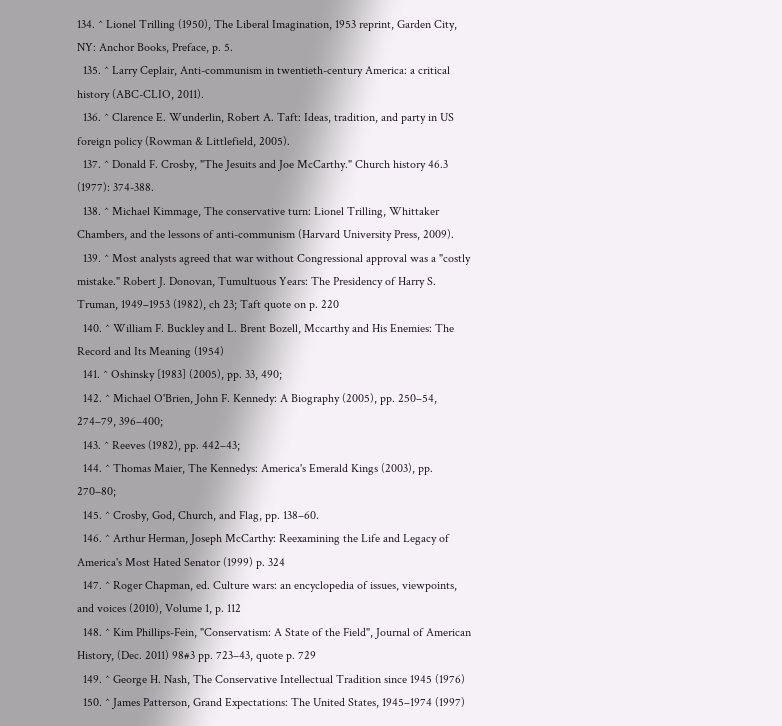134. ^ Lionel Trilling (1950), The Liberal Imagination, 1953 reprint, Garden City, NY: Anchor Books, Preface, p. 5.
  135. ^ Larry Ceplair, Anti-communism in twentieth-century America: a critical history (ABC-CLIO, 2011).
  136. ^ Clarence E. Wunderlin, Robert A. Taft: Ideas, tradition, and party in US foreign policy (Rowman & Littlefield, 2005).
  137. ^ Donald F. Crosby, "The Jesuits and Joe McCarthy." Church history 46.3 (1977): 374-388.
  138. ^ Michael Kimmage, The conservative turn: Lionel Trilling, Whittaker Chambers, and the lessons of anti-communism (Harvard University Press, 2009).
  139. ^ Most analysts agreed that war without Congressional approval was a "costly mistake." Robert J. Donovan, Tumultuous Years: The Presidency of Harry S. Truman, 1949–1953 (1982), ch 23; Taft quote on p. 220
  140. ^ William F. Buckley and L. Brent Bozell, Mccarthy and His Enemies: The Record and Its Meaning (1954)
  141. ^ Oshinsky [1983] (2005), pp. 33, 490;
  142. ^ Michael O'Brien, John F. Kennedy: A Biography (2005), pp. 250–54, 274–79, 396–400;
  143. ^ Reeves (1982), pp. 442–43;
  144. ^ Thomas Maier, The Kennedys: America's Emerald Kings (2003), pp. 270–80;
  145. ^ Crosby, God, Church, and Flag, pp. 138–60.
  146. ^ Arthur Herman, Joseph McCarthy: Reexamining the Life and Legacy of America's Most Hated Senator (1999) p. 324
  147. ^ Roger Chapman, ed. Culture wars: an encyclopedia of issues, viewpoints, and voices (2010), Volume 1, p. 112
  148. ^ Kim Phillips-Fein, "Conservatism: A State of the Field", Journal of American History, (Dec. 2011) 98#3 pp. 723–43, quote p. 729
  149. ^ George H. Nash, The Conservative Intellectual Tradition since 1945 (1976)
  150. ^ James Patterson, Grand Expectations: The United States, 1945–1974 (1997)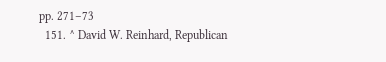pp. 271–73
  151. ^ David W. Reinhard, Republican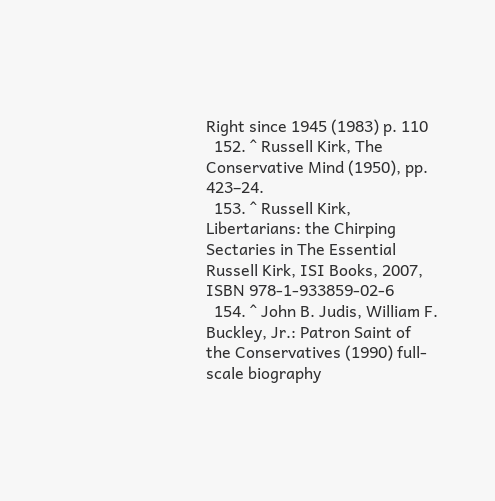Right since 1945 (1983) p. 110
  152. ^ Russell Kirk, The Conservative Mind (1950), pp. 423–24.
  153. ^ Russell Kirk, Libertarians: the Chirping Sectaries in The Essential Russell Kirk, ISI Books, 2007, ISBN 978-1-933859-02-6
  154. ^ John B. Judis, William F. Buckley, Jr.: Patron Saint of the Conservatives (1990) full-scale biography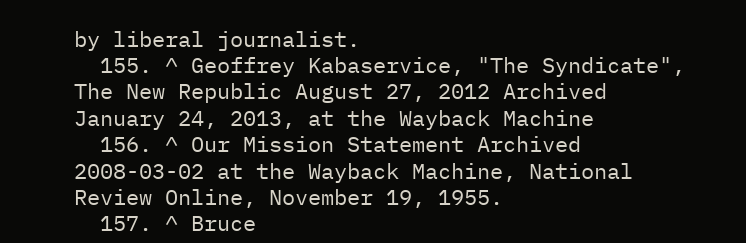by liberal journalist.
  155. ^ Geoffrey Kabaservice, "The Syndicate", The New Republic August 27, 2012 Archived January 24, 2013, at the Wayback Machine
  156. ^ Our Mission Statement Archived 2008-03-02 at the Wayback Machine, National Review Online, November 19, 1955.
  157. ^ Bruce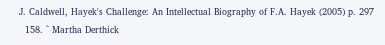J. Caldwell, Hayek's Challenge: An Intellectual Biography of F.A. Hayek (2005) p. 297
  158. ^ Martha Derthick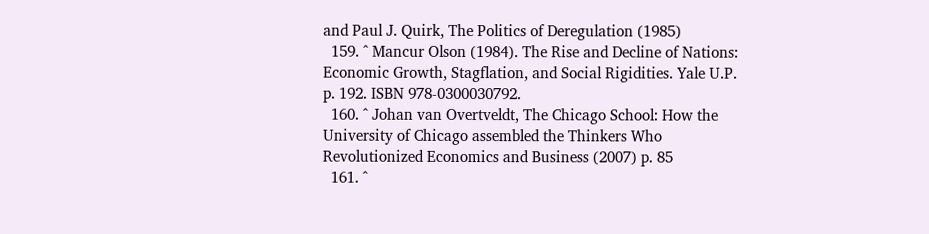and Paul J. Quirk, The Politics of Deregulation (1985)
  159. ^ Mancur Olson (1984). The Rise and Decline of Nations: Economic Growth, Stagflation, and Social Rigidities. Yale U.P. p. 192. ISBN 978-0300030792.
  160. ^ Johan van Overtveldt, The Chicago School: How the University of Chicago assembled the Thinkers Who Revolutionized Economics and Business (2007) p. 85
  161. ^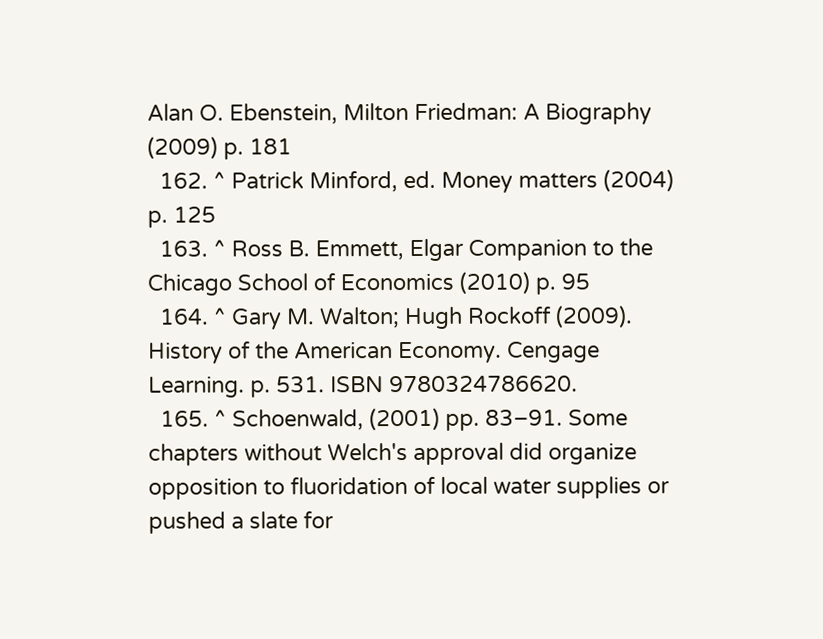Alan O. Ebenstein, Milton Friedman: A Biography (2009) p. 181
  162. ^ Patrick Minford, ed. Money matters (2004) p. 125
  163. ^ Ross B. Emmett, Elgar Companion to the Chicago School of Economics (2010) p. 95
  164. ^ Gary M. Walton; Hugh Rockoff (2009). History of the American Economy. Cengage Learning. p. 531. ISBN 9780324786620.
  165. ^ Schoenwald, (2001) pp. 83–91. Some chapters without Welch's approval did organize opposition to fluoridation of local water supplies or pushed a slate for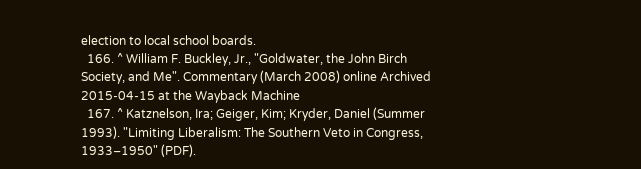election to local school boards.
  166. ^ William F. Buckley, Jr., "Goldwater, the John Birch Society, and Me". Commentary (March 2008) online Archived 2015-04-15 at the Wayback Machine
  167. ^ Katznelson, Ira; Geiger, Kim; Kryder, Daniel (Summer 1993). "Limiting Liberalism: The Southern Veto in Congress, 1933–1950" (PDF).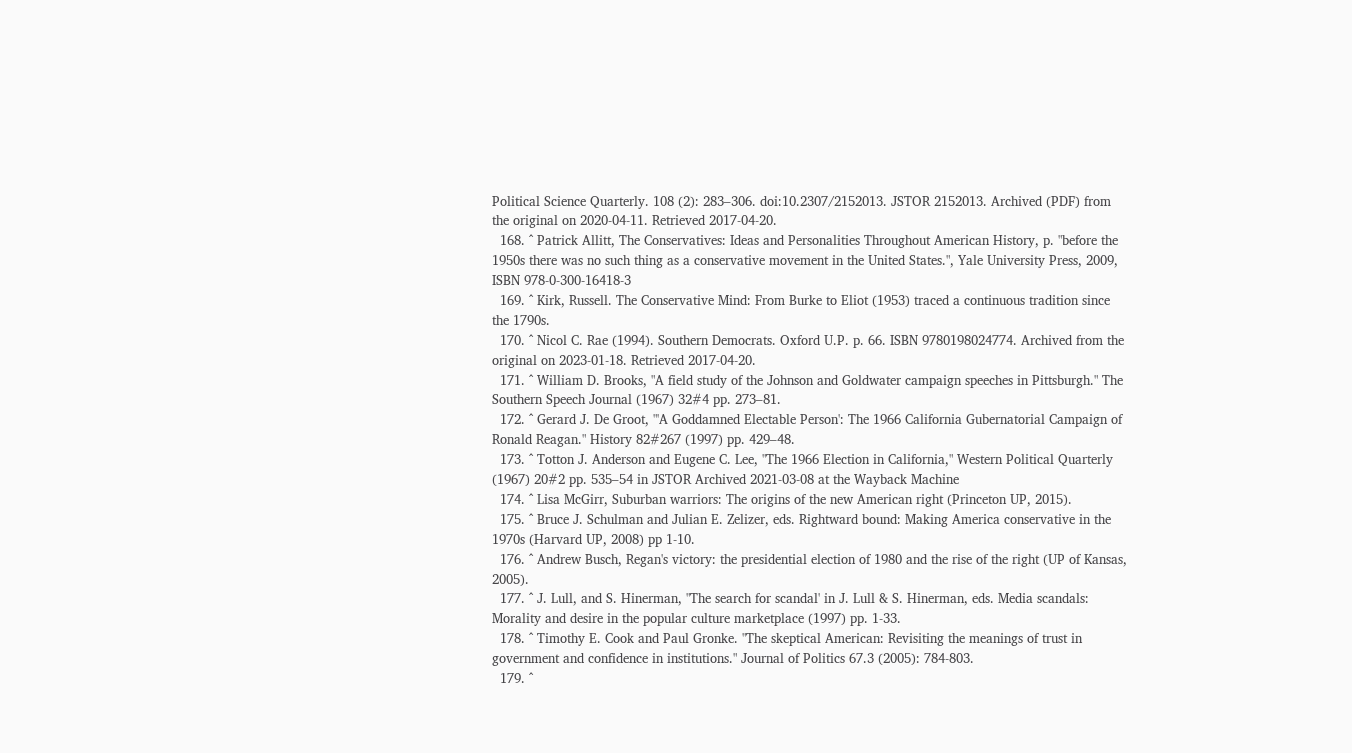Political Science Quarterly. 108 (2): 283–306. doi:10.2307/2152013. JSTOR 2152013. Archived (PDF) from the original on 2020-04-11. Retrieved 2017-04-20.
  168. ^ Patrick Allitt, The Conservatives: Ideas and Personalities Throughout American History, p. "before the 1950s there was no such thing as a conservative movement in the United States.", Yale University Press, 2009, ISBN 978-0-300-16418-3
  169. ^ Kirk, Russell. The Conservative Mind: From Burke to Eliot (1953) traced a continuous tradition since the 1790s.
  170. ^ Nicol C. Rae (1994). Southern Democrats. Oxford U.P. p. 66. ISBN 9780198024774. Archived from the original on 2023-01-18. Retrieved 2017-04-20.
  171. ^ William D. Brooks, "A field study of the Johnson and Goldwater campaign speeches in Pittsburgh." The Southern Speech Journal (1967) 32#4 pp. 273–81.
  172. ^ Gerard J. De Groot, "'A Goddamned Electable Person': The 1966 California Gubernatorial Campaign of Ronald Reagan." History 82#267 (1997) pp. 429–48.
  173. ^ Totton J. Anderson and Eugene C. Lee, "The 1966 Election in California," Western Political Quarterly (1967) 20#2 pp. 535–54 in JSTOR Archived 2021-03-08 at the Wayback Machine
  174. ^ Lisa McGirr, Suburban warriors: The origins of the new American right (Princeton UP, 2015).
  175. ^ Bruce J. Schulman and Julian E. Zelizer, eds. Rightward bound: Making America conservative in the 1970s (Harvard UP, 2008) pp 1-10.
  176. ^ Andrew Busch, Regan's victory: the presidential election of 1980 and the rise of the right (UP of Kansas, 2005).
  177. ^ J. Lull, and S. Hinerman, "The search for scandal' in J. Lull & S. Hinerman, eds. Media scandals: Morality and desire in the popular culture marketplace (1997) pp. 1-33.
  178. ^ Timothy E. Cook and Paul Gronke. "The skeptical American: Revisiting the meanings of trust in government and confidence in institutions." Journal of Politics 67.3 (2005): 784-803.
  179. ^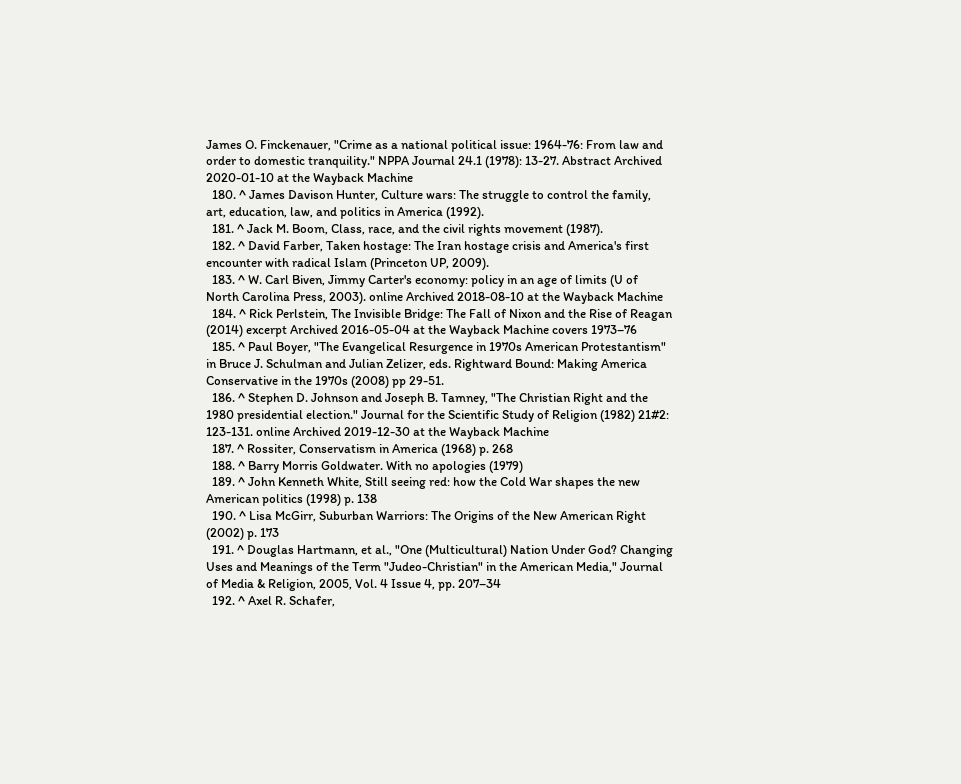James O. Finckenauer, "Crime as a national political issue: 1964-76: From law and order to domestic tranquility." NPPA Journal 24.1 (1978): 13-27. Abstract Archived 2020-01-10 at the Wayback Machine
  180. ^ James Davison Hunter, Culture wars: The struggle to control the family, art, education, law, and politics in America (1992).
  181. ^ Jack M. Boom, Class, race, and the civil rights movement (1987).
  182. ^ David Farber, Taken hostage: The Iran hostage crisis and America's first encounter with radical Islam (Princeton UP, 2009).
  183. ^ W. Carl Biven, Jimmy Carter's economy: policy in an age of limits (U of North Carolina Press, 2003). online Archived 2018-08-10 at the Wayback Machine
  184. ^ Rick Perlstein, The Invisible Bridge: The Fall of Nixon and the Rise of Reagan (2014) excerpt Archived 2016-05-04 at the Wayback Machine covers 1973–76
  185. ^ Paul Boyer, "The Evangelical Resurgence in 1970s American Protestantism" in Bruce J. Schulman and Julian Zelizer, eds. Rightward Bound: Making America Conservative in the 1970s (2008) pp 29-51.
  186. ^ Stephen D. Johnson and Joseph B. Tamney, "The Christian Right and the 1980 presidential election." Journal for the Scientific Study of Religion (1982) 21#2: 123-131. online Archived 2019-12-30 at the Wayback Machine
  187. ^ Rossiter, Conservatism in America (1968) p. 268
  188. ^ Barry Morris Goldwater. With no apologies (1979)
  189. ^ John Kenneth White, Still seeing red: how the Cold War shapes the new American politics (1998) p. 138
  190. ^ Lisa McGirr, Suburban Warriors: The Origins of the New American Right (2002) p. 173
  191. ^ Douglas Hartmann, et al., "One (Multicultural) Nation Under God? Changing Uses and Meanings of the Term "Judeo-Christian" in the American Media," Journal of Media & Religion, 2005, Vol. 4 Issue 4, pp. 207–34
  192. ^ Axel R. Schafer,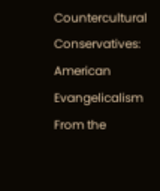Countercultural Conservatives: American Evangelicalism From the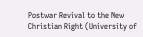Postwar Revival to the New Christian Right (University of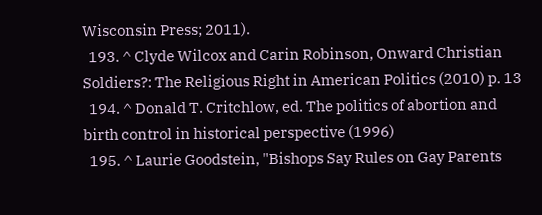Wisconsin Press; 2011).
  193. ^ Clyde Wilcox and Carin Robinson, Onward Christian Soldiers?: The Religious Right in American Politics (2010) p. 13
  194. ^ Donald T. Critchlow, ed. The politics of abortion and birth control in historical perspective (1996)
  195. ^ Laurie Goodstein, "Bishops Say Rules on Gay Parents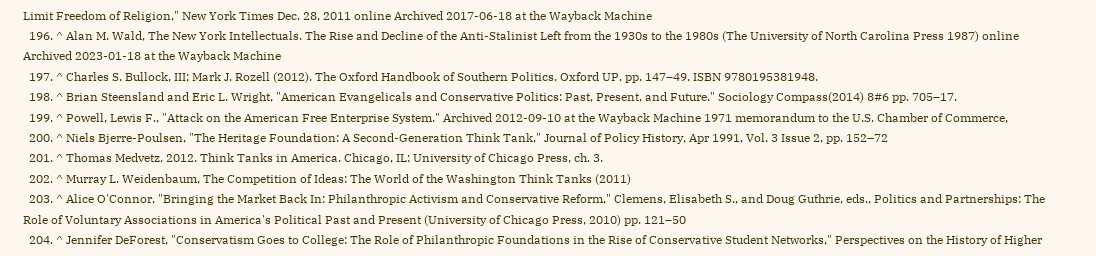Limit Freedom of Religion," New York Times Dec. 28, 2011 online Archived 2017-06-18 at the Wayback Machine
  196. ^ Alan M. Wald, The New York Intellectuals. The Rise and Decline of the Anti-Stalinist Left from the 1930s to the 1980s (The University of North Carolina Press 1987) online Archived 2023-01-18 at the Wayback Machine
  197. ^ Charles S. Bullock, III; Mark J. Rozell (2012). The Oxford Handbook of Southern Politics. Oxford UP. pp. 147–49. ISBN 9780195381948.
  198. ^ Brian Steensland and Eric L. Wright, "American Evangelicals and Conservative Politics: Past, Present, and Future." Sociology Compass(2014) 8#6 pp. 705–17.
  199. ^ Powell, Lewis F., "Attack on the American Free Enterprise System." Archived 2012-09-10 at the Wayback Machine 1971 memorandum to the U.S. Chamber of Commerce,
  200. ^ Niels Bjerre-Poulsen, "The Heritage Foundation: A Second-Generation Think Tank," Journal of Policy History, Apr 1991, Vol. 3 Issue 2, pp. 152–72
  201. ^ Thomas Medvetz. 2012. Think Tanks in America. Chicago, IL: University of Chicago Press, ch. 3.
  202. ^ Murray L. Weidenbaum, The Competition of Ideas: The World of the Washington Think Tanks (2011)
  203. ^ Alice O'Connor, "Bringing the Market Back In: Philanthropic Activism and Conservative Reform," Clemens, Elisabeth S., and Doug Guthrie, eds., Politics and Partnerships: The Role of Voluntary Associations in America's Political Past and Present (University of Chicago Press, 2010) pp. 121–50
  204. ^ Jennifer DeForest, "Conservatism Goes to College: The Role of Philanthropic Foundations in the Rise of Conservative Student Networks," Perspectives on the History of Higher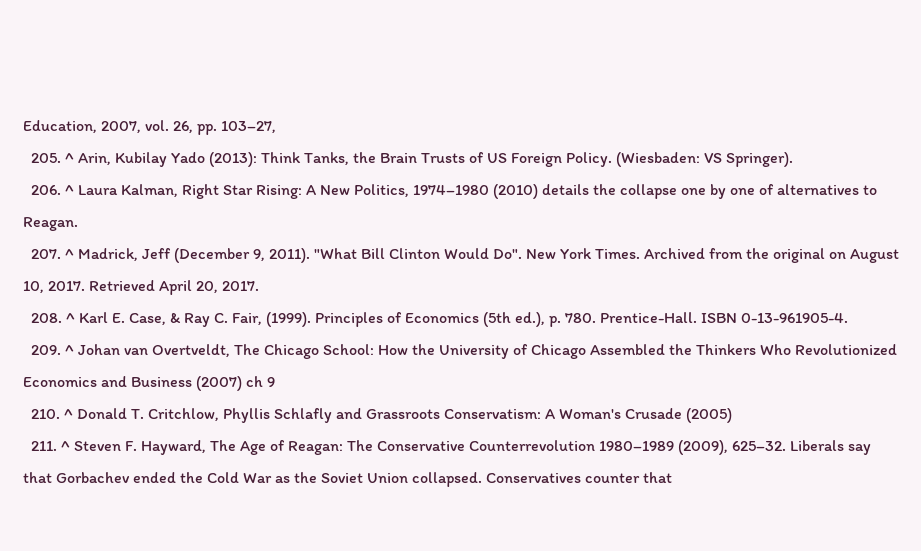Education, 2007, vol. 26, pp. 103–27,
  205. ^ Arin, Kubilay Yado (2013): Think Tanks, the Brain Trusts of US Foreign Policy. (Wiesbaden: VS Springer).
  206. ^ Laura Kalman, Right Star Rising: A New Politics, 1974–1980 (2010) details the collapse one by one of alternatives to Reagan.
  207. ^ Madrick, Jeff (December 9, 2011). "What Bill Clinton Would Do". New York Times. Archived from the original on August 10, 2017. Retrieved April 20, 2017.
  208. ^ Karl E. Case, & Ray C. Fair, (1999). Principles of Economics (5th ed.), p. 780. Prentice-Hall. ISBN 0-13-961905-4.
  209. ^ Johan van Overtveldt, The Chicago School: How the University of Chicago Assembled the Thinkers Who Revolutionized Economics and Business (2007) ch 9
  210. ^ Donald T. Critchlow, Phyllis Schlafly and Grassroots Conservatism: A Woman's Crusade (2005)
  211. ^ Steven F. Hayward, The Age of Reagan: The Conservative Counterrevolution 1980–1989 (2009), 625–32. Liberals say that Gorbachev ended the Cold War as the Soviet Union collapsed. Conservatives counter that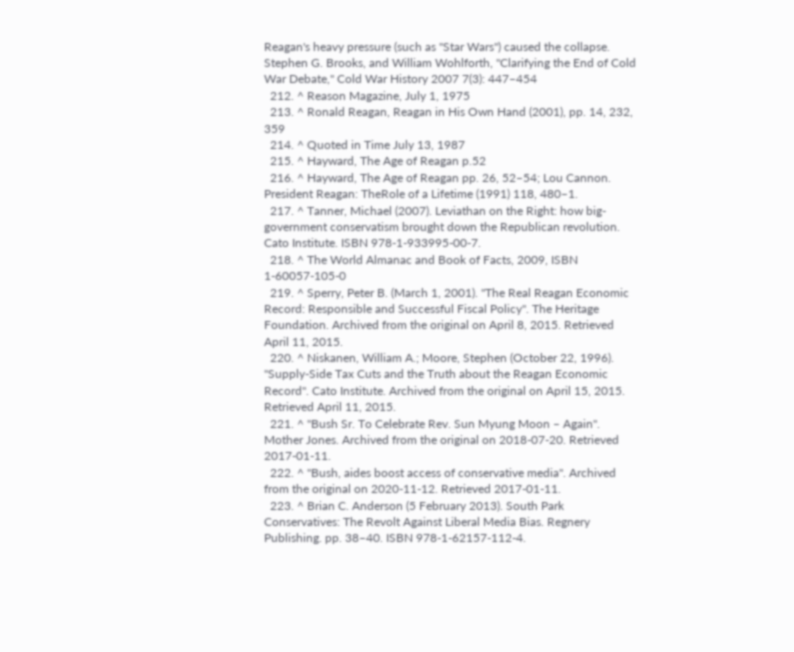Reagan's heavy pressure (such as "Star Wars") caused the collapse. Stephen G. Brooks, and William Wohlforth, "Clarifying the End of Cold War Debate," Cold War History 2007 7(3): 447–454
  212. ^ Reason Magazine, July 1, 1975
  213. ^ Ronald Reagan, Reagan in His Own Hand (2001), pp. 14, 232, 359
  214. ^ Quoted in Time July 13, 1987
  215. ^ Hayward, The Age of Reagan p.52
  216. ^ Hayward, The Age of Reagan pp. 26, 52–54; Lou Cannon. President Reagan: TheRole of a Lifetime (1991) 118, 480–1.
  217. ^ Tanner, Michael (2007). Leviathan on the Right: how big-government conservatism brought down the Republican revolution. Cato Institute. ISBN 978-1-933995-00-7.
  218. ^ The World Almanac and Book of Facts, 2009, ISBN 1-60057-105-0
  219. ^ Sperry, Peter B. (March 1, 2001). "The Real Reagan Economic Record: Responsible and Successful Fiscal Policy". The Heritage Foundation. Archived from the original on April 8, 2015. Retrieved April 11, 2015.
  220. ^ Niskanen, William A.; Moore, Stephen (October 22, 1996). "Supply-Side Tax Cuts and the Truth about the Reagan Economic Record". Cato Institute. Archived from the original on April 15, 2015. Retrieved April 11, 2015.
  221. ^ "Bush Sr. To Celebrate Rev. Sun Myung Moon – Again". Mother Jones. Archived from the original on 2018-07-20. Retrieved 2017-01-11.
  222. ^ "Bush, aides boost access of conservative media". Archived from the original on 2020-11-12. Retrieved 2017-01-11.
  223. ^ Brian C. Anderson (5 February 2013). South Park Conservatives: The Revolt Against Liberal Media Bias. Regnery Publishing. pp. 38–40. ISBN 978-1-62157-112-4.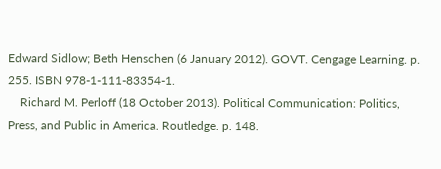Edward Sidlow; Beth Henschen (6 January 2012). GOVT. Cengage Learning. p. 255. ISBN 978-1-111-83354-1.
    Richard M. Perloff (18 October 2013). Political Communication: Politics, Press, and Public in America. Routledge. p. 148.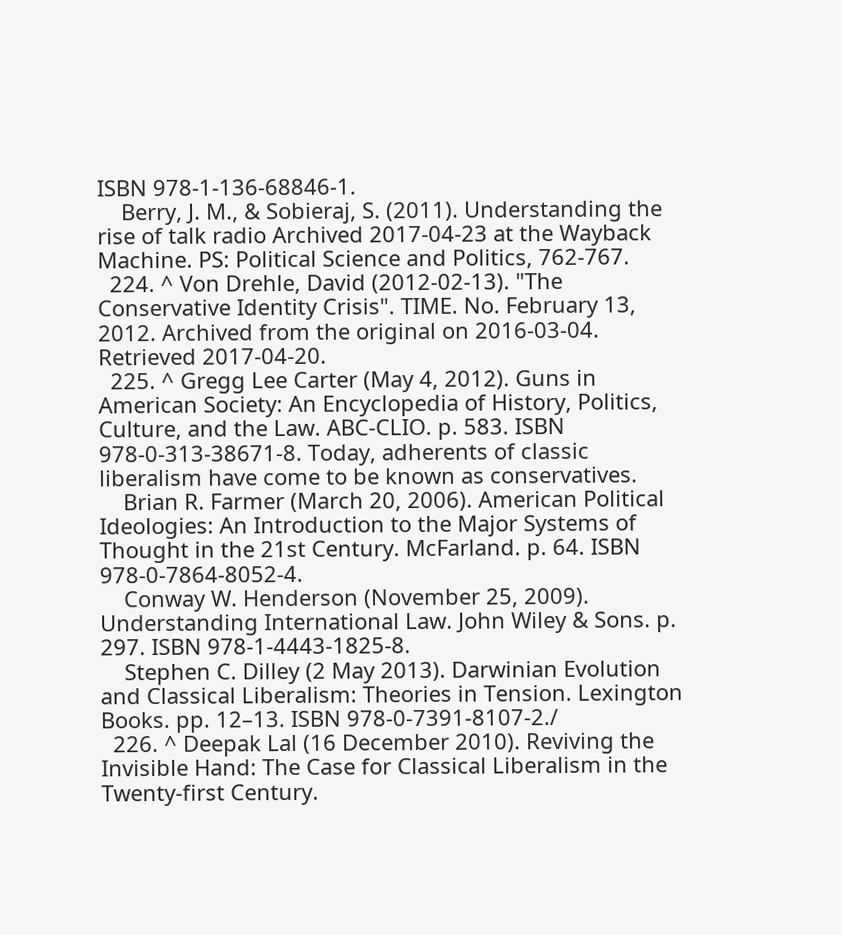ISBN 978-1-136-68846-1.
    Berry, J. M., & Sobieraj, S. (2011). Understanding the rise of talk radio Archived 2017-04-23 at the Wayback Machine. PS: Political Science and Politics, 762-767.
  224. ^ Von Drehle, David (2012-02-13). "The Conservative Identity Crisis". TIME. No. February 13, 2012. Archived from the original on 2016-03-04. Retrieved 2017-04-20.
  225. ^ Gregg Lee Carter (May 4, 2012). Guns in American Society: An Encyclopedia of History, Politics, Culture, and the Law. ABC-CLIO. p. 583. ISBN 978-0-313-38671-8. Today, adherents of classic liberalism have come to be known as conservatives.
    Brian R. Farmer (March 20, 2006). American Political Ideologies: An Introduction to the Major Systems of Thought in the 21st Century. McFarland. p. 64. ISBN 978-0-7864-8052-4.
    Conway W. Henderson (November 25, 2009). Understanding International Law. John Wiley & Sons. p. 297. ISBN 978-1-4443-1825-8.
    Stephen C. Dilley (2 May 2013). Darwinian Evolution and Classical Liberalism: Theories in Tension. Lexington Books. pp. 12–13. ISBN 978-0-7391-8107-2./
  226. ^ Deepak Lal (16 December 2010). Reviving the Invisible Hand: The Case for Classical Liberalism in the Twenty-first Century.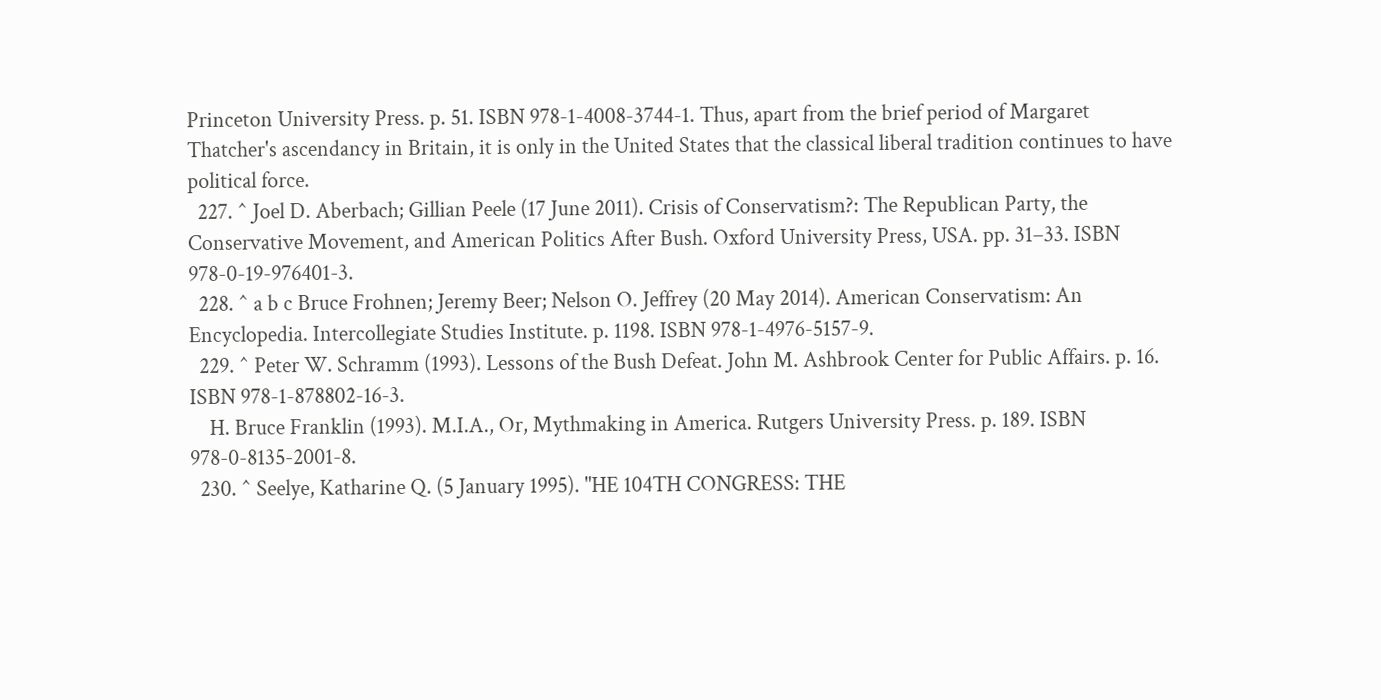Princeton University Press. p. 51. ISBN 978-1-4008-3744-1. Thus, apart from the brief period of Margaret Thatcher's ascendancy in Britain, it is only in the United States that the classical liberal tradition continues to have political force.
  227. ^ Joel D. Aberbach; Gillian Peele (17 June 2011). Crisis of Conservatism?: The Republican Party, the Conservative Movement, and American Politics After Bush. Oxford University Press, USA. pp. 31–33. ISBN 978-0-19-976401-3.
  228. ^ a b c Bruce Frohnen; Jeremy Beer; Nelson O. Jeffrey (20 May 2014). American Conservatism: An Encyclopedia. Intercollegiate Studies Institute. p. 1198. ISBN 978-1-4976-5157-9.
  229. ^ Peter W. Schramm (1993). Lessons of the Bush Defeat. John M. Ashbrook Center for Public Affairs. p. 16. ISBN 978-1-878802-16-3.
    H. Bruce Franklin (1993). M.I.A., Or, Mythmaking in America. Rutgers University Press. p. 189. ISBN 978-0-8135-2001-8.
  230. ^ Seelye, Katharine Q. (5 January 1995). "HE 104TH CONGRESS: THE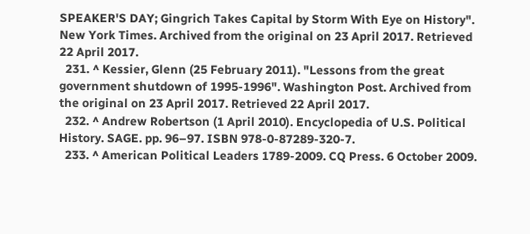SPEAKER'S DAY; Gingrich Takes Capital by Storm With Eye on History". New York Times. Archived from the original on 23 April 2017. Retrieved 22 April 2017.
  231. ^ Kessier, Glenn (25 February 2011). "Lessons from the great government shutdown of 1995-1996". Washington Post. Archived from the original on 23 April 2017. Retrieved 22 April 2017.
  232. ^ Andrew Robertson (1 April 2010). Encyclopedia of U.S. Political History. SAGE. pp. 96–97. ISBN 978-0-87289-320-7.
  233. ^ American Political Leaders 1789-2009. CQ Press. 6 October 2009.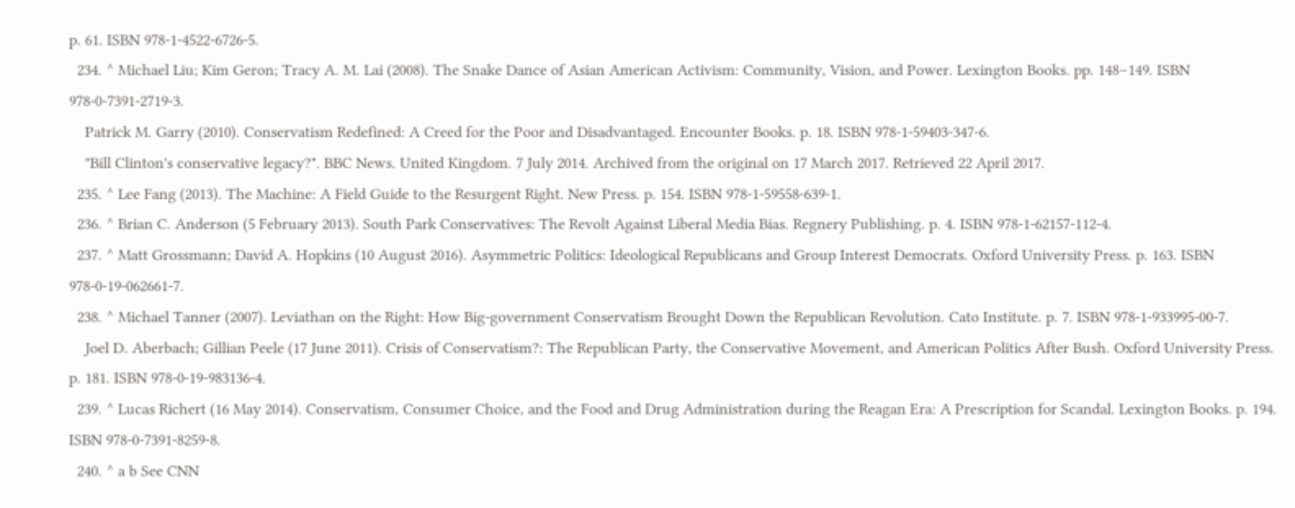p. 61. ISBN 978-1-4522-6726-5.
  234. ^ Michael Liu; Kim Geron; Tracy A. M. Lai (2008). The Snake Dance of Asian American Activism: Community, Vision, and Power. Lexington Books. pp. 148–149. ISBN 978-0-7391-2719-3.
    Patrick M. Garry (2010). Conservatism Redefined: A Creed for the Poor and Disadvantaged. Encounter Books. p. 18. ISBN 978-1-59403-347-6.
    "Bill Clinton's conservative legacy?". BBC News. United Kingdom. 7 July 2014. Archived from the original on 17 March 2017. Retrieved 22 April 2017.
  235. ^ Lee Fang (2013). The Machine: A Field Guide to the Resurgent Right. New Press. p. 154. ISBN 978-1-59558-639-1.
  236. ^ Brian C. Anderson (5 February 2013). South Park Conservatives: The Revolt Against Liberal Media Bias. Regnery Publishing. p. 4. ISBN 978-1-62157-112-4.
  237. ^ Matt Grossmann; David A. Hopkins (10 August 2016). Asymmetric Politics: Ideological Republicans and Group Interest Democrats. Oxford University Press. p. 163. ISBN 978-0-19-062661-7.
  238. ^ Michael Tanner (2007). Leviathan on the Right: How Big-government Conservatism Brought Down the Republican Revolution. Cato Institute. p. 7. ISBN 978-1-933995-00-7.
    Joel D. Aberbach; Gillian Peele (17 June 2011). Crisis of Conservatism?: The Republican Party, the Conservative Movement, and American Politics After Bush. Oxford University Press. p. 181. ISBN 978-0-19-983136-4.
  239. ^ Lucas Richert (16 May 2014). Conservatism, Consumer Choice, and the Food and Drug Administration during the Reagan Era: A Prescription for Scandal. Lexington Books. p. 194. ISBN 978-0-7391-8259-8.
  240. ^ a b See CNN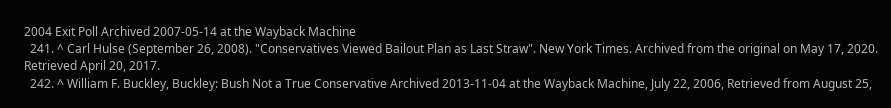2004 Exit Poll Archived 2007-05-14 at the Wayback Machine
  241. ^ Carl Hulse (September 26, 2008). "Conservatives Viewed Bailout Plan as Last Straw". New York Times. Archived from the original on May 17, 2020. Retrieved April 20, 2017.
  242. ^ William F. Buckley, Buckley: Bush Not a True Conservative Archived 2013-11-04 at the Wayback Machine, July 22, 2006, Retrieved from August 25,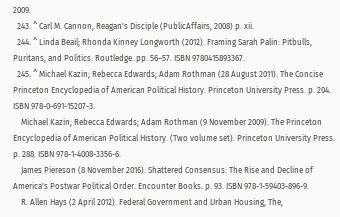2009.
  243. ^ Carl M. Cannon, Reagan's Disciple (PublicAffairs, 2008) p. xii.
  244. ^ Linda Beail; Rhonda Kinney Longworth (2012). Framing Sarah Palin: Pitbulls, Puritans, and Politics. Routledge. pp. 56–57. ISBN 9780415893367.
  245. ^ Michael Kazin; Rebecca Edwards; Adam Rothman (28 August 2011). The Concise Princeton Encyclopedia of American Political History. Princeton University Press. p. 204. ISBN 978-0-691-15207-3.
    Michael Kazin; Rebecca Edwards; Adam Rothman (9 November 2009). The Princeton Encyclopedia of American Political History. (Two volume set). Princeton University Press. p. 288. ISBN 978-1-4008-3356-6.
    James Piereson (8 November 2016). Shattered Consensus: The Rise and Decline of America's Postwar Political Order. Encounter Books. p. 93. ISBN 978-1-59403-896-9.
    R. Allen Hays (2 April 2012). Federal Government and Urban Housing, The,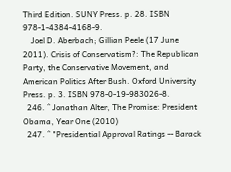Third Edition. SUNY Press. p. 28. ISBN 978-1-4384-4168-9.
    Joel D. Aberbach; Gillian Peele (17 June 2011). Crisis of Conservatism?: The Republican Party, the Conservative Movement, and American Politics After Bush. Oxford University Press. p. 3. ISBN 978-0-19-983026-8.
  246. ^ Jonathan Alter, The Promise: President Obama, Year One (2010)
  247. ^ "Presidential Approval Ratings -- Barack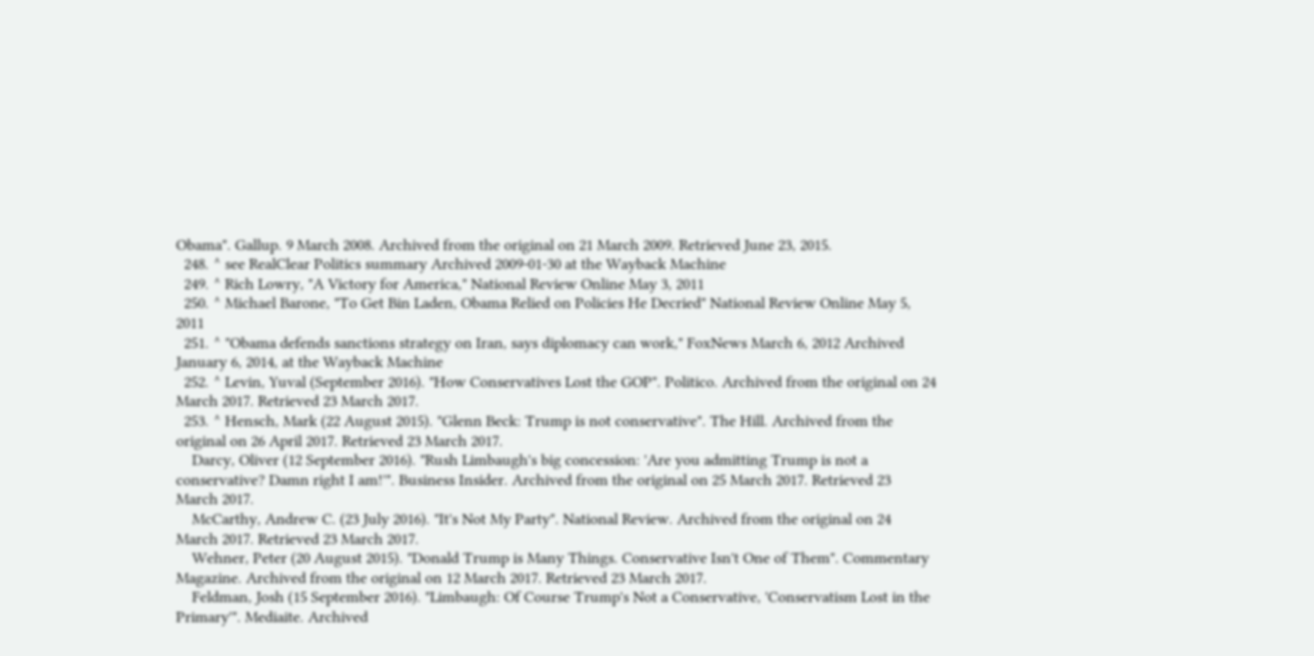Obama". Gallup. 9 March 2008. Archived from the original on 21 March 2009. Retrieved June 23, 2015.
  248. ^ see RealClear Politics summary Archived 2009-01-30 at the Wayback Machine
  249. ^ Rich Lowry, "A Victory for America," National Review Online May 3, 2011
  250. ^ Michael Barone, "To Get Bin Laden, Obama Relied on Policies He Decried" National Review Online May 5, 2011
  251. ^ "Obama defends sanctions strategy on Iran, says diplomacy can work," FoxNews March 6, 2012 Archived January 6, 2014, at the Wayback Machine
  252. ^ Levin, Yuval (September 2016). "How Conservatives Lost the GOP". Politico. Archived from the original on 24 March 2017. Retrieved 23 March 2017.
  253. ^ Hensch, Mark (22 August 2015). "Glenn Beck: Trump is not conservative". The Hill. Archived from the original on 26 April 2017. Retrieved 23 March 2017.
    Darcy, Oliver (12 September 2016). "Rush Limbaugh's big concession: 'Are you admitting Trump is not a conservative? Damn right I am!'". Business Insider. Archived from the original on 25 March 2017. Retrieved 23 March 2017.
    McCarthy, Andrew C. (23 July 2016). "It's Not My Party". National Review. Archived from the original on 24 March 2017. Retrieved 23 March 2017.
    Wehner, Peter (20 August 2015). "Donald Trump is Many Things. Conservative Isn't One of Them". Commentary Magazine. Archived from the original on 12 March 2017. Retrieved 23 March 2017.
    Feldman, Josh (15 September 2016). "Limbaugh: Of Course Trump's Not a Conservative, 'Conservatism Lost in the Primary'". Mediaite. Archived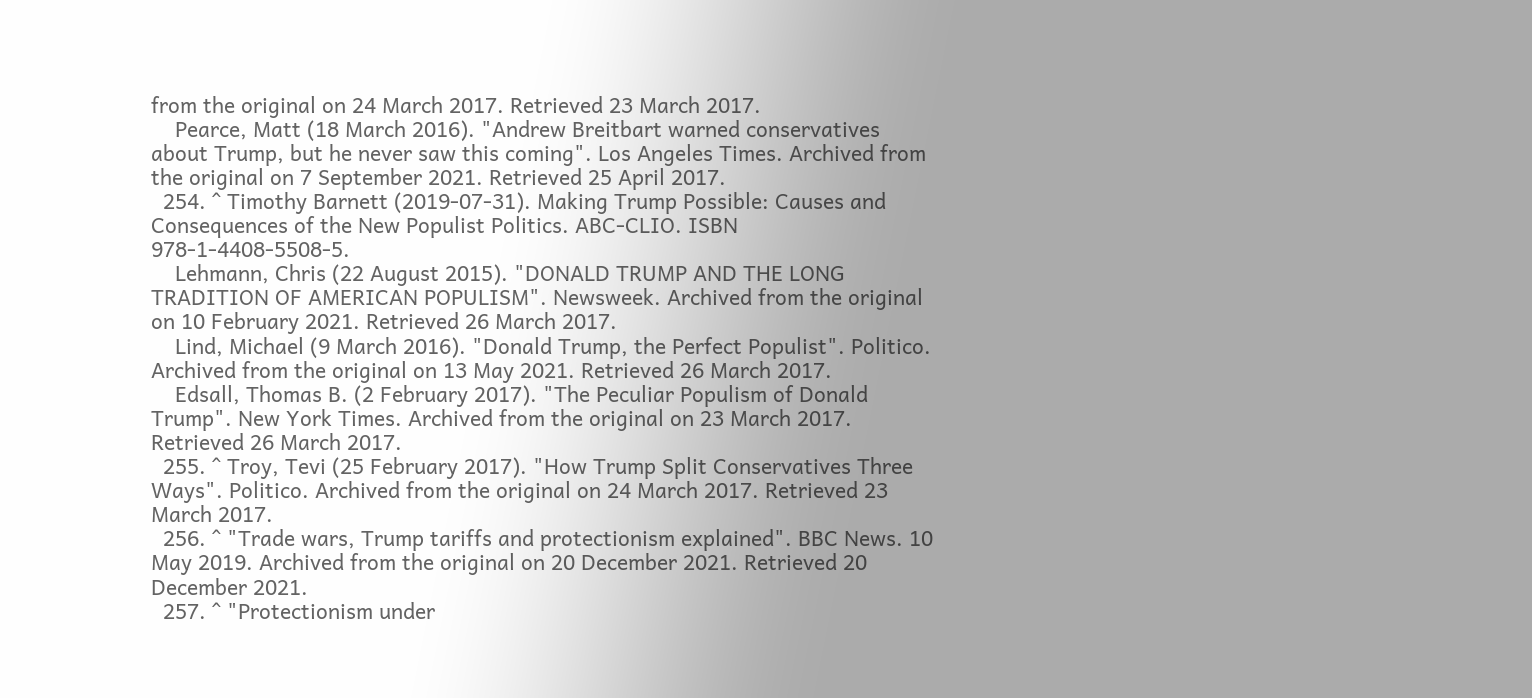from the original on 24 March 2017. Retrieved 23 March 2017.
    Pearce, Matt (18 March 2016). "Andrew Breitbart warned conservatives about Trump, but he never saw this coming". Los Angeles Times. Archived from the original on 7 September 2021. Retrieved 25 April 2017.
  254. ^ Timothy Barnett (2019-07-31). Making Trump Possible: Causes and Consequences of the New Populist Politics. ABC-CLIO. ISBN 978-1-4408-5508-5.
    Lehmann, Chris (22 August 2015). "DONALD TRUMP AND THE LONG TRADITION OF AMERICAN POPULISM". Newsweek. Archived from the original on 10 February 2021. Retrieved 26 March 2017.
    Lind, Michael (9 March 2016). "Donald Trump, the Perfect Populist". Politico. Archived from the original on 13 May 2021. Retrieved 26 March 2017.
    Edsall, Thomas B. (2 February 2017). "The Peculiar Populism of Donald Trump". New York Times. Archived from the original on 23 March 2017. Retrieved 26 March 2017.
  255. ^ Troy, Tevi (25 February 2017). "How Trump Split Conservatives Three Ways". Politico. Archived from the original on 24 March 2017. Retrieved 23 March 2017.
  256. ^ "Trade wars, Trump tariffs and protectionism explained". BBC News. 10 May 2019. Archived from the original on 20 December 2021. Retrieved 20 December 2021.
  257. ^ "Protectionism under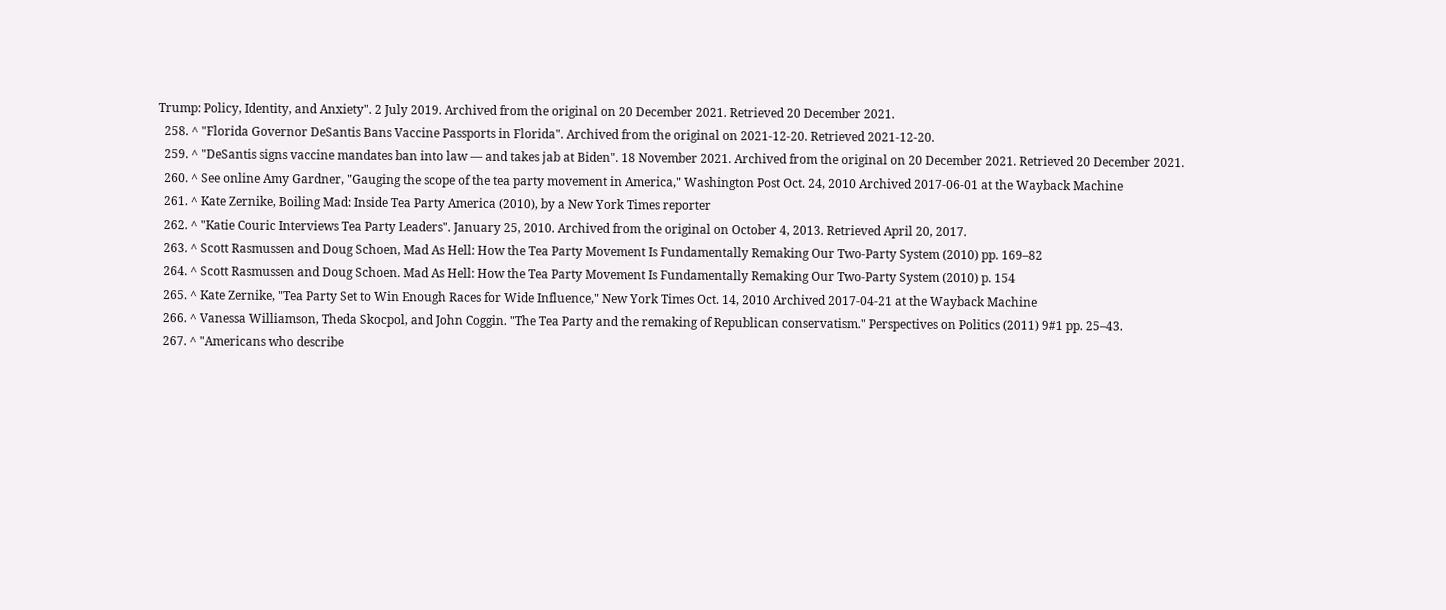Trump: Policy, Identity, and Anxiety". 2 July 2019. Archived from the original on 20 December 2021. Retrieved 20 December 2021.
  258. ^ "Florida Governor DeSantis Bans Vaccine Passports in Florida". Archived from the original on 2021-12-20. Retrieved 2021-12-20.
  259. ^ "DeSantis signs vaccine mandates ban into law — and takes jab at Biden". 18 November 2021. Archived from the original on 20 December 2021. Retrieved 20 December 2021.
  260. ^ See online Amy Gardner, "Gauging the scope of the tea party movement in America," Washington Post Oct. 24, 2010 Archived 2017-06-01 at the Wayback Machine
  261. ^ Kate Zernike, Boiling Mad: Inside Tea Party America (2010), by a New York Times reporter
  262. ^ "Katie Couric Interviews Tea Party Leaders". January 25, 2010. Archived from the original on October 4, 2013. Retrieved April 20, 2017.
  263. ^ Scott Rasmussen and Doug Schoen, Mad As Hell: How the Tea Party Movement Is Fundamentally Remaking Our Two-Party System (2010) pp. 169–82
  264. ^ Scott Rasmussen and Doug Schoen. Mad As Hell: How the Tea Party Movement Is Fundamentally Remaking Our Two-Party System (2010) p. 154
  265. ^ Kate Zernike, "Tea Party Set to Win Enough Races for Wide Influence," New York Times Oct. 14, 2010 Archived 2017-04-21 at the Wayback Machine
  266. ^ Vanessa Williamson, Theda Skocpol, and John Coggin. "The Tea Party and the remaking of Republican conservatism." Perspectives on Politics (2011) 9#1 pp. 25–43.
  267. ^ "Americans who describe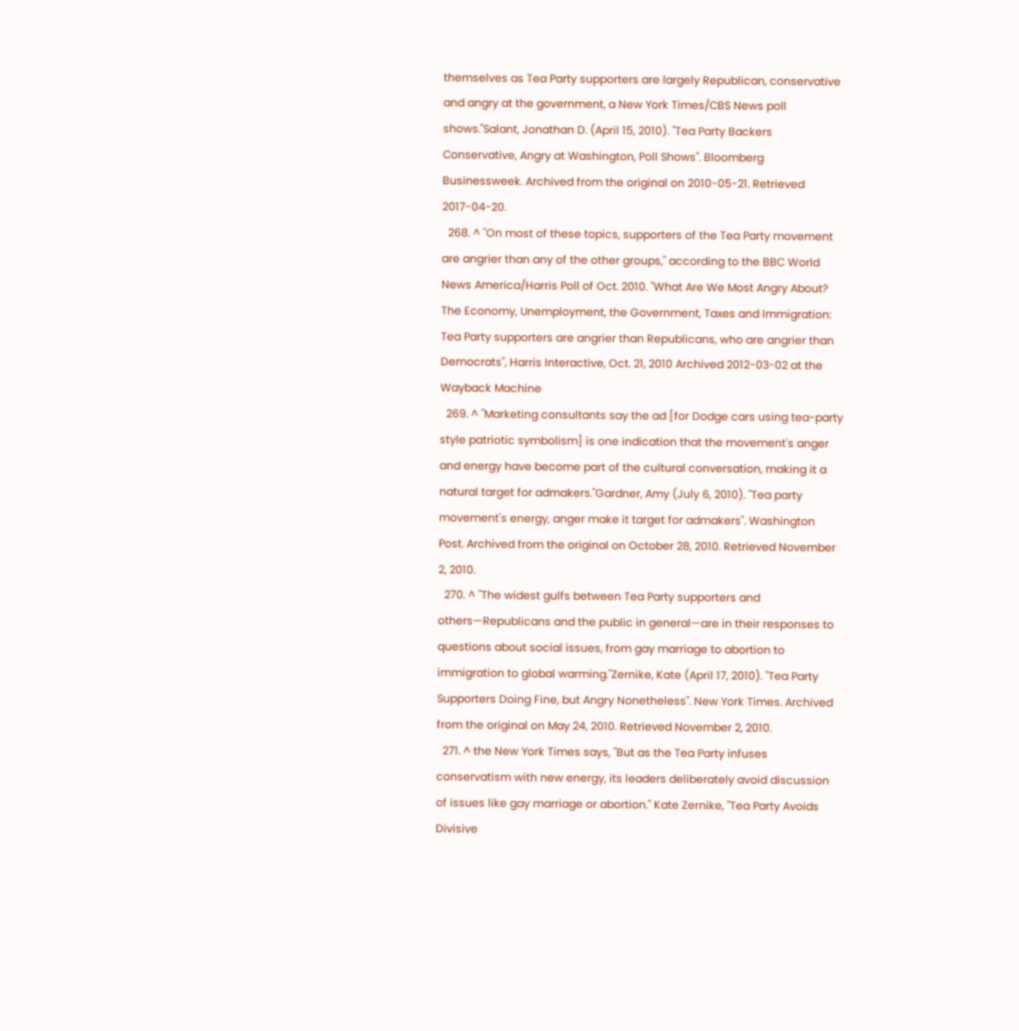themselves as Tea Party supporters are largely Republican, conservative and angry at the government, a New York Times/CBS News poll shows."Salant, Jonathan D. (April 15, 2010). "Tea Party Backers Conservative, Angry at Washington, Poll Shows". Bloomberg Businessweek. Archived from the original on 2010-05-21. Retrieved 2017-04-20.
  268. ^ "On most of these topics, supporters of the Tea Party movement are angrier than any of the other groups," according to the BBC World News America/Harris Poll of Oct. 2010. "What Are We Most Angry About? The Economy, Unemployment, the Government, Taxes and Immigration: Tea Party supporters are angrier than Republicans, who are angrier than Democrats", Harris Interactive, Oct. 21, 2010 Archived 2012-03-02 at the Wayback Machine
  269. ^ "Marketing consultants say the ad [for Dodge cars using tea-party style patriotic symbolism] is one indication that the movement's anger and energy have become part of the cultural conversation, making it a natural target for admakers."Gardner, Amy (July 6, 2010). "Tea party movement's energy, anger make it target for admakers". Washington Post. Archived from the original on October 28, 2010. Retrieved November 2, 2010.
  270. ^ "The widest gulfs between Tea Party supporters and others—Republicans and the public in general—are in their responses to questions about social issues, from gay marriage to abortion to immigration to global warming."Zernike, Kate (April 17, 2010). "Tea Party Supporters Doing Fine, but Angry Nonetheless". New York Times. Archived from the original on May 24, 2010. Retrieved November 2, 2010.
  271. ^ the New York Times says, "But as the Tea Party infuses conservatism with new energy, its leaders deliberately avoid discussion of issues like gay marriage or abortion." Kate Zernike, "Tea Party Avoids Divisive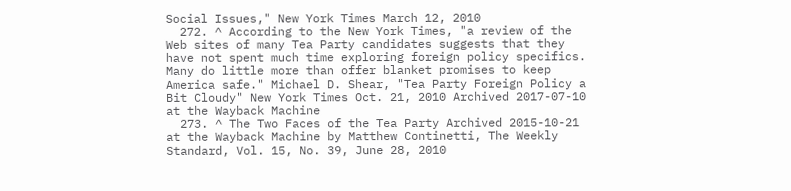Social Issues," New York Times March 12, 2010
  272. ^ According to the New York Times, "a review of the Web sites of many Tea Party candidates suggests that they have not spent much time exploring foreign policy specifics. Many do little more than offer blanket promises to keep America safe." Michael D. Shear, "Tea Party Foreign Policy a Bit Cloudy" New York Times Oct. 21, 2010 Archived 2017-07-10 at the Wayback Machine
  273. ^ The Two Faces of the Tea Party Archived 2015-10-21 at the Wayback Machine by Matthew Continetti, The Weekly Standard, Vol. 15, No. 39, June 28, 2010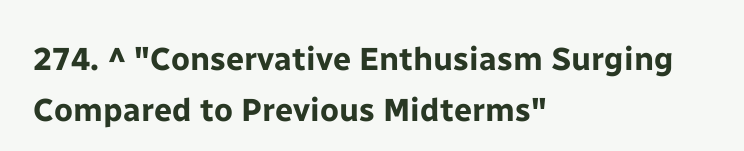274. ^ "Conservative Enthusiasm Surging Compared to Previous Midterms"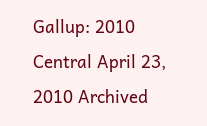Gallup: 2010 Central April 23, 2010 Archived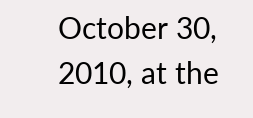October 30, 2010, at the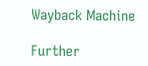Wayback Machine

Further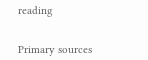reading


Primary sources